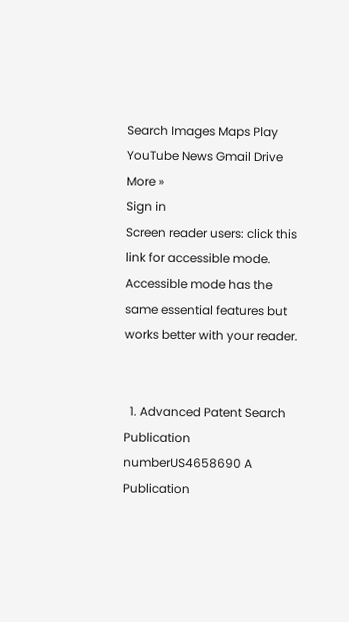Search Images Maps Play YouTube News Gmail Drive More »
Sign in
Screen reader users: click this link for accessible mode. Accessible mode has the same essential features but works better with your reader.


  1. Advanced Patent Search
Publication numberUS4658690 A
Publication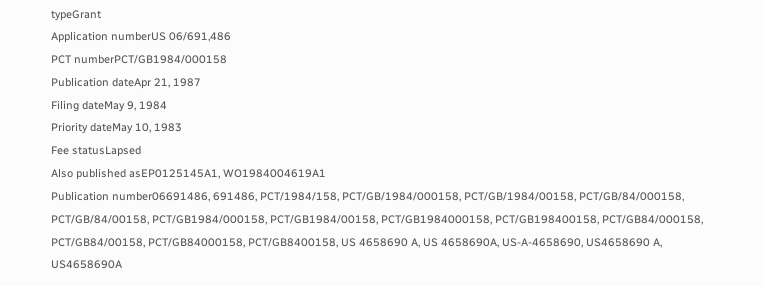typeGrant
Application numberUS 06/691,486
PCT numberPCT/GB1984/000158
Publication dateApr 21, 1987
Filing dateMay 9, 1984
Priority dateMay 10, 1983
Fee statusLapsed
Also published asEP0125145A1, WO1984004619A1
Publication number06691486, 691486, PCT/1984/158, PCT/GB/1984/000158, PCT/GB/1984/00158, PCT/GB/84/000158, PCT/GB/84/00158, PCT/GB1984/000158, PCT/GB1984/00158, PCT/GB1984000158, PCT/GB198400158, PCT/GB84/000158, PCT/GB84/00158, PCT/GB84000158, PCT/GB8400158, US 4658690 A, US 4658690A, US-A-4658690, US4658690 A, US4658690A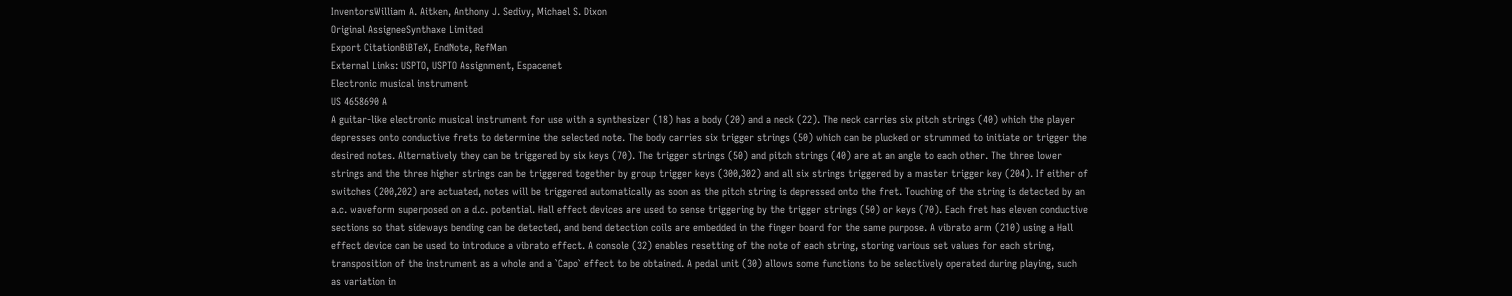InventorsWilliam A. Aitken, Anthony J. Sedivy, Michael S. Dixon
Original AssigneeSynthaxe Limited
Export CitationBiBTeX, EndNote, RefMan
External Links: USPTO, USPTO Assignment, Espacenet
Electronic musical instrument
US 4658690 A
A guitar-like electronic musical instrument for use with a synthesizer (18) has a body (20) and a neck (22). The neck carries six pitch strings (40) which the player depresses onto conductive frets to determine the selected note. The body carries six trigger strings (50) which can be plucked or strummed to initiate or trigger the desired notes. Alternatively they can be triggered by six keys (70). The trigger strings (50) and pitch strings (40) are at an angle to each other. The three lower strings and the three higher strings can be triggered together by group trigger keys (300,302) and all six strings triggered by a master trigger key (204). If either of switches (200,202) are actuated, notes will be triggered automatically as soon as the pitch string is depressed onto the fret. Touching of the string is detected by an a.c. waveform superposed on a d.c. potential. Hall effect devices are used to sense triggering by the trigger strings (50) or keys (70). Each fret has eleven conductive sections so that sideways bending can be detected, and bend detection coils are embedded in the finger board for the same purpose. A vibrato arm (210) using a Hall effect device can be used to introduce a vibrato effect. A console (32) enables resetting of the note of each string, storing various set values for each string, transposition of the instrument as a whole and a `Capo` effect to be obtained. A pedal unit (30) allows some functions to be selectively operated during playing, such as variation in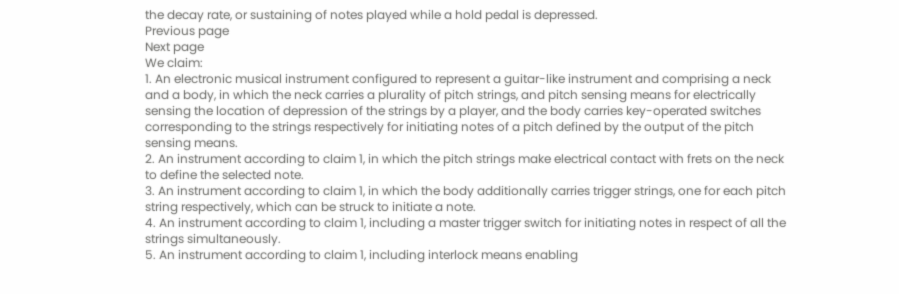the decay rate, or sustaining of notes played while a hold pedal is depressed.
Previous page
Next page
We claim:
1. An electronic musical instrument configured to represent a guitar-like instrument and comprising a neck and a body, in which the neck carries a plurality of pitch strings, and pitch sensing means for electrically sensing the location of depression of the strings by a player, and the body carries key-operated switches corresponding to the strings respectively for initiating notes of a pitch defined by the output of the pitch sensing means.
2. An instrument according to claim 1, in which the pitch strings make electrical contact with frets on the neck to define the selected note.
3. An instrument according to claim 1, in which the body additionally carries trigger strings, one for each pitch string respectively, which can be struck to initiate a note.
4. An instrument according to claim 1, including a master trigger switch for initiating notes in respect of all the strings simultaneously.
5. An instrument according to claim 1, including interlock means enabling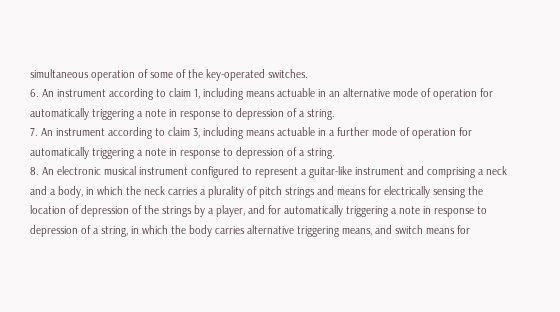simultaneous operation of some of the key-operated switches.
6. An instrument according to claim 1, including means actuable in an alternative mode of operation for automatically triggering a note in response to depression of a string.
7. An instrument according to claim 3, including means actuable in a further mode of operation for automatically triggering a note in response to depression of a string.
8. An electronic musical instrument configured to represent a guitar-like instrument and comprising a neck and a body, in which the neck carries a plurality of pitch strings and means for electrically sensing the location of depression of the strings by a player, and for automatically triggering a note in response to depression of a string, in which the body carries alternative triggering means, and switch means for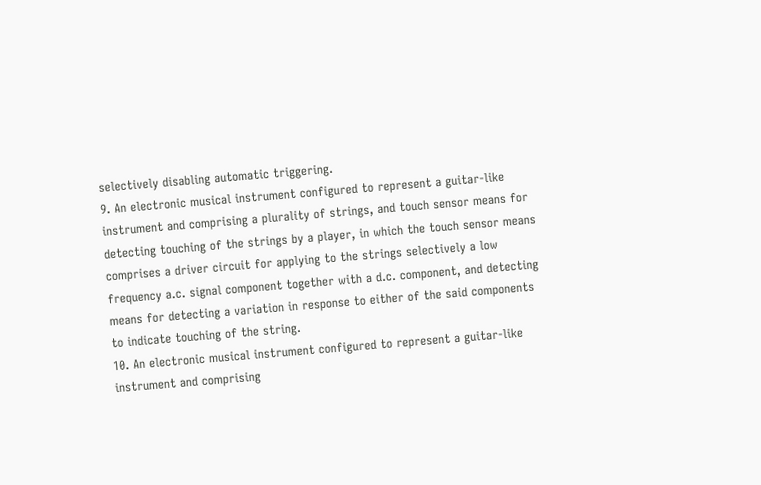selectively disabling automatic triggering.
9. An electronic musical instrument configured to represent a guitar-like instrument and comprising a plurality of strings, and touch sensor means for detecting touching of the strings by a player, in which the touch sensor means comprises a driver circuit for applying to the strings selectively a low frequency a.c. signal component together with a d.c. component, and detecting means for detecting a variation in response to either of the said components to indicate touching of the string.
10. An electronic musical instrument configured to represent a guitar-like instrument and comprising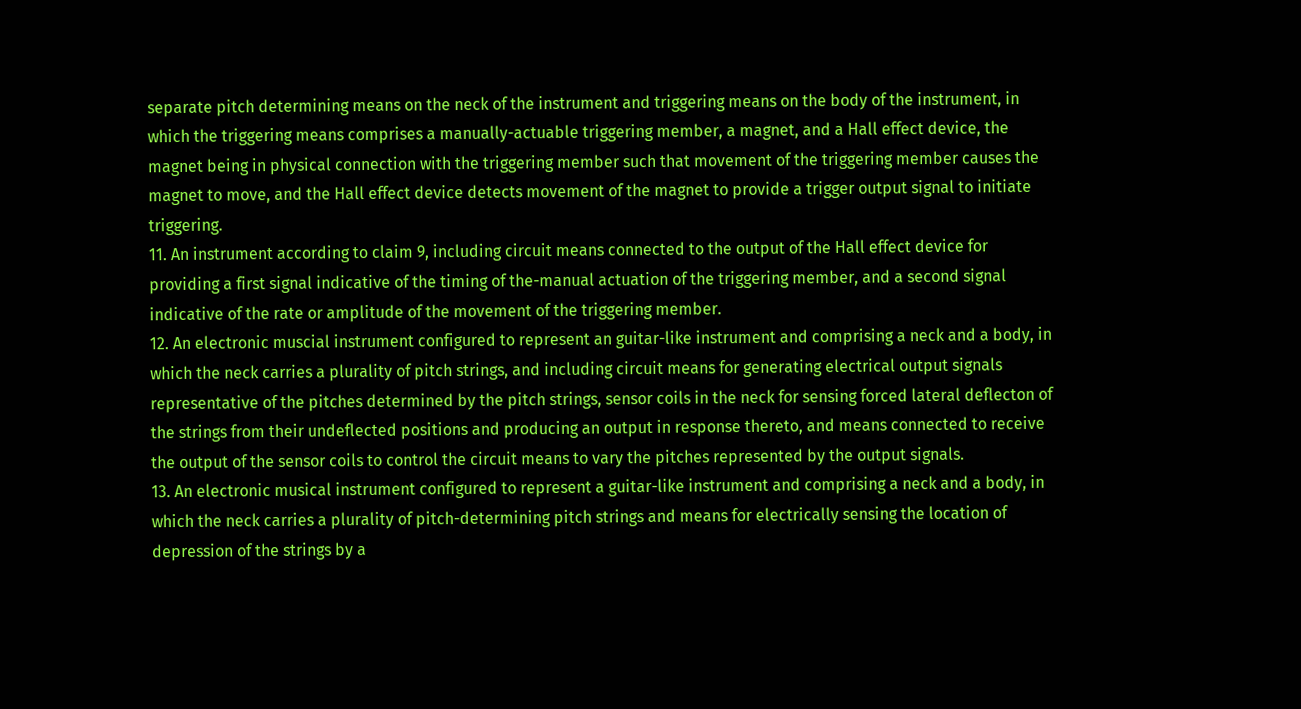separate pitch determining means on the neck of the instrument and triggering means on the body of the instrument, in which the triggering means comprises a manually-actuable triggering member, a magnet, and a Hall effect device, the magnet being in physical connection with the triggering member such that movement of the triggering member causes the magnet to move, and the Hall effect device detects movement of the magnet to provide a trigger output signal to initiate triggering.
11. An instrument according to claim 9, including circuit means connected to the output of the Hall effect device for providing a first signal indicative of the timing of the-manual actuation of the triggering member, and a second signal indicative of the rate or amplitude of the movement of the triggering member.
12. An electronic muscial instrument configured to represent an guitar-like instrument and comprising a neck and a body, in which the neck carries a plurality of pitch strings, and including circuit means for generating electrical output signals representative of the pitches determined by the pitch strings, sensor coils in the neck for sensing forced lateral deflecton of the strings from their undeflected positions and producing an output in response thereto, and means connected to receive the output of the sensor coils to control the circuit means to vary the pitches represented by the output signals.
13. An electronic musical instrument configured to represent a guitar-like instrument and comprising a neck and a body, in which the neck carries a plurality of pitch-determining pitch strings and means for electrically sensing the location of depression of the strings by a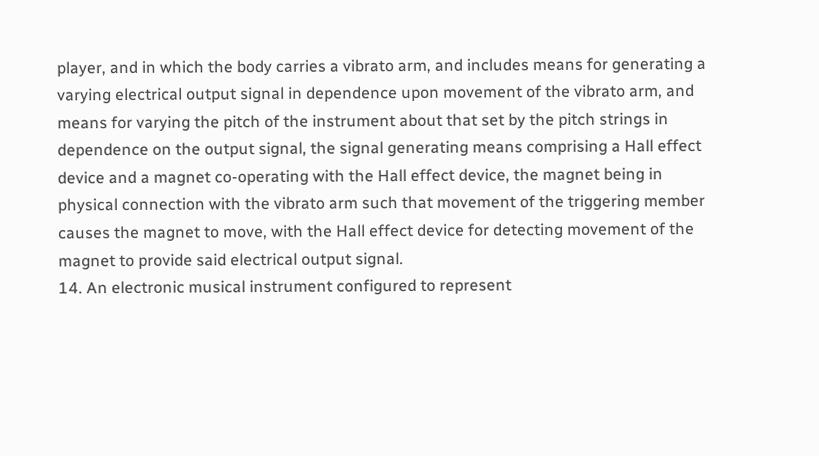player, and in which the body carries a vibrato arm, and includes means for generating a varying electrical output signal in dependence upon movement of the vibrato arm, and means for varying the pitch of the instrument about that set by the pitch strings in dependence on the output signal, the signal generating means comprising a Hall effect device and a magnet co-operating with the Hall effect device, the magnet being in physical connection with the vibrato arm such that movement of the triggering member causes the magnet to move, with the Hall effect device for detecting movement of the magnet to provide said electrical output signal.
14. An electronic musical instrument configured to represent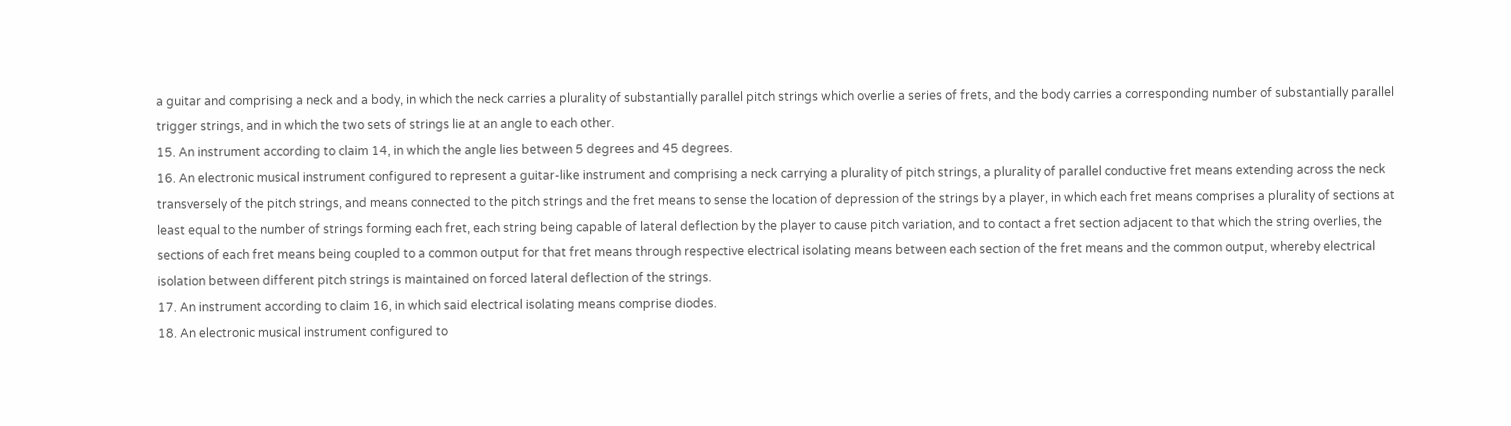a guitar and comprising a neck and a body, in which the neck carries a plurality of substantially parallel pitch strings which overlie a series of frets, and the body carries a corresponding number of substantially parallel trigger strings, and in which the two sets of strings lie at an angle to each other.
15. An instrument according to claim 14, in which the angle lies between 5 degrees and 45 degrees.
16. An electronic musical instrument configured to represent a guitar-like instrument and comprising a neck carrying a plurality of pitch strings, a plurality of parallel conductive fret means extending across the neck transversely of the pitch strings, and means connected to the pitch strings and the fret means to sense the location of depression of the strings by a player, in which each fret means comprises a plurality of sections at least equal to the number of strings forming each fret, each string being capable of lateral deflection by the player to cause pitch variation, and to contact a fret section adjacent to that which the string overlies, the sections of each fret means being coupled to a common output for that fret means through respective electrical isolating means between each section of the fret means and the common output, whereby electrical isolation between different pitch strings is maintained on forced lateral deflection of the strings.
17. An instrument according to claim 16, in which said electrical isolating means comprise diodes.
18. An electronic musical instrument configured to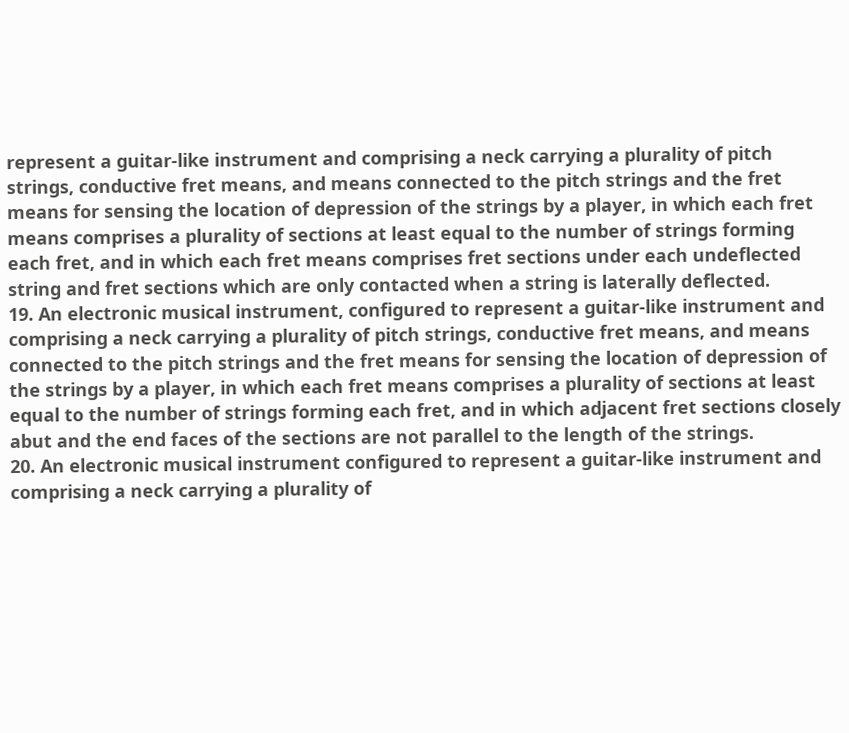represent a guitar-like instrument and comprising a neck carrying a plurality of pitch strings, conductive fret means, and means connected to the pitch strings and the fret means for sensing the location of depression of the strings by a player, in which each fret means comprises a plurality of sections at least equal to the number of strings forming each fret, and in which each fret means comprises fret sections under each undeflected string and fret sections which are only contacted when a string is laterally deflected.
19. An electronic musical instrument, configured to represent a guitar-like instrument and comprising a neck carrying a plurality of pitch strings, conductive fret means, and means connected to the pitch strings and the fret means for sensing the location of depression of the strings by a player, in which each fret means comprises a plurality of sections at least equal to the number of strings forming each fret, and in which adjacent fret sections closely abut and the end faces of the sections are not parallel to the length of the strings.
20. An electronic musical instrument configured to represent a guitar-like instrument and comprising a neck carrying a plurality of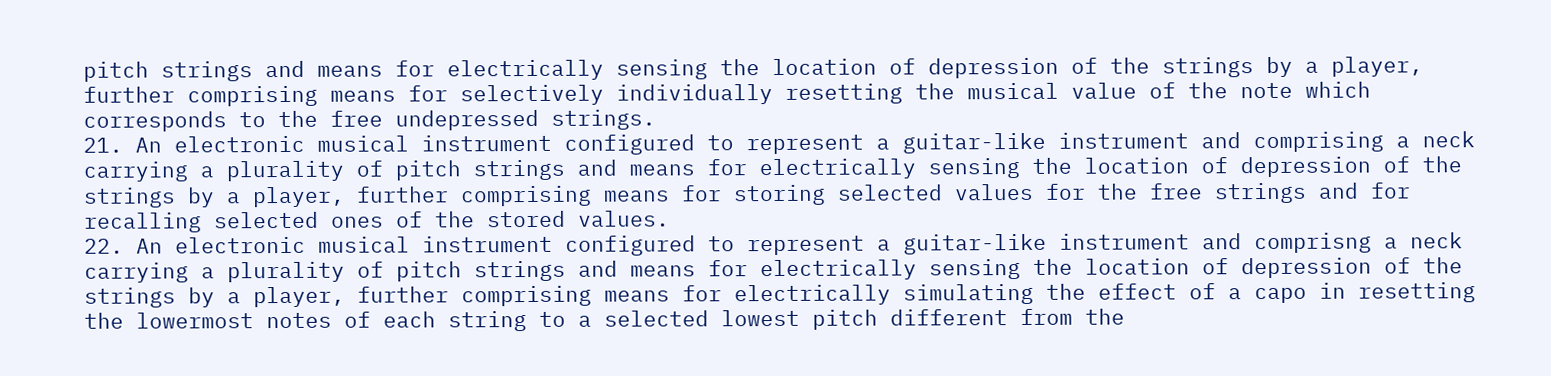pitch strings and means for electrically sensing the location of depression of the strings by a player, further comprising means for selectively individually resetting the musical value of the note which corresponds to the free undepressed strings.
21. An electronic musical instrument configured to represent a guitar-like instrument and comprising a neck carrying a plurality of pitch strings and means for electrically sensing the location of depression of the strings by a player, further comprising means for storing selected values for the free strings and for recalling selected ones of the stored values.
22. An electronic musical instrument configured to represent a guitar-like instrument and comprisng a neck carrying a plurality of pitch strings and means for electrically sensing the location of depression of the strings by a player, further comprising means for electrically simulating the effect of a capo in resetting the lowermost notes of each string to a selected lowest pitch different from the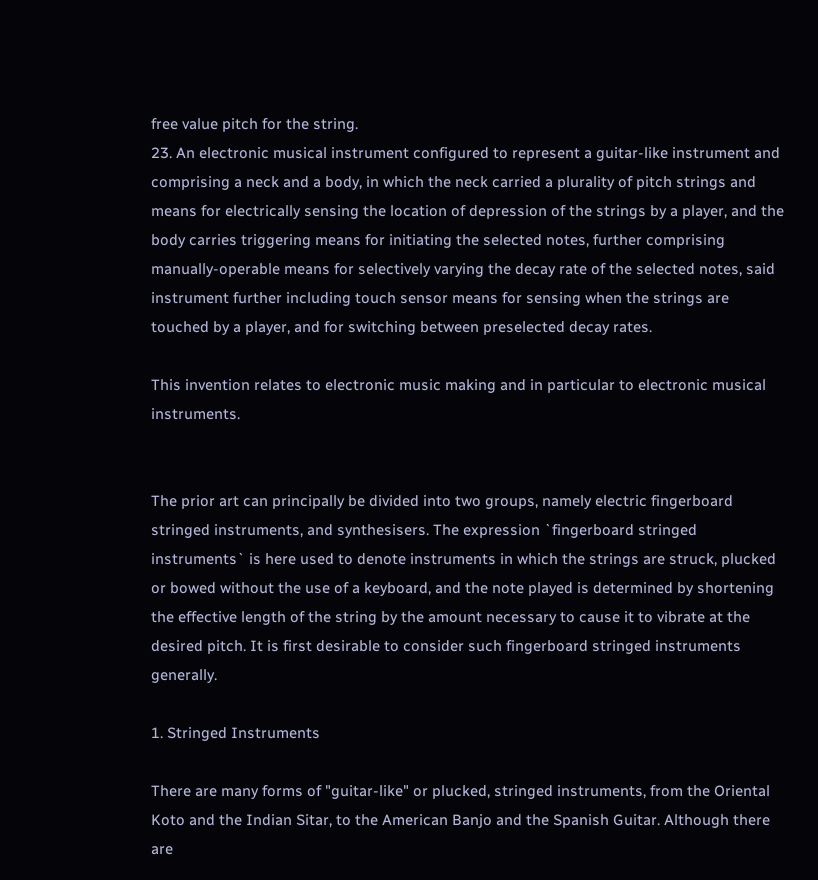free value pitch for the string.
23. An electronic musical instrument configured to represent a guitar-like instrument and comprising a neck and a body, in which the neck carried a plurality of pitch strings and means for electrically sensing the location of depression of the strings by a player, and the body carries triggering means for initiating the selected notes, further comprising manually-operable means for selectively varying the decay rate of the selected notes, said instrument further including touch sensor means for sensing when the strings are touched by a player, and for switching between preselected decay rates.

This invention relates to electronic music making and in particular to electronic musical instruments.


The prior art can principally be divided into two groups, namely electric fingerboard stringed instruments, and synthesisers. The expression `fingerboard stringed instruments` is here used to denote instruments in which the strings are struck, plucked or bowed without the use of a keyboard, and the note played is determined by shortening the effective length of the string by the amount necessary to cause it to vibrate at the desired pitch. It is first desirable to consider such fingerboard stringed instruments generally.

1. Stringed Instruments

There are many forms of "guitar-like" or plucked, stringed instruments, from the Oriental Koto and the Indian Sitar, to the American Banjo and the Spanish Guitar. Although there are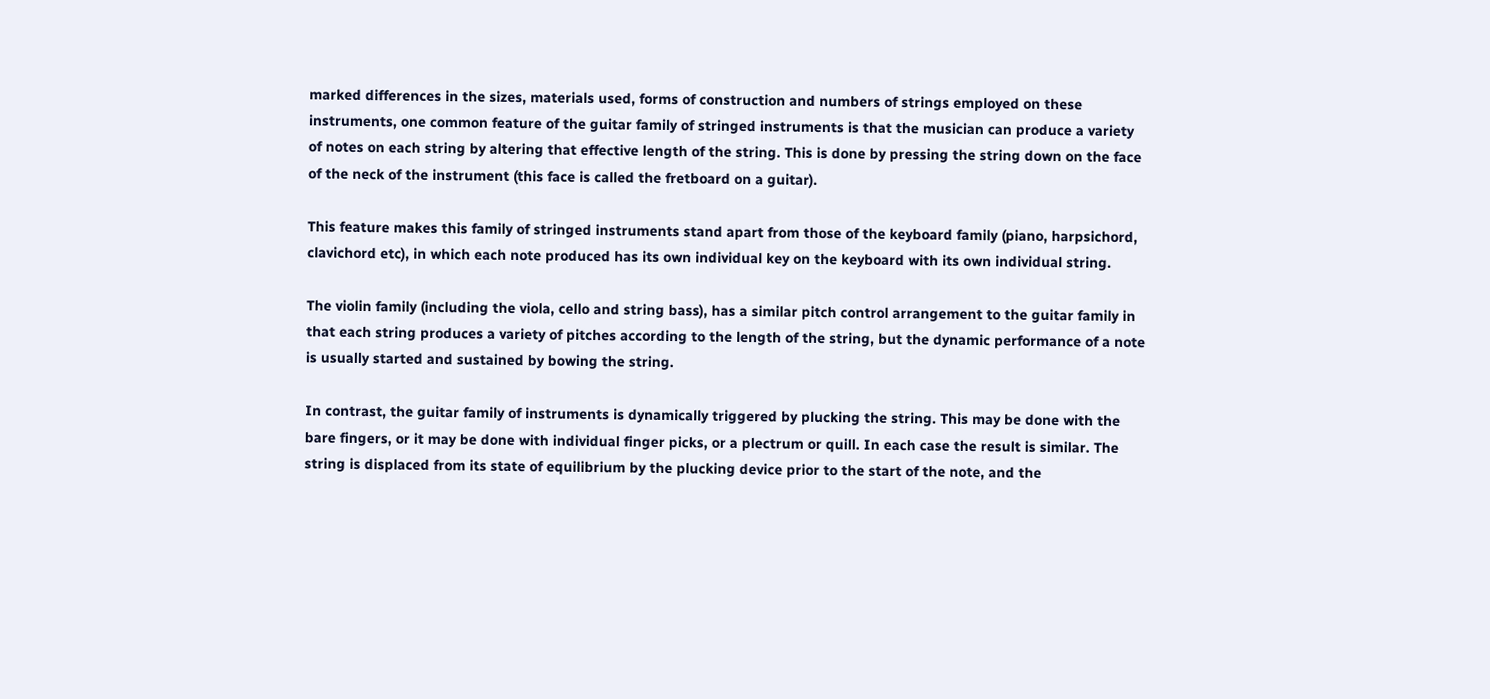marked differences in the sizes, materials used, forms of construction and numbers of strings employed on these instruments, one common feature of the guitar family of stringed instruments is that the musician can produce a variety of notes on each string by altering that effective length of the string. This is done by pressing the string down on the face of the neck of the instrument (this face is called the fretboard on a guitar).

This feature makes this family of stringed instruments stand apart from those of the keyboard family (piano, harpsichord, clavichord etc), in which each note produced has its own individual key on the keyboard with its own individual string.

The violin family (including the viola, cello and string bass), has a similar pitch control arrangement to the guitar family in that each string produces a variety of pitches according to the length of the string, but the dynamic performance of a note is usually started and sustained by bowing the string.

In contrast, the guitar family of instruments is dynamically triggered by plucking the string. This may be done with the bare fingers, or it may be done with individual finger picks, or a plectrum or quill. In each case the result is similar. The string is displaced from its state of equilibrium by the plucking device prior to the start of the note, and the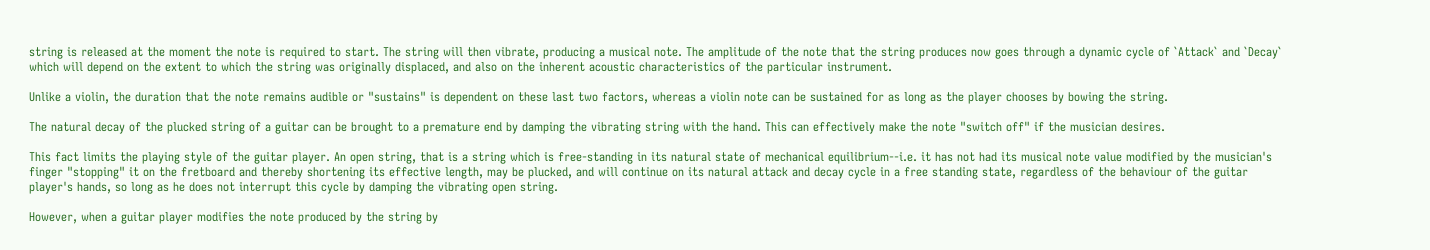string is released at the moment the note is required to start. The string will then vibrate, producing a musical note. The amplitude of the note that the string produces now goes through a dynamic cycle of `Attack` and `Decay` which will depend on the extent to which the string was originally displaced, and also on the inherent acoustic characteristics of the particular instrument.

Unlike a violin, the duration that the note remains audible or "sustains" is dependent on these last two factors, whereas a violin note can be sustained for as long as the player chooses by bowing the string.

The natural decay of the plucked string of a guitar can be brought to a premature end by damping the vibrating string with the hand. This can effectively make the note "switch off" if the musician desires.

This fact limits the playing style of the guitar player. An open string, that is a string which is free-standing in its natural state of mechanical equilibrium--i.e. it has not had its musical note value modified by the musician's finger "stopping" it on the fretboard and thereby shortening its effective length, may be plucked, and will continue on its natural attack and decay cycle in a free standing state, regardless of the behaviour of the guitar player's hands, so long as he does not interrupt this cycle by damping the vibrating open string.

However, when a guitar player modifies the note produced by the string by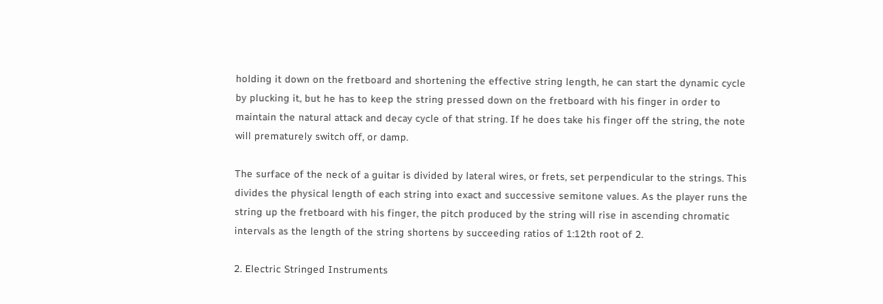holding it down on the fretboard and shortening the effective string length, he can start the dynamic cycle by plucking it, but he has to keep the string pressed down on the fretboard with his finger in order to maintain the natural attack and decay cycle of that string. If he does take his finger off the string, the note will prematurely switch off, or damp.

The surface of the neck of a guitar is divided by lateral wires, or frets, set perpendicular to the strings. This divides the physical length of each string into exact and successive semitone values. As the player runs the string up the fretboard with his finger, the pitch produced by the string will rise in ascending chromatic intervals as the length of the string shortens by succeeding ratios of 1:12th root of 2.

2. Electric Stringed Instruments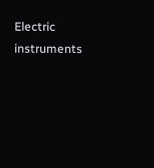Electric instruments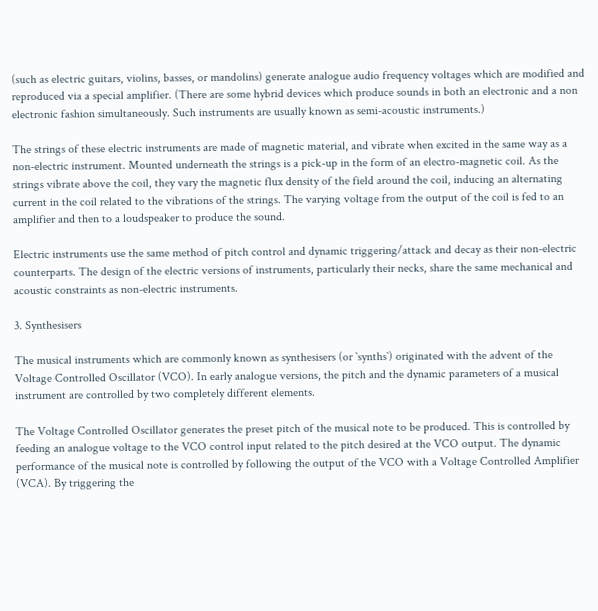(such as electric guitars, violins, basses, or mandolins) generate analogue audio frequency voltages which are modified and reproduced via a special amplifier. (There are some hybrid devices which produce sounds in both an electronic and a non electronic fashion simultaneously. Such instruments are usually known as semi-acoustic instruments.)

The strings of these electric instruments are made of magnetic material, and vibrate when excited in the same way as a non-electric instrument. Mounted underneath the strings is a pick-up in the form of an electro-magnetic coil. As the strings vibrate above the coil, they vary the magnetic flux density of the field around the coil, inducing an alternating current in the coil related to the vibrations of the strings. The varying voltage from the output of the coil is fed to an amplifier and then to a loudspeaker to produce the sound.

Electric instruments use the same method of pitch control and dynamic triggering/attack and decay as their non-electric counterparts. The design of the electric versions of instruments, particularly their necks, share the same mechanical and acoustic constraints as non-electric instruments.

3. Synthesisers

The musical instruments which are commonly known as synthesisers (or `synths`) originated with the advent of the Voltage Controlled Oscillator (VCO). In early analogue versions, the pitch and the dynamic parameters of a musical instrument are controlled by two completely different elements.

The Voltage Controlled Oscillator generates the preset pitch of the musical note to be produced. This is controlled by feeding an analogue voltage to the VCO control input related to the pitch desired at the VCO output. The dynamic performance of the musical note is controlled by following the output of the VCO with a Voltage Controlled Amplifier (VCA). By triggering the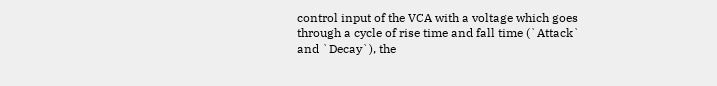control input of the VCA with a voltage which goes through a cycle of rise time and fall time (`Attack` and `Decay`), the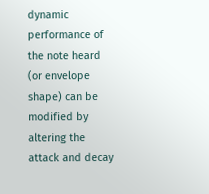dynamic performance of the note heard (or envelope shape) can be modified by altering the attack and decay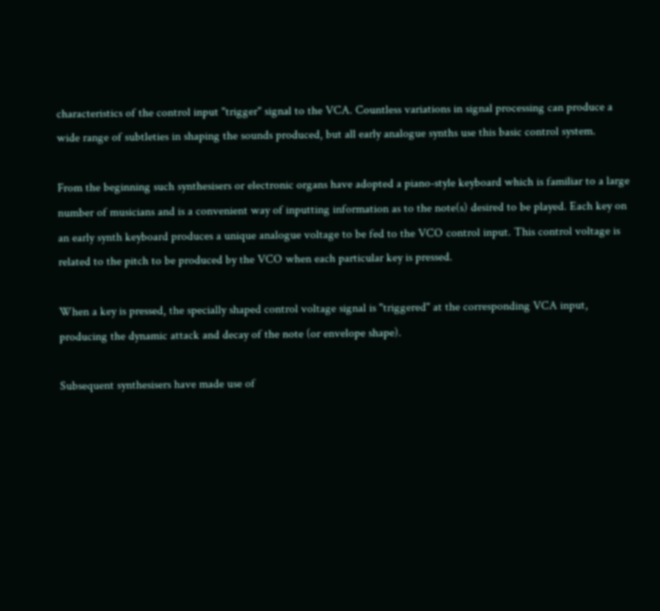characteristics of the control input "trigger" signal to the VCA. Countless variations in signal processing can produce a wide range of subtleties in shaping the sounds produced, but all early analogue synths use this basic control system.

From the beginning such synthesisers or electronic organs have adopted a piano-style keyboard which is familiar to a large number of musicians and is a convenient way of inputting information as to the note(s) desired to be played. Each key on an early synth keyboard produces a unique analogue voltage to be fed to the VCO control input. This control voltage is related to the pitch to be produced by the VCO when each particular key is pressed.

When a key is pressed, the specially shaped control voltage signal is "triggered" at the corresponding VCA input, producing the dynamic attack and decay of the note (or envelope shape).

Subsequent synthesisers have made use of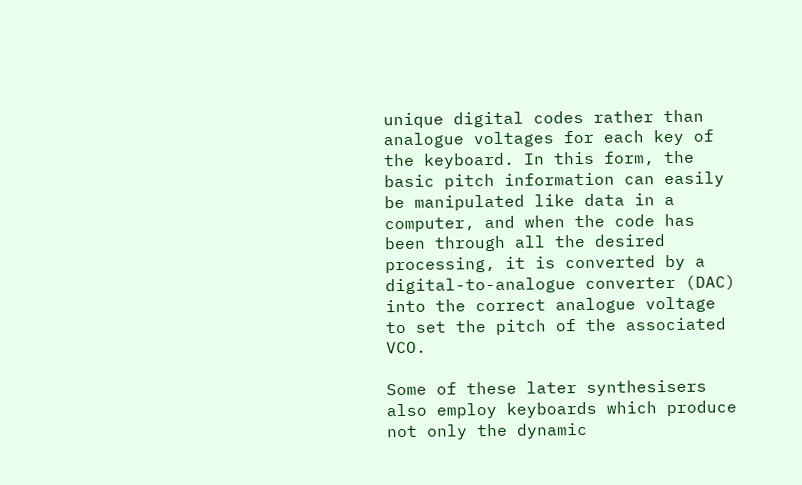unique digital codes rather than analogue voltages for each key of the keyboard. In this form, the basic pitch information can easily be manipulated like data in a computer, and when the code has been through all the desired processing, it is converted by a digital-to-analogue converter (DAC) into the correct analogue voltage to set the pitch of the associated VCO.

Some of these later synthesisers also employ keyboards which produce not only the dynamic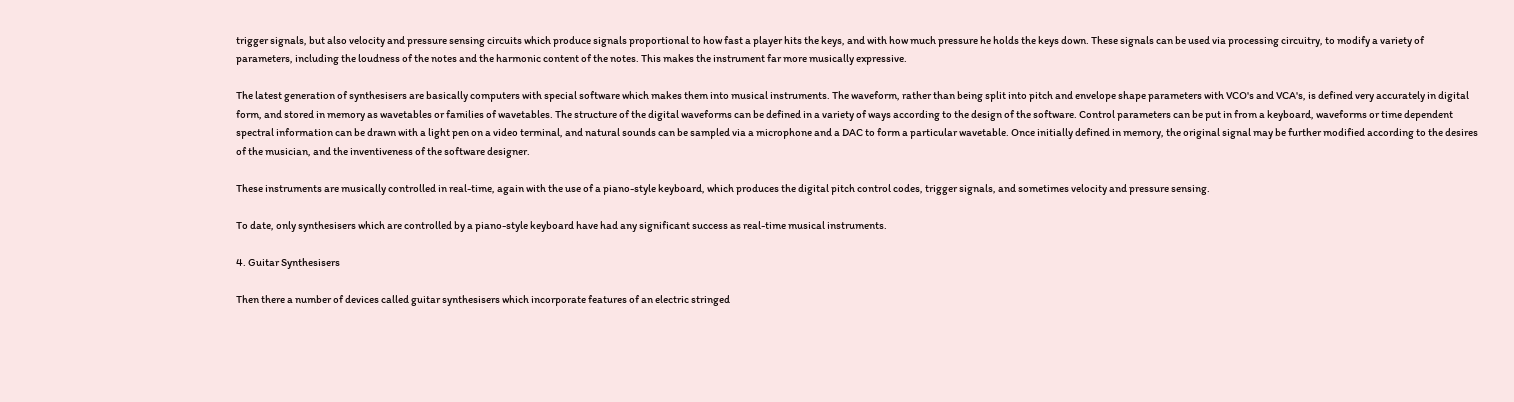trigger signals, but also velocity and pressure sensing circuits which produce signals proportional to how fast a player hits the keys, and with how much pressure he holds the keys down. These signals can be used via processing circuitry, to modify a variety of parameters, including the loudness of the notes and the harmonic content of the notes. This makes the instrument far more musically expressive.

The latest generation of synthesisers are basically computers with special software which makes them into musical instruments. The waveform, rather than being split into pitch and envelope shape parameters with VCO's and VCA's, is defined very accurately in digital form, and stored in memory as wavetables or families of wavetables. The structure of the digital waveforms can be defined in a variety of ways according to the design of the software. Control parameters can be put in from a keyboard, waveforms or time dependent spectral information can be drawn with a light pen on a video terminal, and natural sounds can be sampled via a microphone and a DAC to form a particular wavetable. Once initially defined in memory, the original signal may be further modified according to the desires of the musician, and the inventiveness of the software designer.

These instruments are musically controlled in real-time, again with the use of a piano-style keyboard, which produces the digital pitch control codes, trigger signals, and sometimes velocity and pressure sensing.

To date, only synthesisers which are controlled by a piano-style keyboard have had any significant success as real-time musical instruments.

4. Guitar Synthesisers

Then there a number of devices called guitar synthesisers which incorporate features of an electric stringed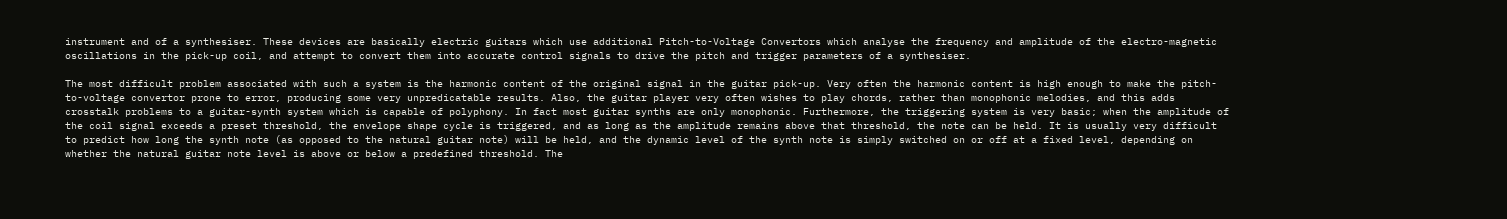instrument and of a synthesiser. These devices are basically electric guitars which use additional Pitch-to-Voltage Convertors which analyse the frequency and amplitude of the electro-magnetic oscillations in the pick-up coil, and attempt to convert them into accurate control signals to drive the pitch and trigger parameters of a synthesiser.

The most difficult problem associated with such a system is the harmonic content of the original signal in the guitar pick-up. Very often the harmonic content is high enough to make the pitch-to-voltage convertor prone to error, producing some very unpredicatable results. Also, the guitar player very often wishes to play chords, rather than monophonic melodies, and this adds crosstalk problems to a guitar-synth system which is capable of polyphony. In fact most guitar synths are only monophonic. Furthermore, the triggering system is very basic; when the amplitude of the coil signal exceeds a preset threshold, the envelope shape cycle is triggered, and as long as the amplitude remains above that threshold, the note can be held. It is usually very difficult to predict how long the synth note (as opposed to the natural guitar note) will be held, and the dynamic level of the synth note is simply switched on or off at a fixed level, depending on whether the natural guitar note level is above or below a predefined threshold. The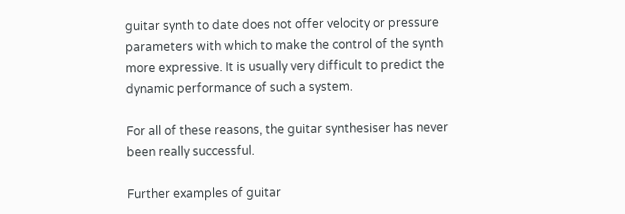guitar synth to date does not offer velocity or pressure parameters with which to make the control of the synth more expressive. It is usually very difficult to predict the dynamic performance of such a system.

For all of these reasons, the guitar synthesiser has never been really successful.

Further examples of guitar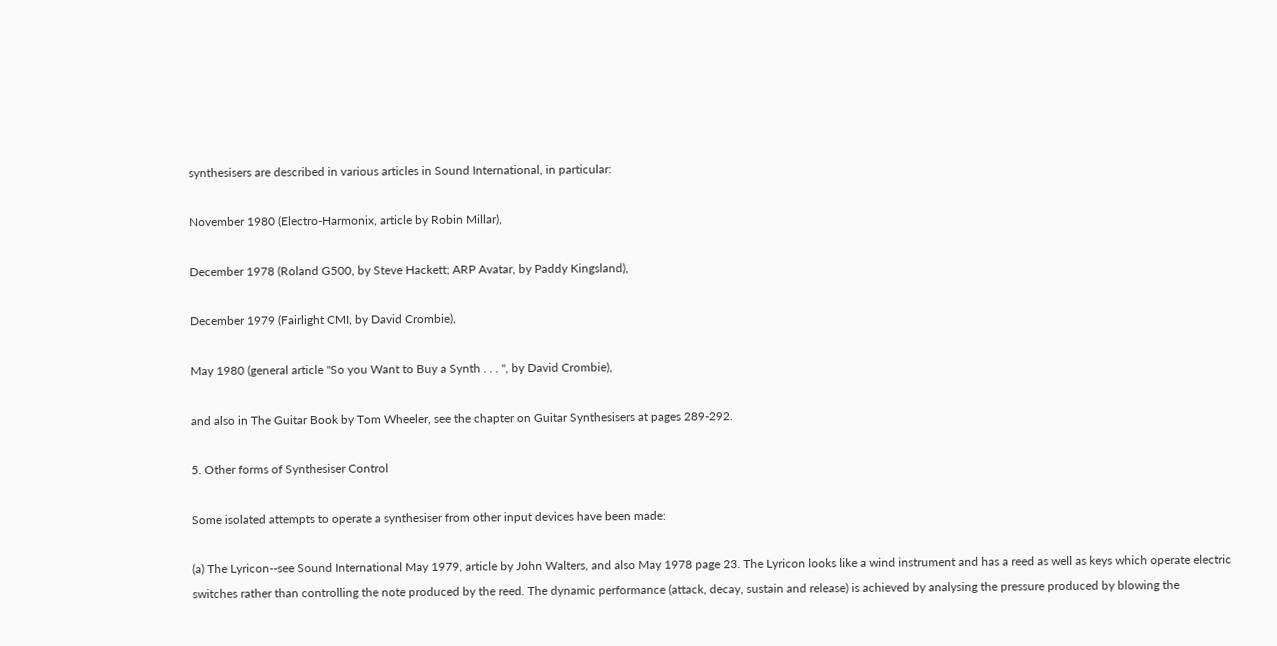synthesisers are described in various articles in Sound International, in particular:

November 1980 (Electro-Harmonix, article by Robin Millar),

December 1978 (Roland G500, by Steve Hackett; ARP Avatar, by Paddy Kingsland),

December 1979 (Fairlight CMI, by David Crombie),

May 1980 (general article "So you Want to Buy a Synth . . . ", by David Crombie),

and also in The Guitar Book by Tom Wheeler, see the chapter on Guitar Synthesisers at pages 289-292.

5. Other forms of Synthesiser Control

Some isolated attempts to operate a synthesiser from other input devices have been made:

(a) The Lyricon--see Sound International May 1979, article by John Walters, and also May 1978 page 23. The Lyricon looks like a wind instrument and has a reed as well as keys which operate electric switches rather than controlling the note produced by the reed. The dynamic performance (attack, decay, sustain and release) is achieved by analysing the pressure produced by blowing the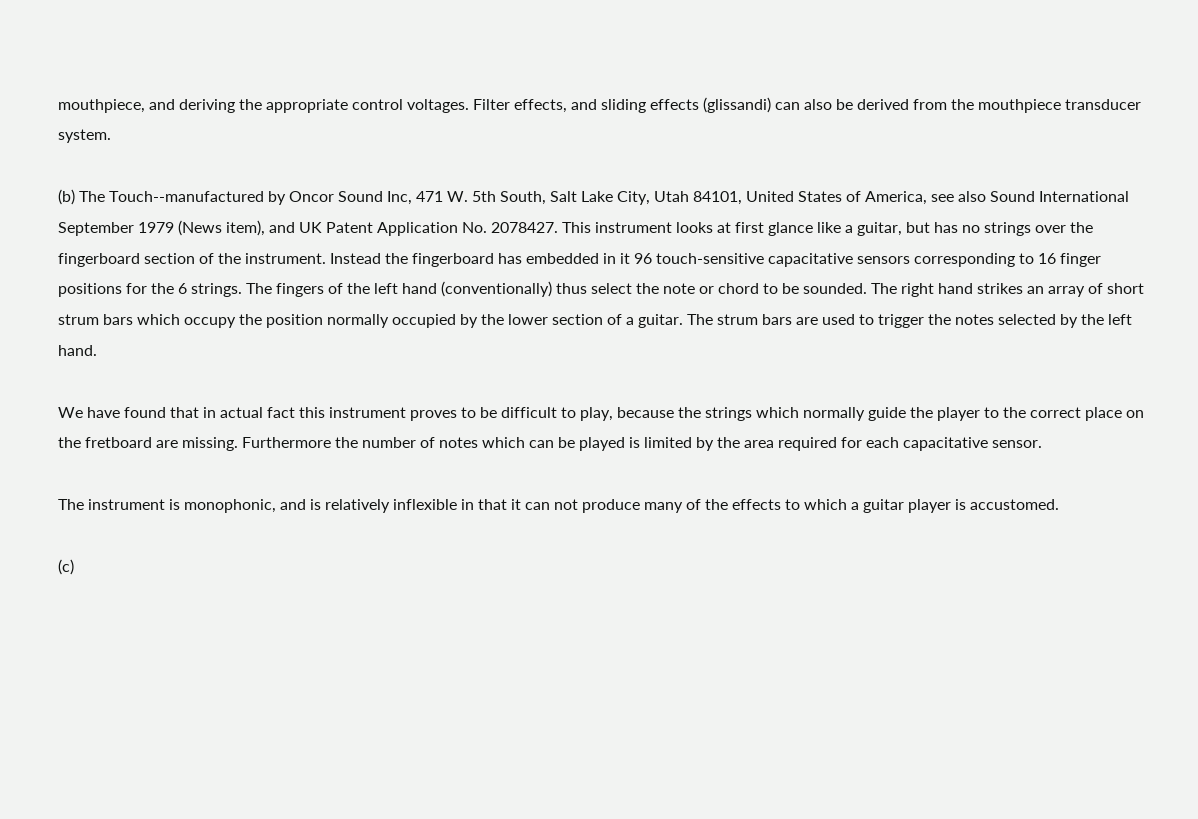mouthpiece, and deriving the appropriate control voltages. Filter effects, and sliding effects (glissandi) can also be derived from the mouthpiece transducer system.

(b) The Touch--manufactured by Oncor Sound Inc, 471 W. 5th South, Salt Lake City, Utah 84101, United States of America, see also Sound International September 1979 (News item), and UK Patent Application No. 2078427. This instrument looks at first glance like a guitar, but has no strings over the fingerboard section of the instrument. Instead the fingerboard has embedded in it 96 touch-sensitive capacitative sensors corresponding to 16 finger positions for the 6 strings. The fingers of the left hand (conventionally) thus select the note or chord to be sounded. The right hand strikes an array of short strum bars which occupy the position normally occupied by the lower section of a guitar. The strum bars are used to trigger the notes selected by the left hand.

We have found that in actual fact this instrument proves to be difficult to play, because the strings which normally guide the player to the correct place on the fretboard are missing. Furthermore the number of notes which can be played is limited by the area required for each capacitative sensor.

The instrument is monophonic, and is relatively inflexible in that it can not produce many of the effects to which a guitar player is accustomed.

(c)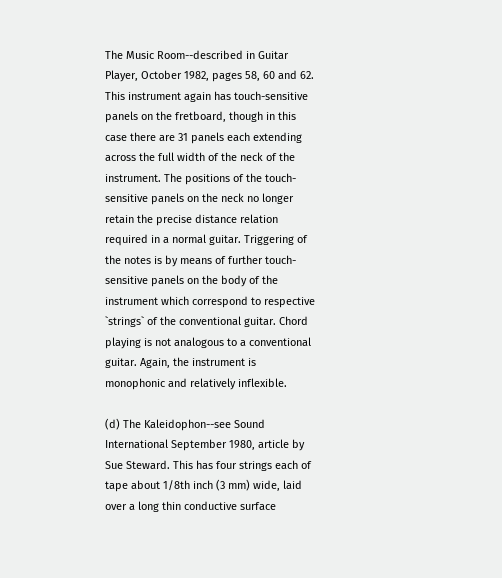The Music Room--described in Guitar Player, October 1982, pages 58, 60 and 62. This instrument again has touch-sensitive panels on the fretboard, though in this case there are 31 panels each extending across the full width of the neck of the instrument. The positions of the touch-sensitive panels on the neck no longer retain the precise distance relation required in a normal guitar. Triggering of the notes is by means of further touch-sensitive panels on the body of the instrument which correspond to respective `strings` of the conventional guitar. Chord playing is not analogous to a conventional guitar. Again, the instrument is monophonic and relatively inflexible.

(d) The Kaleidophon--see Sound International September 1980, article by Sue Steward. This has four strings each of tape about 1/8th inch (3 mm) wide, laid over a long thin conductive surface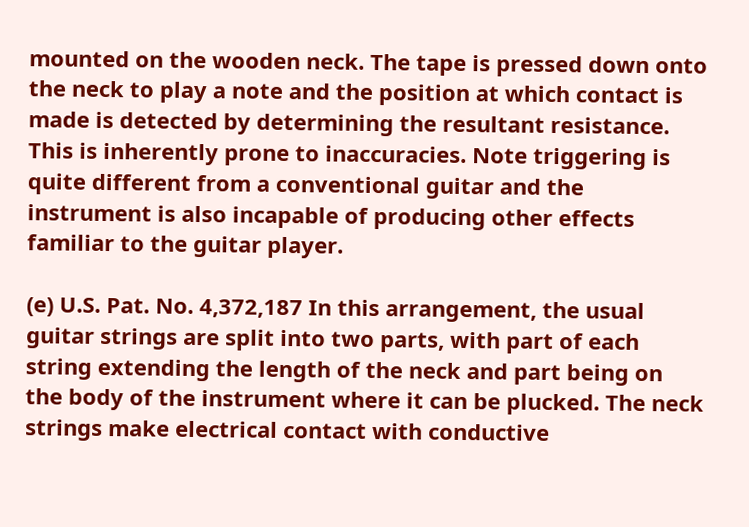mounted on the wooden neck. The tape is pressed down onto the neck to play a note and the position at which contact is made is detected by determining the resultant resistance. This is inherently prone to inaccuracies. Note triggering is quite different from a conventional guitar and the instrument is also incapable of producing other effects familiar to the guitar player.

(e) U.S. Pat. No. 4,372,187 In this arrangement, the usual guitar strings are split into two parts, with part of each string extending the length of the neck and part being on the body of the instrument where it can be plucked. The neck strings make electrical contact with conductive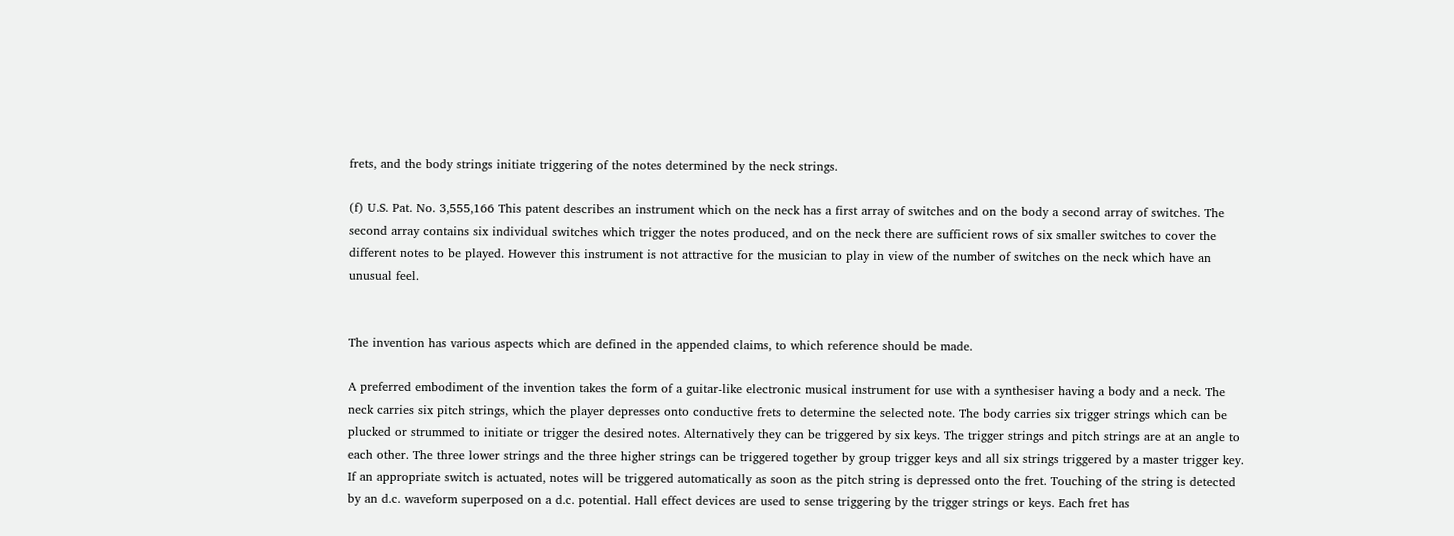frets, and the body strings initiate triggering of the notes determined by the neck strings.

(f) U.S. Pat. No. 3,555,166 This patent describes an instrument which on the neck has a first array of switches and on the body a second array of switches. The second array contains six individual switches which trigger the notes produced, and on the neck there are sufficient rows of six smaller switches to cover the different notes to be played. However this instrument is not attractive for the musician to play in view of the number of switches on the neck which have an unusual feel.


The invention has various aspects which are defined in the appended claims, to which reference should be made.

A preferred embodiment of the invention takes the form of a guitar-like electronic musical instrument for use with a synthesiser having a body and a neck. The neck carries six pitch strings, which the player depresses onto conductive frets to determine the selected note. The body carries six trigger strings which can be plucked or strummed to initiate or trigger the desired notes. Alternatively they can be triggered by six keys. The trigger strings and pitch strings are at an angle to each other. The three lower strings and the three higher strings can be triggered together by group trigger keys and all six strings triggered by a master trigger key. If an appropriate switch is actuated, notes will be triggered automatically as soon as the pitch string is depressed onto the fret. Touching of the string is detected by an d.c. waveform superposed on a d.c. potential. Hall effect devices are used to sense triggering by the trigger strings or keys. Each fret has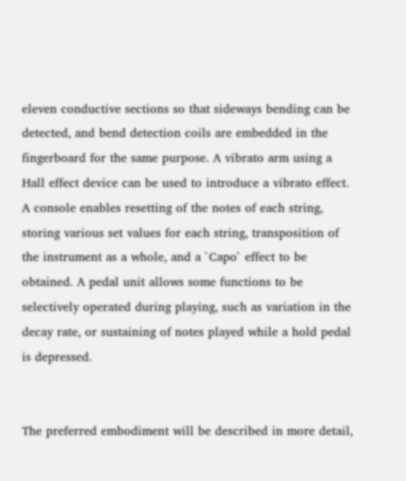eleven conductive sections so that sideways bending can be detected, and bend detection coils are embedded in the fingerboard for the same purpose. A vibrato arm using a Hall effect device can be used to introduce a vibrato effect. A console enables resetting of the notes of each string, storing various set values for each string, transposition of the instrument as a whole, and a `Capo` effect to be obtained. A pedal unit allows some functions to be selectively operated during playing, such as variation in the decay rate, or sustaining of notes played while a hold pedal is depressed.


The preferred embodiment will be described in more detail,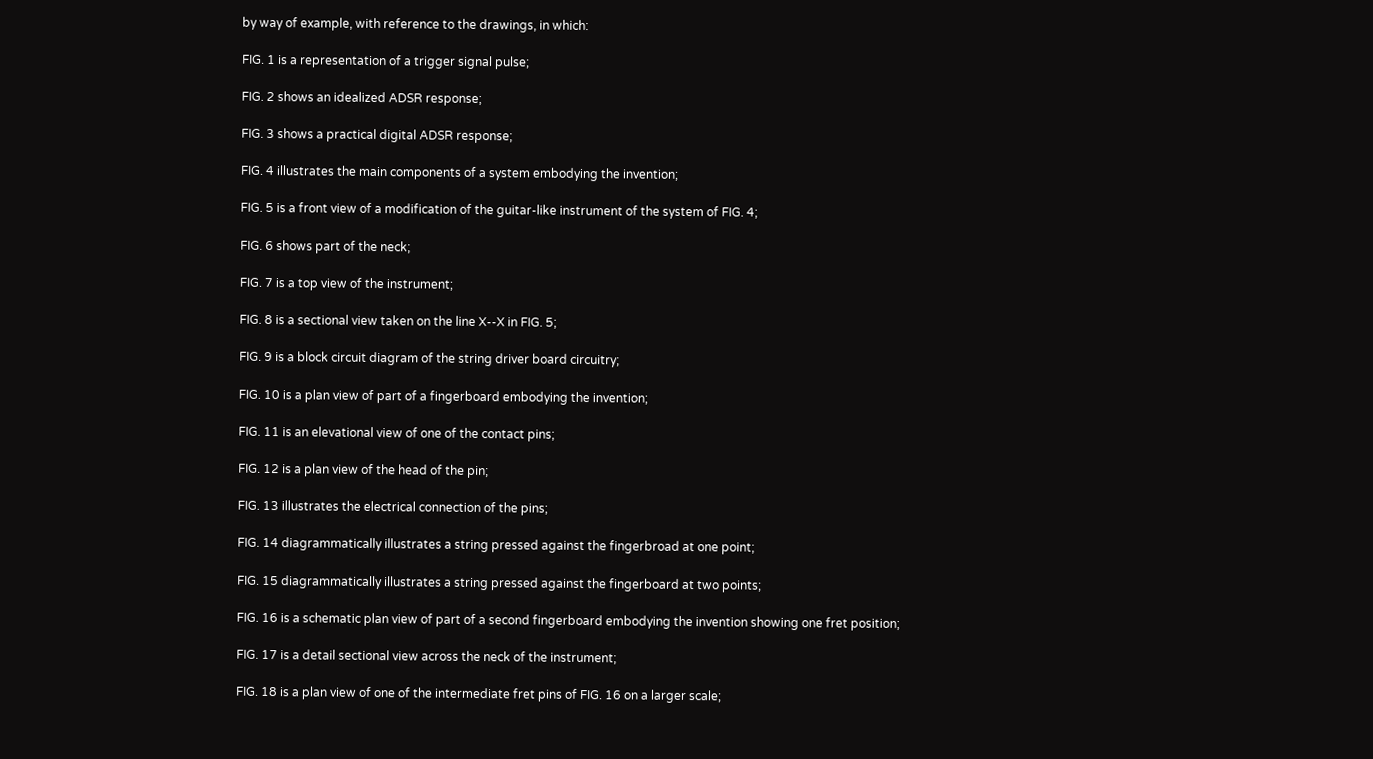by way of example, with reference to the drawings, in which:

FIG. 1 is a representation of a trigger signal pulse;

FIG. 2 shows an idealized ADSR response;

FIG. 3 shows a practical digital ADSR response;

FIG. 4 illustrates the main components of a system embodying the invention;

FIG. 5 is a front view of a modification of the guitar-like instrument of the system of FIG. 4;

FIG. 6 shows part of the neck;

FIG. 7 is a top view of the instrument;

FIG. 8 is a sectional view taken on the line X--X in FIG. 5;

FIG. 9 is a block circuit diagram of the string driver board circuitry;

FIG. 10 is a plan view of part of a fingerboard embodying the invention;

FIG. 11 is an elevational view of one of the contact pins;

FIG. 12 is a plan view of the head of the pin;

FIG. 13 illustrates the electrical connection of the pins;

FIG. 14 diagrammatically illustrates a string pressed against the fingerbroad at one point;

FIG. 15 diagrammatically illustrates a string pressed against the fingerboard at two points;

FIG. 16 is a schematic plan view of part of a second fingerboard embodying the invention showing one fret position;

FIG. 17 is a detail sectional view across the neck of the instrument;

FIG. 18 is a plan view of one of the intermediate fret pins of FIG. 16 on a larger scale;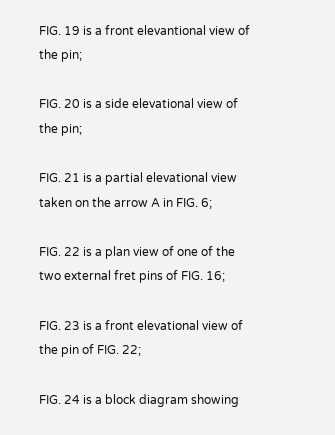FIG. 19 is a front elevantional view of the pin;

FIG. 20 is a side elevational view of the pin;

FIG. 21 is a partial elevational view taken on the arrow A in FIG. 6;

FIG. 22 is a plan view of one of the two external fret pins of FIG. 16;

FIG. 23 is a front elevational view of the pin of FIG. 22;

FIG. 24 is a block diagram showing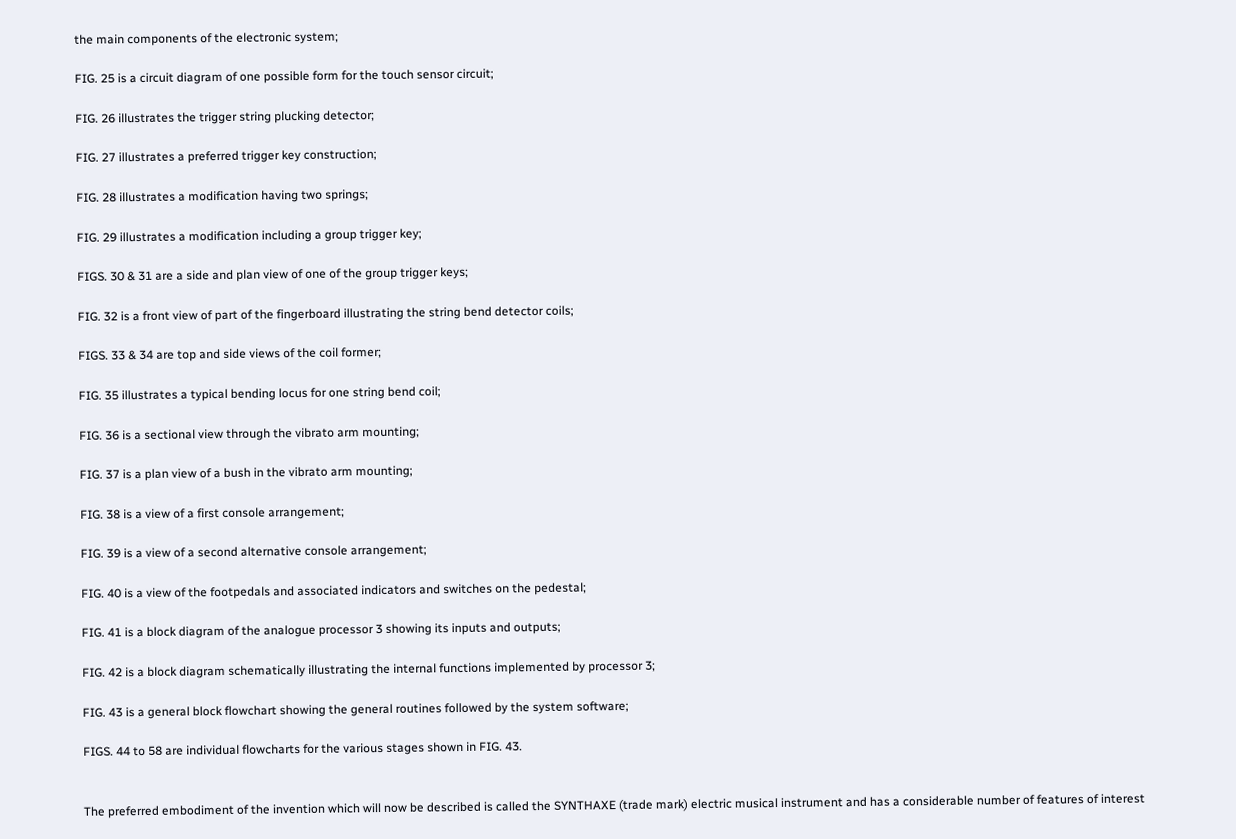the main components of the electronic system;

FIG. 25 is a circuit diagram of one possible form for the touch sensor circuit;

FIG. 26 illustrates the trigger string plucking detector;

FIG. 27 illustrates a preferred trigger key construction;

FIG. 28 illustrates a modification having two springs;

FIG. 29 illustrates a modification including a group trigger key;

FIGS. 30 & 31 are a side and plan view of one of the group trigger keys;

FIG. 32 is a front view of part of the fingerboard illustrating the string bend detector coils;

FIGS. 33 & 34 are top and side views of the coil former;

FIG. 35 illustrates a typical bending locus for one string bend coil;

FIG. 36 is a sectional view through the vibrato arm mounting;

FIG. 37 is a plan view of a bush in the vibrato arm mounting;

FIG. 38 is a view of a first console arrangement;

FIG. 39 is a view of a second alternative console arrangement;

FIG. 40 is a view of the footpedals and associated indicators and switches on the pedestal;

FIG. 41 is a block diagram of the analogue processor 3 showing its inputs and outputs;

FIG. 42 is a block diagram schematically illustrating the internal functions implemented by processor 3;

FIG. 43 is a general block flowchart showing the general routines followed by the system software;

FIGS. 44 to 58 are individual flowcharts for the various stages shown in FIG. 43.


The preferred embodiment of the invention which will now be described is called the SYNTHAXE (trade mark) electric musical instrument and has a considerable number of features of interest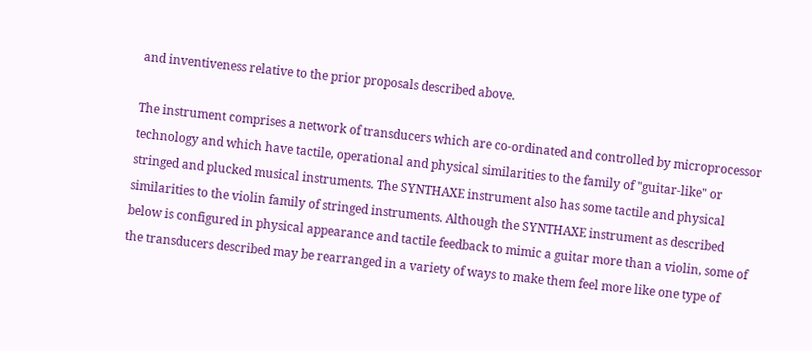and inventiveness relative to the prior proposals described above.

The instrument comprises a network of transducers which are co-ordinated and controlled by microprocessor technology and which have tactile, operational and physical similarities to the family of "guitar-like" or stringed and plucked musical instruments. The SYNTHAXE instrument also has some tactile and physical similarities to the violin family of stringed instruments. Although the SYNTHAXE instrument as described below is configured in physical appearance and tactile feedback to mimic a guitar more than a violin, some of the transducers described may be rearranged in a variety of ways to make them feel more like one type of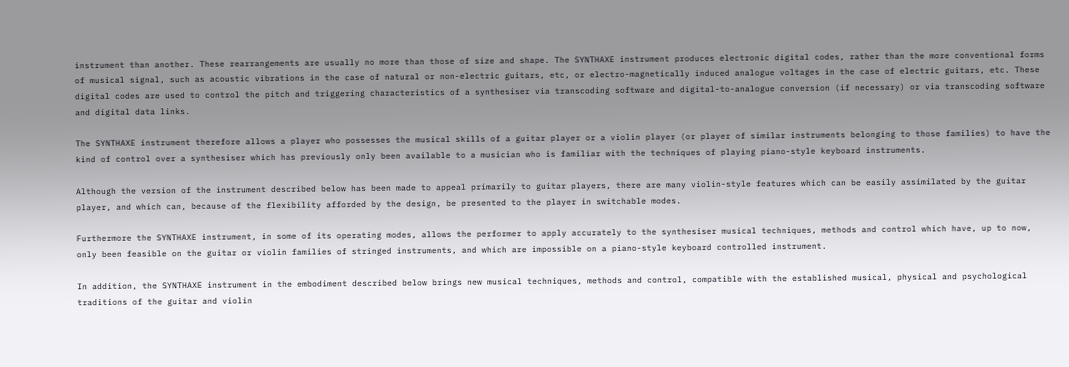instrument than another. These rearrangements are usually no more than those of size and shape. The SYNTHAXE instrument produces electronic digital codes, rather than the more conventional forms of musical signal, such as acoustic vibrations in the case of natural or non-electric guitars, etc, or electro-magnetically induced analogue voltages in the case of electric guitars, etc. These digital codes are used to control the pitch and triggering characteristics of a synthesiser via transcoding software and digital-to-analogue conversion (if necessary) or via transcoding software and digital data links.

The SYNTHAXE instrument therefore allows a player who possesses the musical skills of a guitar player or a violin player (or player of similar instruments belonging to those families) to have the kind of control over a synthesiser which has previously only been available to a musician who is familiar with the techniques of playing piano-style keyboard instruments.

Although the version of the instrument described below has been made to appeal primarily to guitar players, there are many violin-style features which can be easily assimilated by the guitar player, and which can, because of the flexibility afforded by the design, be presented to the player in switchable modes.

Furthermore the SYNTHAXE instrument, in some of its operating modes, allows the performer to apply accurately to the synthesiser musical techniques, methods and control which have, up to now, only been feasible on the guitar or violin families of stringed instruments, and which are impossible on a piano-style keyboard controlled instrument.

In addition, the SYNTHAXE instrument in the embodiment described below brings new musical techniques, methods and control, compatible with the established musical, physical and psychological traditions of the guitar and violin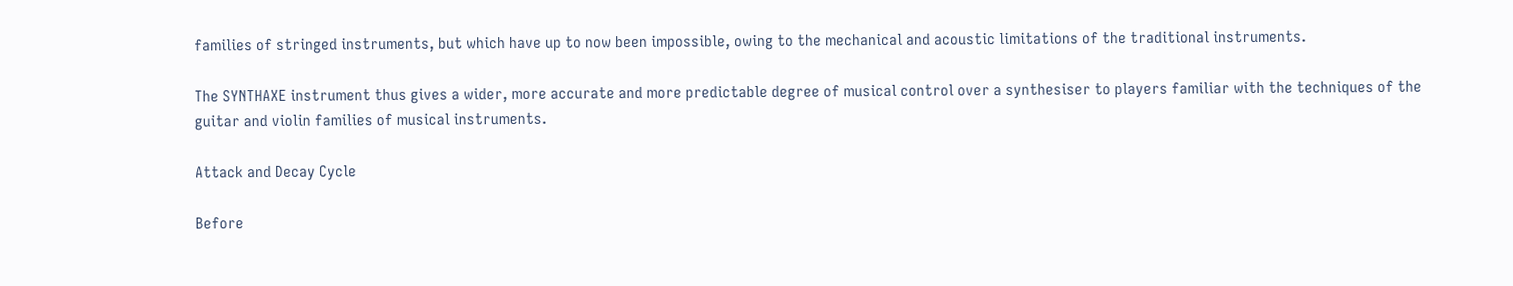families of stringed instruments, but which have up to now been impossible, owing to the mechanical and acoustic limitations of the traditional instruments.

The SYNTHAXE instrument thus gives a wider, more accurate and more predictable degree of musical control over a synthesiser to players familiar with the techniques of the guitar and violin families of musical instruments.

Attack and Decay Cycle

Before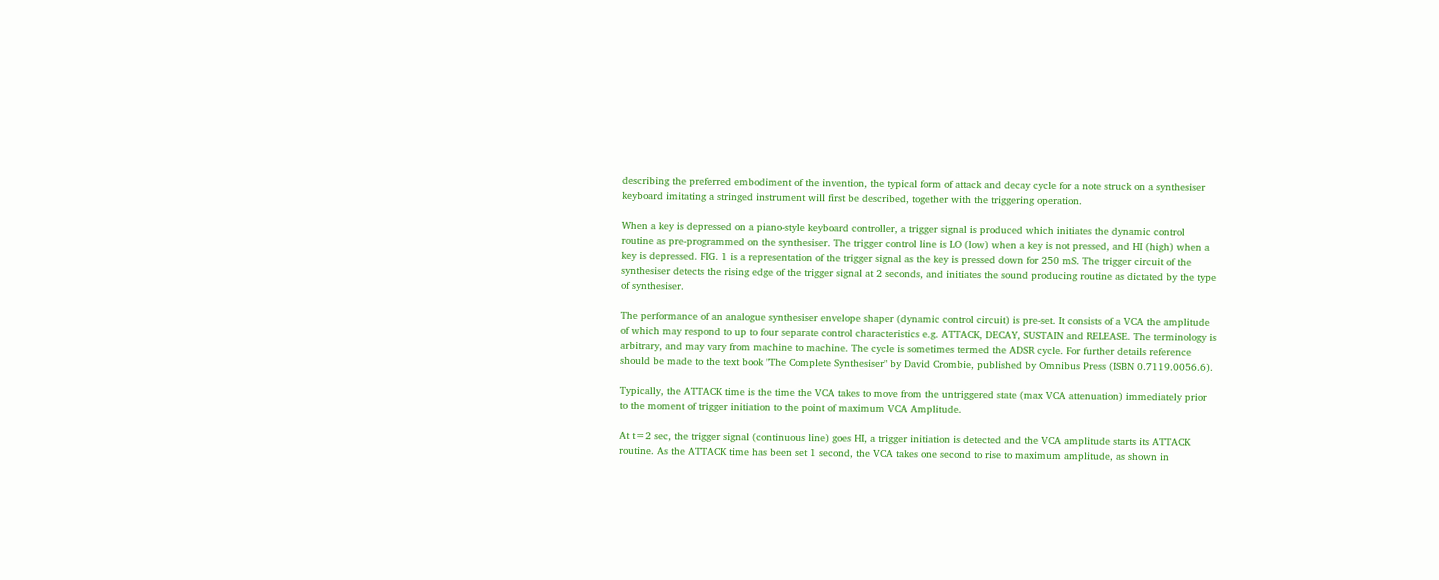describing the preferred embodiment of the invention, the typical form of attack and decay cycle for a note struck on a synthesiser keyboard imitating a stringed instrument will first be described, together with the triggering operation.

When a key is depressed on a piano-style keyboard controller, a trigger signal is produced which initiates the dynamic control routine as pre-programmed on the synthesiser. The trigger control line is LO (low) when a key is not pressed, and HI (high) when a key is depressed. FIG. 1 is a representation of the trigger signal as the key is pressed down for 250 mS. The trigger circuit of the synthesiser detects the rising edge of the trigger signal at 2 seconds, and initiates the sound producing routine as dictated by the type of synthesiser.

The performance of an analogue synthesiser envelope shaper (dynamic control circuit) is pre-set. It consists of a VCA the amplitude of which may respond to up to four separate control characteristics e.g. ATTACK, DECAY, SUSTAIN and RELEASE. The terminology is arbitrary, and may vary from machine to machine. The cycle is sometimes termed the ADSR cycle. For further details reference should be made to the text book "The Complete Synthesiser" by David Crombie, published by Omnibus Press (ISBN 0.7119.0056.6).

Typically, the ATTACK time is the time the VCA takes to move from the untriggered state (max VCA attenuation) immediately prior to the moment of trigger initiation to the point of maximum VCA Amplitude.

At t=2 sec, the trigger signal (continuous line) goes HI, a trigger initiation is detected and the VCA amplitude starts its ATTACK routine. As the ATTACK time has been set 1 second, the VCA takes one second to rise to maximum amplitude, as shown in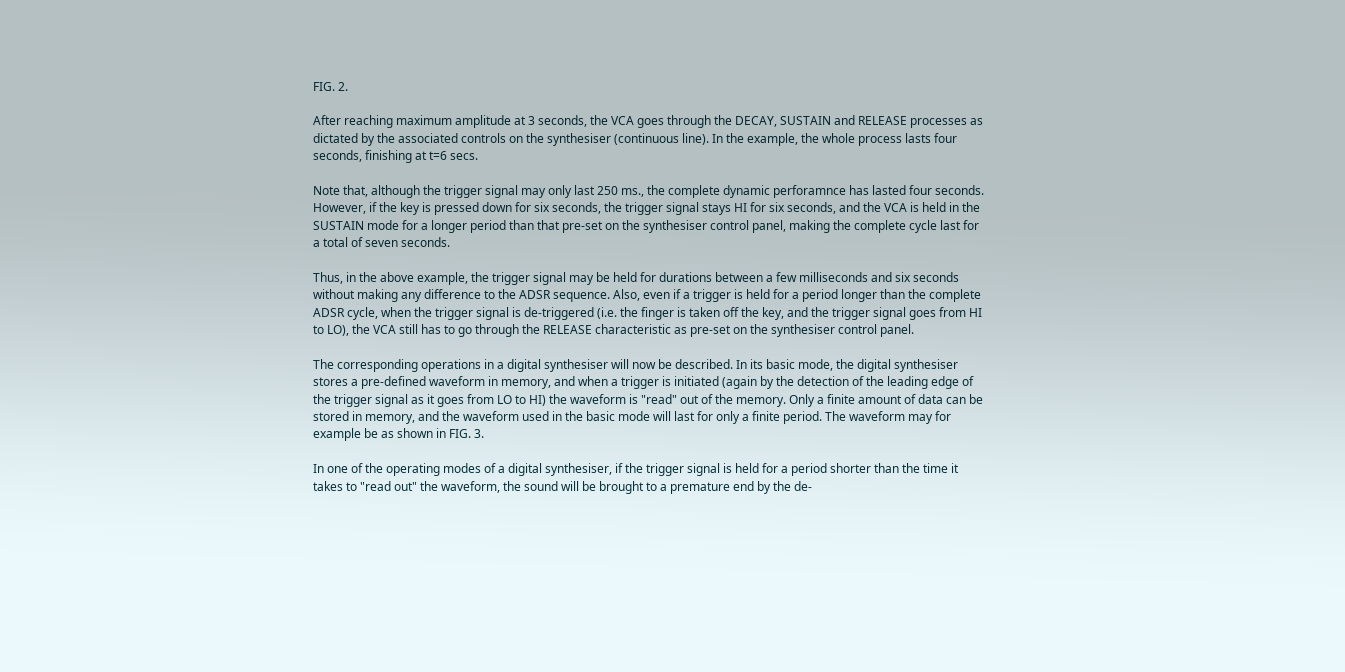FIG. 2.

After reaching maximum amplitude at 3 seconds, the VCA goes through the DECAY, SUSTAIN and RELEASE processes as dictated by the associated controls on the synthesiser (continuous line). In the example, the whole process lasts four seconds, finishing at t=6 secs.

Note that, although the trigger signal may only last 250 ms., the complete dynamic perforamnce has lasted four seconds. However, if the key is pressed down for six seconds, the trigger signal stays HI for six seconds, and the VCA is held in the SUSTAIN mode for a longer period than that pre-set on the synthesiser control panel, making the complete cycle last for a total of seven seconds.

Thus, in the above example, the trigger signal may be held for durations between a few milliseconds and six seconds without making any difference to the ADSR sequence. Also, even if a trigger is held for a period longer than the complete ADSR cycle, when the trigger signal is de-triggered (i.e. the finger is taken off the key, and the trigger signal goes from HI to LO), the VCA still has to go through the RELEASE characteristic as pre-set on the synthesiser control panel.

The corresponding operations in a digital synthesiser will now be described. In its basic mode, the digital synthesiser stores a pre-defined waveform in memory, and when a trigger is initiated (again by the detection of the leading edge of the trigger signal as it goes from LO to HI) the waveform is "read" out of the memory. Only a finite amount of data can be stored in memory, and the waveform used in the basic mode will last for only a finite period. The waveform may for example be as shown in FIG. 3.

In one of the operating modes of a digital synthesiser, if the trigger signal is held for a period shorter than the time it takes to "read out" the waveform, the sound will be brought to a premature end by the de-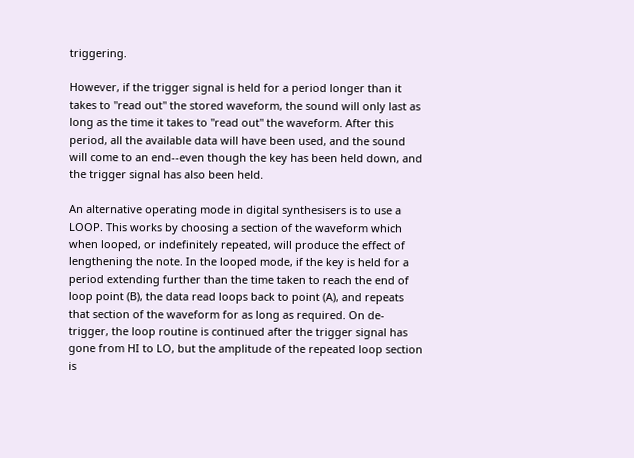triggering.

However, if the trigger signal is held for a period longer than it takes to "read out" the stored waveform, the sound will only last as long as the time it takes to "read out" the waveform. After this period, all the available data will have been used, and the sound will come to an end--even though the key has been held down, and the trigger signal has also been held.

An alternative operating mode in digital synthesisers is to use a LOOP. This works by choosing a section of the waveform which when looped, or indefinitely repeated, will produce the effect of lengthening the note. In the looped mode, if the key is held for a period extending further than the time taken to reach the end of loop point (B), the data read loops back to point (A), and repeats that section of the waveform for as long as required. On de-trigger, the loop routine is continued after the trigger signal has gone from HI to LO, but the amplitude of the repeated loop section is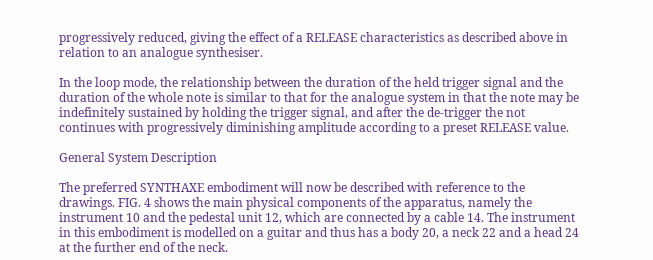progressively reduced, giving the effect of a RELEASE characteristics as described above in relation to an analogue synthesiser.

In the loop mode, the relationship between the duration of the held trigger signal and the duration of the whole note is similar to that for the analogue system in that the note may be indefinitely sustained by holding the trigger signal, and after the de-trigger the not continues with progressively diminishing amplitude according to a preset RELEASE value.

General System Description

The preferred SYNTHAXE embodiment will now be described with reference to the drawings. FIG. 4 shows the main physical components of the apparatus, namely the instrument 10 and the pedestal unit 12, which are connected by a cable 14. The instrument in this embodiment is modelled on a guitar and thus has a body 20, a neck 22 and a head 24 at the further end of the neck.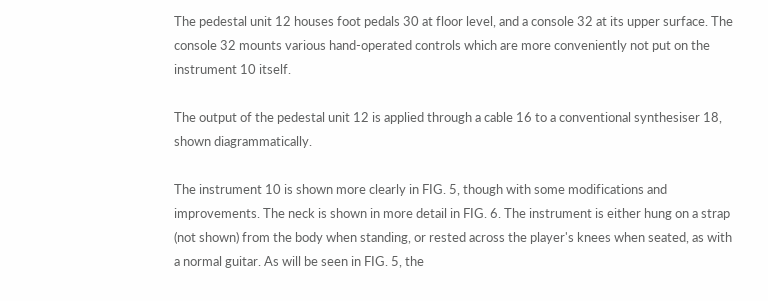The pedestal unit 12 houses foot pedals 30 at floor level, and a console 32 at its upper surface. The console 32 mounts various hand-operated controls which are more conveniently not put on the instrument 10 itself.

The output of the pedestal unit 12 is applied through a cable 16 to a conventional synthesiser 18, shown diagrammatically.

The instrument 10 is shown more clearly in FIG. 5, though with some modifications and improvements. The neck is shown in more detail in FIG. 6. The instrument is either hung on a strap (not shown) from the body when standing, or rested across the player's knees when seated, as with a normal guitar. As will be seen in FIG. 5, the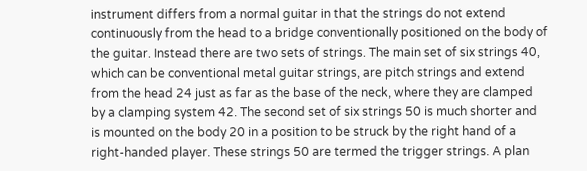instrument differs from a normal guitar in that the strings do not extend continuously from the head to a bridge conventionally positioned on the body of the guitar. Instead there are two sets of strings. The main set of six strings 40, which can be conventional metal guitar strings, are pitch strings and extend from the head 24 just as far as the base of the neck, where they are clamped by a clamping system 42. The second set of six strings 50 is much shorter and is mounted on the body 20 in a position to be struck by the right hand of a right-handed player. These strings 50 are termed the trigger strings. A plan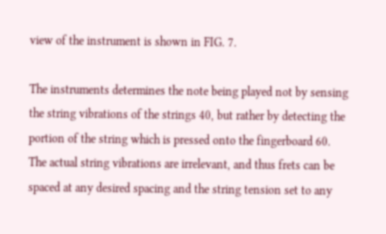view of the instrument is shown in FIG. 7.

The instruments determines the note being played not by sensing the string vibrations of the strings 40, but rather by detecting the portion of the string which is pressed onto the fingerboard 60. The actual string vibrations are irrelevant, and thus frets can be spaced at any desired spacing and the string tension set to any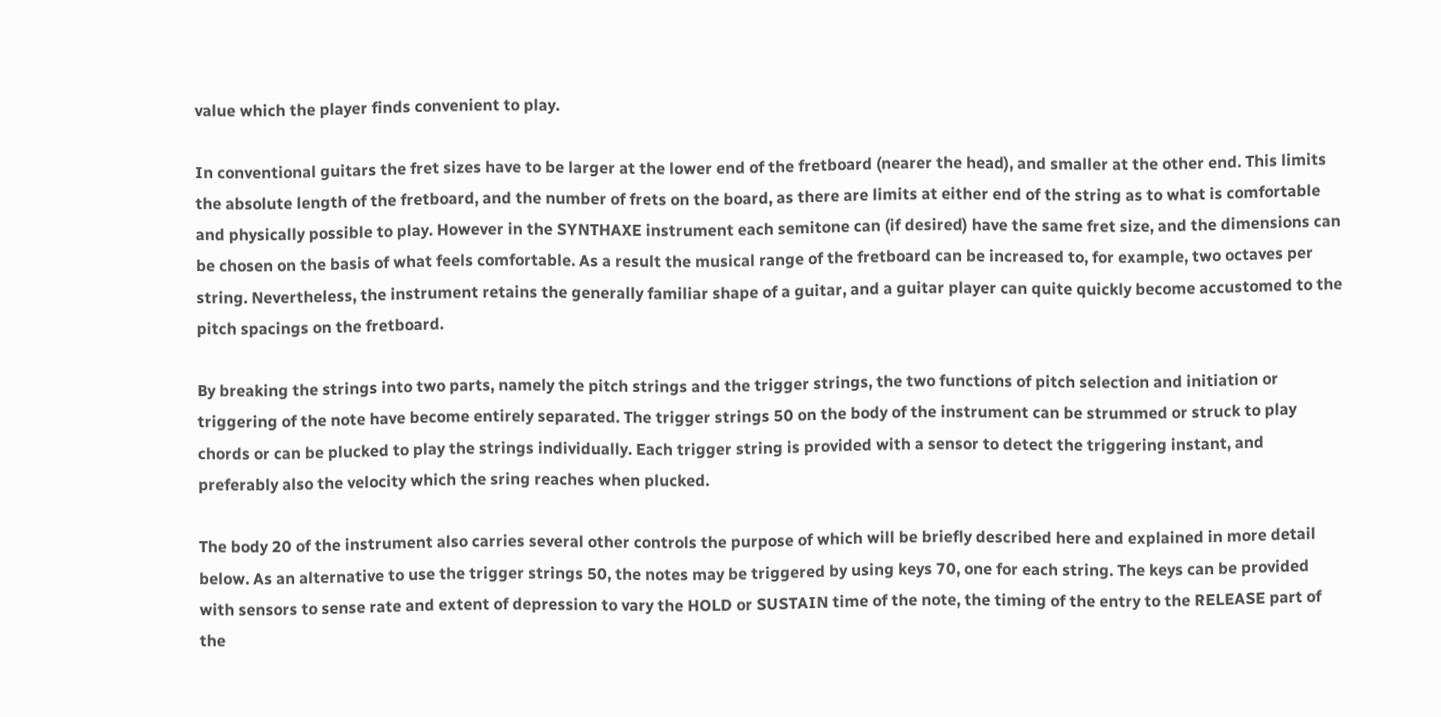value which the player finds convenient to play.

In conventional guitars the fret sizes have to be larger at the lower end of the fretboard (nearer the head), and smaller at the other end. This limits the absolute length of the fretboard, and the number of frets on the board, as there are limits at either end of the string as to what is comfortable and physically possible to play. However in the SYNTHAXE instrument each semitone can (if desired) have the same fret size, and the dimensions can be chosen on the basis of what feels comfortable. As a result the musical range of the fretboard can be increased to, for example, two octaves per string. Nevertheless, the instrument retains the generally familiar shape of a guitar, and a guitar player can quite quickly become accustomed to the pitch spacings on the fretboard.

By breaking the strings into two parts, namely the pitch strings and the trigger strings, the two functions of pitch selection and initiation or triggering of the note have become entirely separated. The trigger strings 50 on the body of the instrument can be strummed or struck to play chords or can be plucked to play the strings individually. Each trigger string is provided with a sensor to detect the triggering instant, and preferably also the velocity which the sring reaches when plucked.

The body 20 of the instrument also carries several other controls the purpose of which will be briefly described here and explained in more detail below. As an alternative to use the trigger strings 50, the notes may be triggered by using keys 70, one for each string. The keys can be provided with sensors to sense rate and extent of depression to vary the HOLD or SUSTAIN time of the note, the timing of the entry to the RELEASE part of the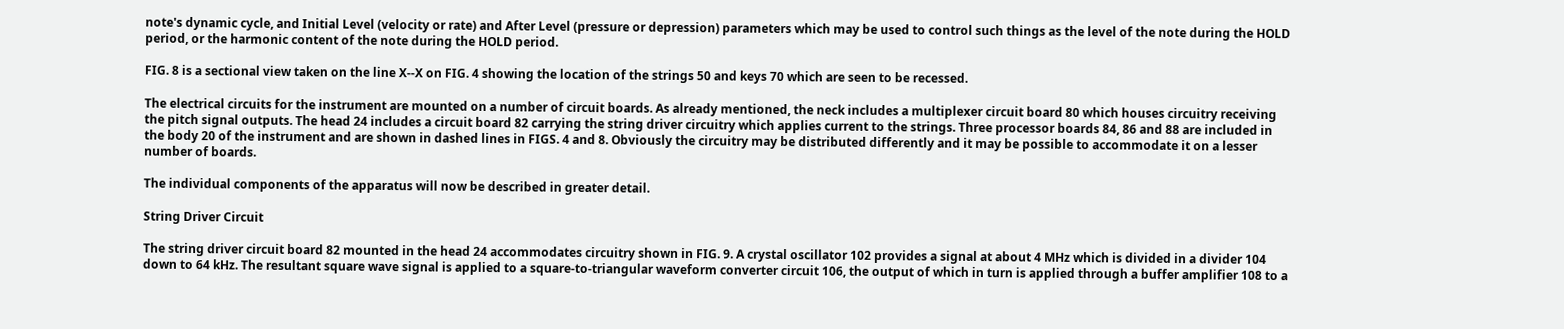note's dynamic cycle, and Initial Level (velocity or rate) and After Level (pressure or depression) parameters which may be used to control such things as the level of the note during the HOLD period, or the harmonic content of the note during the HOLD period.

FIG. 8 is a sectional view taken on the line X--X on FIG. 4 showing the location of the strings 50 and keys 70 which are seen to be recessed.

The electrical circuits for the instrument are mounted on a number of circuit boards. As already mentioned, the neck includes a multiplexer circuit board 80 which houses circuitry receiving the pitch signal outputs. The head 24 includes a circuit board 82 carrying the string driver circuitry which applies current to the strings. Three processor boards 84, 86 and 88 are included in the body 20 of the instrument and are shown in dashed lines in FIGS. 4 and 8. Obviously the circuitry may be distributed differently and it may be possible to accommodate it on a lesser number of boards.

The individual components of the apparatus will now be described in greater detail.

String Driver Circuit

The string driver circuit board 82 mounted in the head 24 accommodates circuitry shown in FIG. 9. A crystal oscillator 102 provides a signal at about 4 MHz which is divided in a divider 104 down to 64 kHz. The resultant square wave signal is applied to a square-to-triangular waveform converter circuit 106, the output of which in turn is applied through a buffer amplifier 108 to a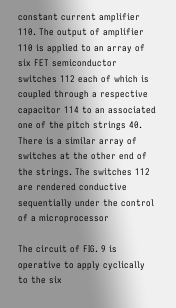constant current amplifier 110. The output of amplifier 110 is applied to an array of six FET semiconductor switches 112 each of which is coupled through a respective capacitor 114 to an associated one of the pitch strings 40. There is a similar array of switches at the other end of the strings. The switches 112 are rendered conductive sequentially under the control of a microprocessor

The circuit of FIG. 9 is operative to apply cyclically to the six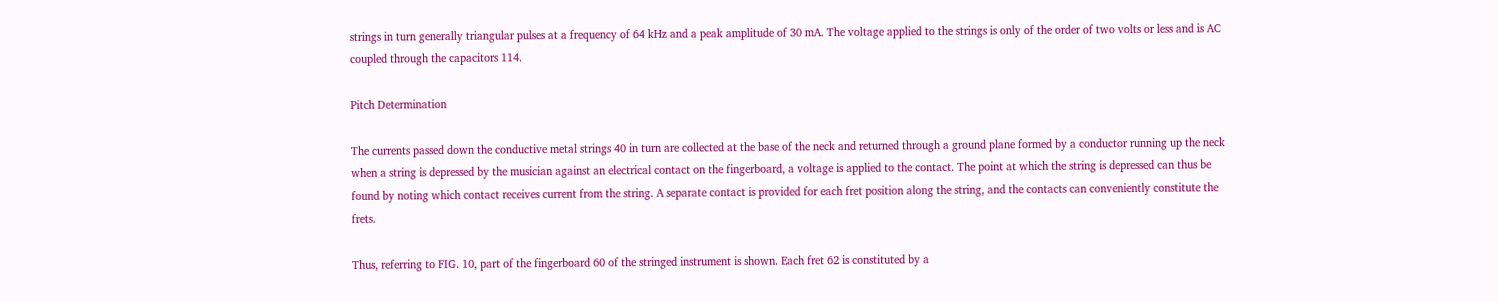strings in turn generally triangular pulses at a frequency of 64 kHz and a peak amplitude of 30 mA. The voltage applied to the strings is only of the order of two volts or less and is AC coupled through the capacitors 114.

Pitch Determination

The currents passed down the conductive metal strings 40 in turn are collected at the base of the neck and returned through a ground plane formed by a conductor running up the neck when a string is depressed by the musician against an electrical contact on the fingerboard, a voltage is applied to the contact. The point at which the string is depressed can thus be found by noting which contact receives current from the string. A separate contact is provided for each fret position along the string, and the contacts can conveniently constitute the frets.

Thus, referring to FIG. 10, part of the fingerboard 60 of the stringed instrument is shown. Each fret 62 is constituted by a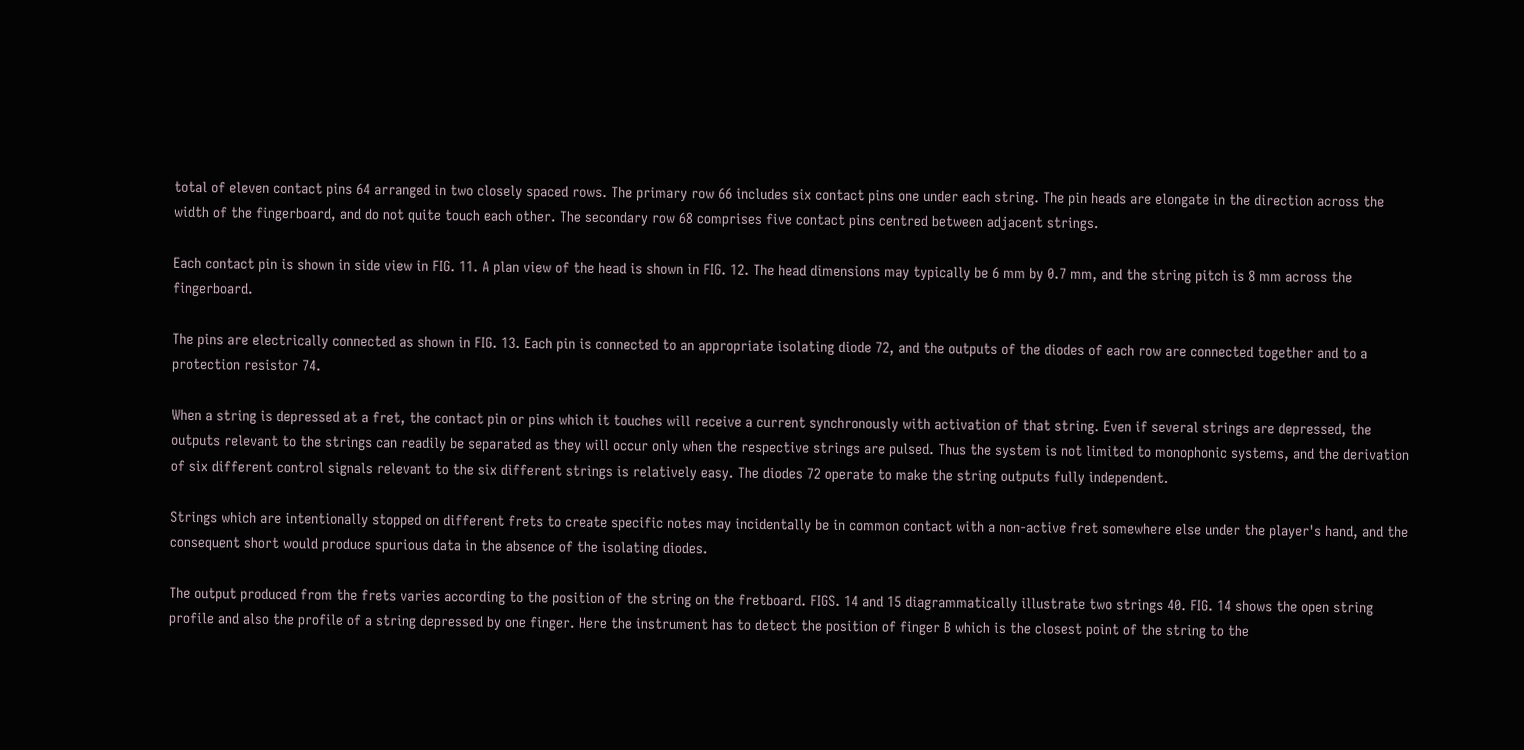total of eleven contact pins 64 arranged in two closely spaced rows. The primary row 66 includes six contact pins one under each string. The pin heads are elongate in the direction across the width of the fingerboard, and do not quite touch each other. The secondary row 68 comprises five contact pins centred between adjacent strings.

Each contact pin is shown in side view in FIG. 11. A plan view of the head is shown in FIG. 12. The head dimensions may typically be 6 mm by 0.7 mm, and the string pitch is 8 mm across the fingerboard.

The pins are electrically connected as shown in FIG. 13. Each pin is connected to an appropriate isolating diode 72, and the outputs of the diodes of each row are connected together and to a protection resistor 74.

When a string is depressed at a fret, the contact pin or pins which it touches will receive a current synchronously with activation of that string. Even if several strings are depressed, the outputs relevant to the strings can readily be separated as they will occur only when the respective strings are pulsed. Thus the system is not limited to monophonic systems, and the derivation of six different control signals relevant to the six different strings is relatively easy. The diodes 72 operate to make the string outputs fully independent.

Strings which are intentionally stopped on different frets to create specific notes may incidentally be in common contact with a non-active fret somewhere else under the player's hand, and the consequent short would produce spurious data in the absence of the isolating diodes.

The output produced from the frets varies according to the position of the string on the fretboard. FIGS. 14 and 15 diagrammatically illustrate two strings 40. FIG. 14 shows the open string profile and also the profile of a string depressed by one finger. Here the instrument has to detect the position of finger B which is the closest point of the string to the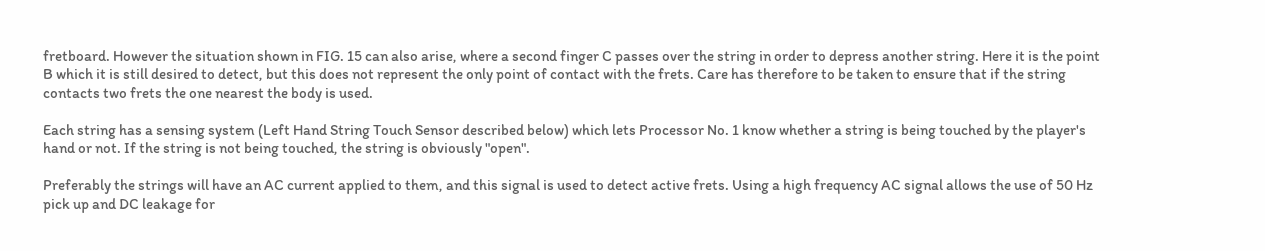fretboard. However the situation shown in FIG. 15 can also arise, where a second finger C passes over the string in order to depress another string. Here it is the point B which it is still desired to detect, but this does not represent the only point of contact with the frets. Care has therefore to be taken to ensure that if the string contacts two frets the one nearest the body is used.

Each string has a sensing system (Left Hand String Touch Sensor described below) which lets Processor No. 1 know whether a string is being touched by the player's hand or not. If the string is not being touched, the string is obviously "open".

Preferably the strings will have an AC current applied to them, and this signal is used to detect active frets. Using a high frequency AC signal allows the use of 50 Hz pick up and DC leakage for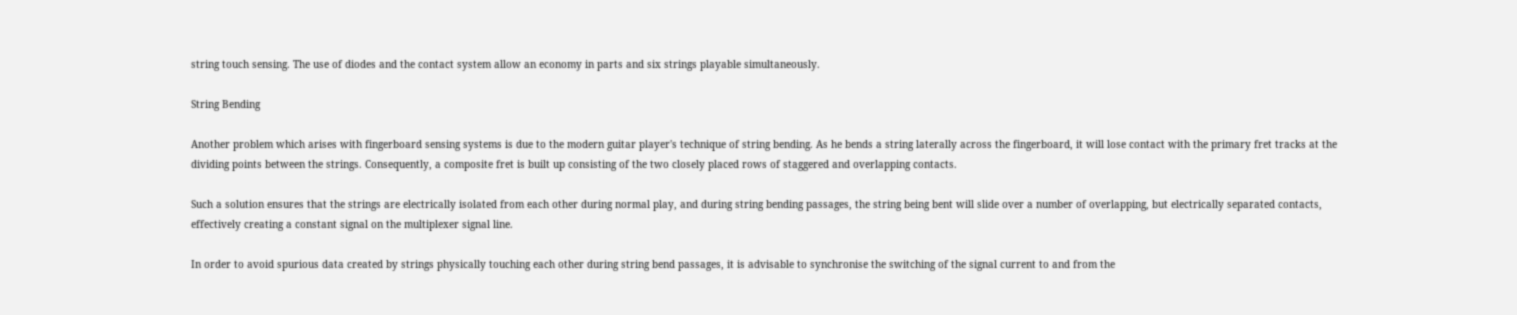string touch sensing. The use of diodes and the contact system allow an economy in parts and six strings playable simultaneously.

String Bending

Another problem which arises with fingerboard sensing systems is due to the modern guitar player's technique of string bending. As he bends a string laterally across the fingerboard, it will lose contact with the primary fret tracks at the dividing points between the strings. Consequently, a composite fret is built up consisting of the two closely placed rows of staggered and overlapping contacts.

Such a solution ensures that the strings are electrically isolated from each other during normal play, and during string bending passages, the string being bent will slide over a number of overlapping, but electrically separated contacts, effectively creating a constant signal on the multiplexer signal line.

In order to avoid spurious data created by strings physically touching each other during string bend passages, it is advisable to synchronise the switching of the signal current to and from the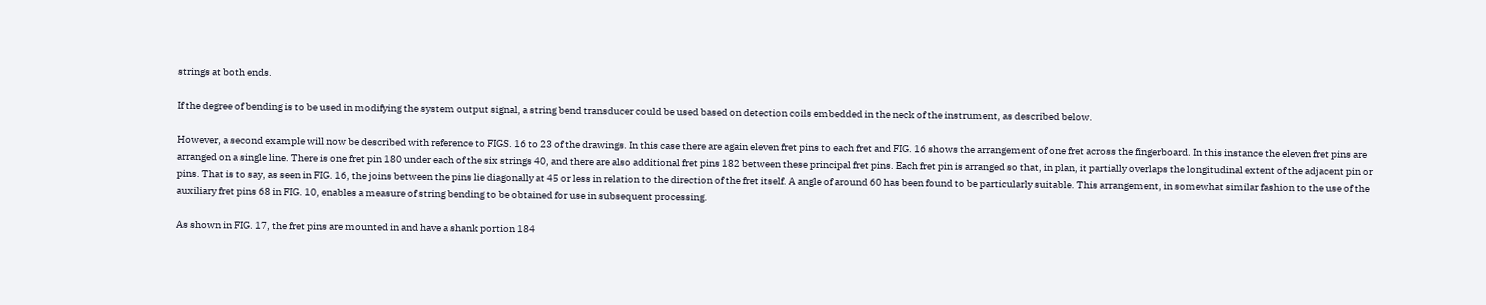strings at both ends.

If the degree of bending is to be used in modifying the system output signal, a string bend transducer could be used based on detection coils embedded in the neck of the instrument, as described below.

However, a second example will now be described with reference to FIGS. 16 to 23 of the drawings. In this case there are again eleven fret pins to each fret and FIG. 16 shows the arrangement of one fret across the fingerboard. In this instance the eleven fret pins are arranged on a single line. There is one fret pin 180 under each of the six strings 40, and there are also additional fret pins 182 between these principal fret pins. Each fret pin is arranged so that, in plan, it partially overlaps the longitudinal extent of the adjacent pin or pins. That is to say, as seen in FIG. 16, the joins between the pins lie diagonally at 45 or less in relation to the direction of the fret itself. A angle of around 60 has been found to be particularly suitable. This arrangement, in somewhat similar fashion to the use of the auxiliary fret pins 68 in FIG. 10, enables a measure of string bending to be obtained for use in subsequent processing.

As shown in FIG. 17, the fret pins are mounted in and have a shank portion 184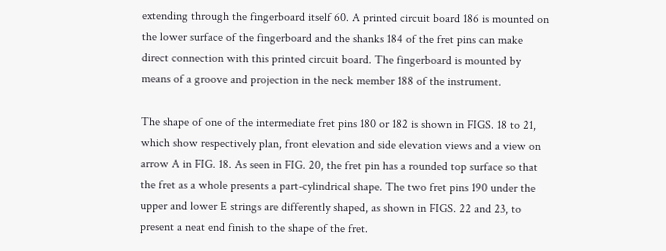extending through the fingerboard itself 60. A printed circuit board 186 is mounted on the lower surface of the fingerboard and the shanks 184 of the fret pins can make direct connection with this printed circuit board. The fingerboard is mounted by means of a groove and projection in the neck member 188 of the instrument.

The shape of one of the intermediate fret pins 180 or 182 is shown in FIGS. 18 to 21, which show respectively plan, front elevation and side elevation views and a view on arrow A in FIG. 18. As seen in FIG. 20, the fret pin has a rounded top surface so that the fret as a whole presents a part-cylindrical shape. The two fret pins 190 under the upper and lower E strings are differently shaped, as shown in FIGS. 22 and 23, to present a neat end finish to the shape of the fret.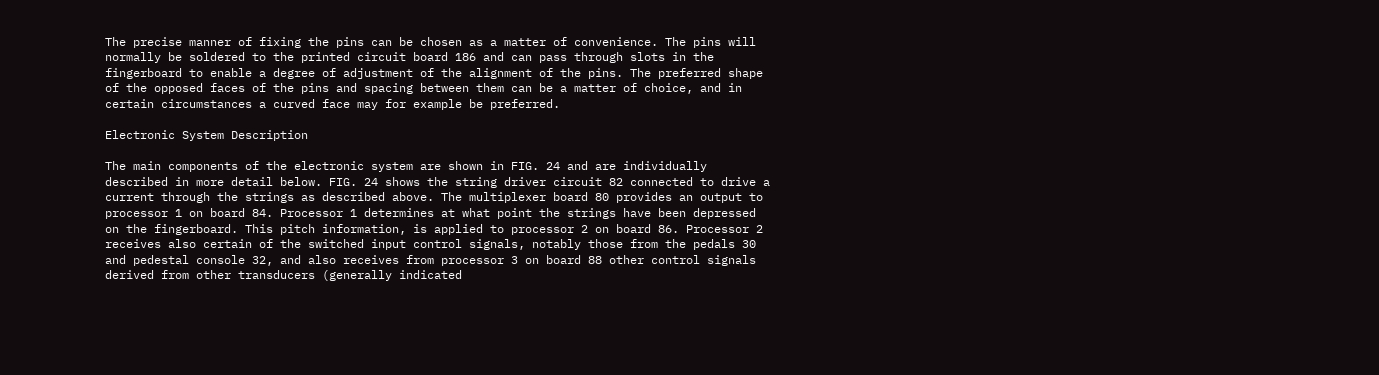The precise manner of fixing the pins can be chosen as a matter of convenience. The pins will normally be soldered to the printed circuit board 186 and can pass through slots in the fingerboard to enable a degree of adjustment of the alignment of the pins. The preferred shape of the opposed faces of the pins and spacing between them can be a matter of choice, and in certain circumstances a curved face may for example be preferred.

Electronic System Description

The main components of the electronic system are shown in FIG. 24 and are individually described in more detail below. FIG. 24 shows the string driver circuit 82 connected to drive a current through the strings as described above. The multiplexer board 80 provides an output to processor 1 on board 84. Processor 1 determines at what point the strings have been depressed on the fingerboard. This pitch information, is applied to processor 2 on board 86. Processor 2 receives also certain of the switched input control signals, notably those from the pedals 30 and pedestal console 32, and also receives from processor 3 on board 88 other control signals derived from other transducers (generally indicated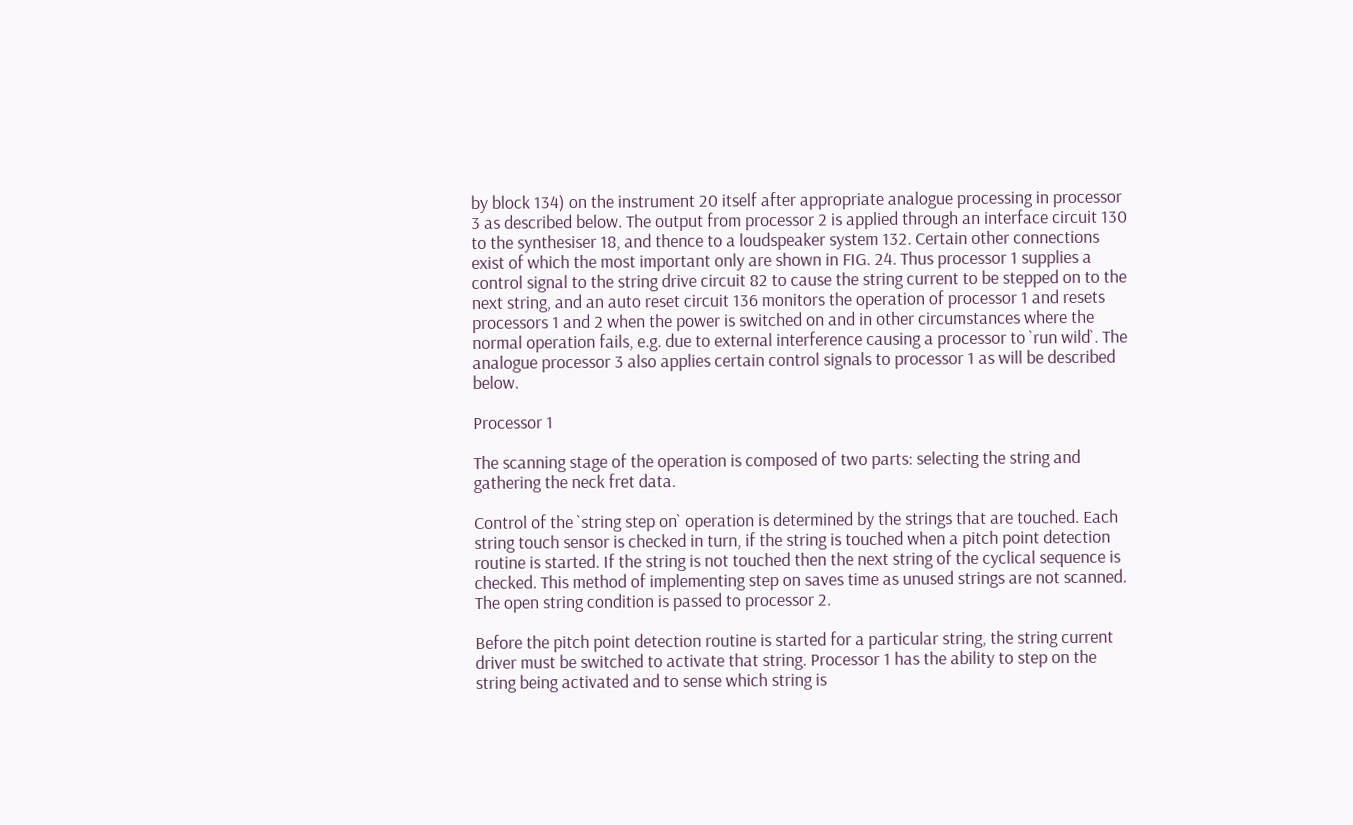by block 134) on the instrument 20 itself after appropriate analogue processing in processor 3 as described below. The output from processor 2 is applied through an interface circuit 130 to the synthesiser 18, and thence to a loudspeaker system 132. Certain other connections exist of which the most important only are shown in FIG. 24. Thus processor 1 supplies a control signal to the string drive circuit 82 to cause the string current to be stepped on to the next string, and an auto reset circuit 136 monitors the operation of processor 1 and resets processors 1 and 2 when the power is switched on and in other circumstances where the normal operation fails, e.g. due to external interference causing a processor to `run wild`. The analogue processor 3 also applies certain control signals to processor 1 as will be described below.

Processor 1

The scanning stage of the operation is composed of two parts: selecting the string and gathering the neck fret data.

Control of the `string step on` operation is determined by the strings that are touched. Each string touch sensor is checked in turn, if the string is touched when a pitch point detection routine is started. If the string is not touched then the next string of the cyclical sequence is checked. This method of implementing step on saves time as unused strings are not scanned. The open string condition is passed to processor 2.

Before the pitch point detection routine is started for a particular string, the string current driver must be switched to activate that string. Processor 1 has the ability to step on the string being activated and to sense which string is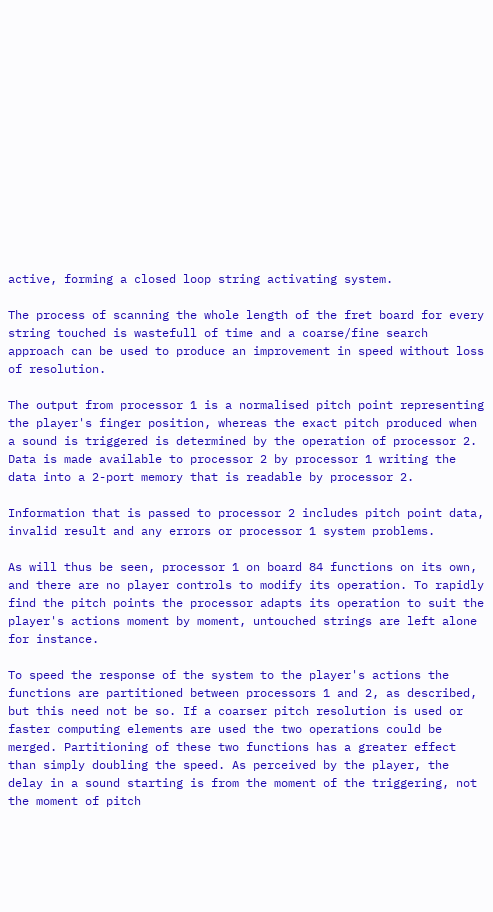active, forming a closed loop string activating system.

The process of scanning the whole length of the fret board for every string touched is wastefull of time and a coarse/fine search approach can be used to produce an improvement in speed without loss of resolution.

The output from processor 1 is a normalised pitch point representing the player's finger position, whereas the exact pitch produced when a sound is triggered is determined by the operation of processor 2. Data is made available to processor 2 by processor 1 writing the data into a 2-port memory that is readable by processor 2.

Information that is passed to processor 2 includes pitch point data, invalid result and any errors or processor 1 system problems.

As will thus be seen, processor 1 on board 84 functions on its own, and there are no player controls to modify its operation. To rapidly find the pitch points the processor adapts its operation to suit the player's actions moment by moment, untouched strings are left alone for instance.

To speed the response of the system to the player's actions the functions are partitioned between processors 1 and 2, as described, but this need not be so. If a coarser pitch resolution is used or faster computing elements are used the two operations could be merged. Partitioning of these two functions has a greater effect than simply doubling the speed. As perceived by the player, the delay in a sound starting is from the moment of the triggering, not the moment of pitch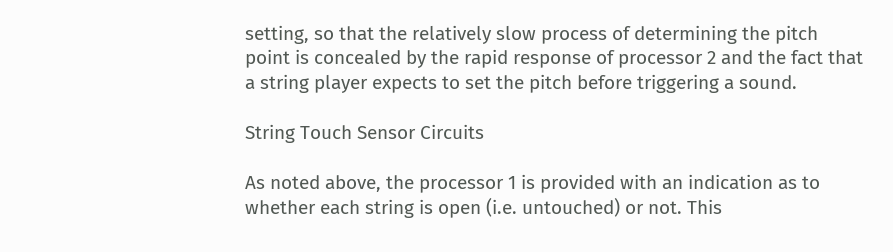setting, so that the relatively slow process of determining the pitch point is concealed by the rapid response of processor 2 and the fact that a string player expects to set the pitch before triggering a sound.

String Touch Sensor Circuits

As noted above, the processor 1 is provided with an indication as to whether each string is open (i.e. untouched) or not. This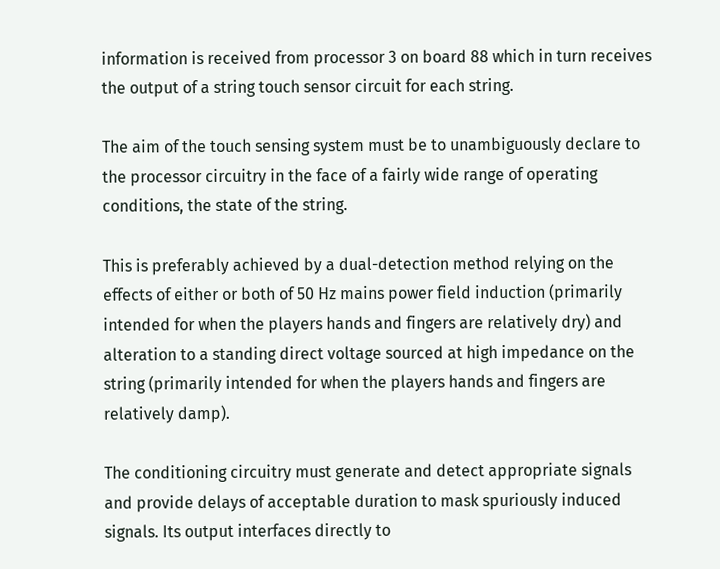information is received from processor 3 on board 88 which in turn receives the output of a string touch sensor circuit for each string.

The aim of the touch sensing system must be to unambiguously declare to the processor circuitry in the face of a fairly wide range of operating conditions, the state of the string.

This is preferably achieved by a dual-detection method relying on the effects of either or both of 50 Hz mains power field induction (primarily intended for when the players hands and fingers are relatively dry) and alteration to a standing direct voltage sourced at high impedance on the string (primarily intended for when the players hands and fingers are relatively damp).

The conditioning circuitry must generate and detect appropriate signals and provide delays of acceptable duration to mask spuriously induced signals. Its output interfaces directly to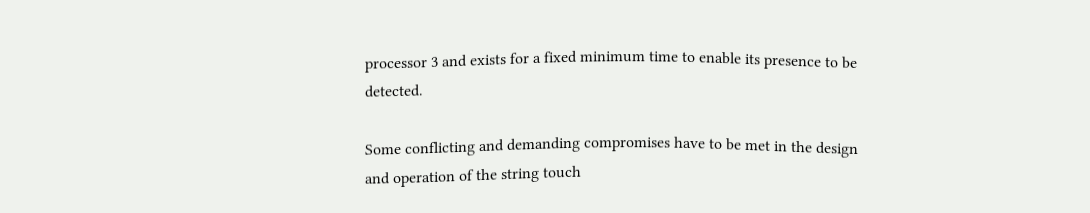processor 3 and exists for a fixed minimum time to enable its presence to be detected.

Some conflicting and demanding compromises have to be met in the design and operation of the string touch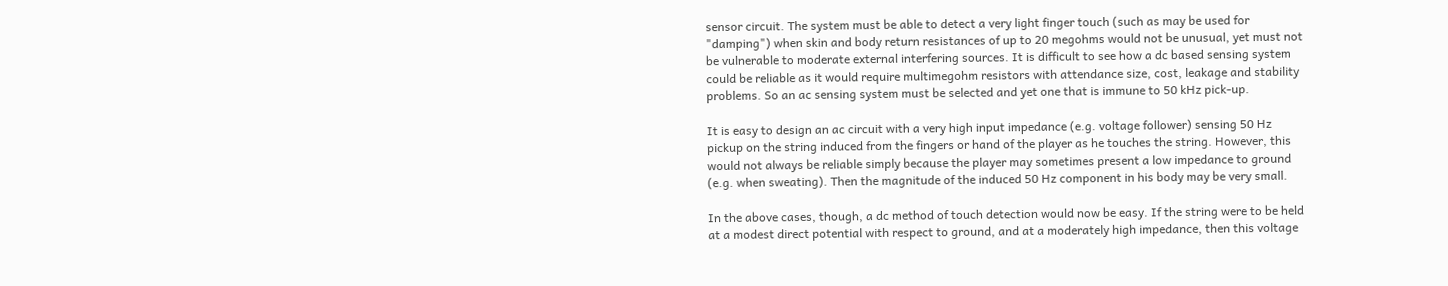sensor circuit. The system must be able to detect a very light finger touch (such as may be used for "damping") when skin and body return resistances of up to 20 megohms would not be unusual, yet must not be vulnerable to moderate external interfering sources. It is difficult to see how a dc based sensing system could be reliable as it would require multimegohm resistors with attendance size, cost, leakage and stability problems. So an ac sensing system must be selected and yet one that is immune to 50 kHz pick-up.

It is easy to design an ac circuit with a very high input impedance (e.g. voltage follower) sensing 50 Hz pickup on the string induced from the fingers or hand of the player as he touches the string. However, this would not always be reliable simply because the player may sometimes present a low impedance to ground (e.g. when sweating). Then the magnitude of the induced 50 Hz component in his body may be very small.

In the above cases, though, a dc method of touch detection would now be easy. If the string were to be held at a modest direct potential with respect to ground, and at a moderately high impedance, then this voltage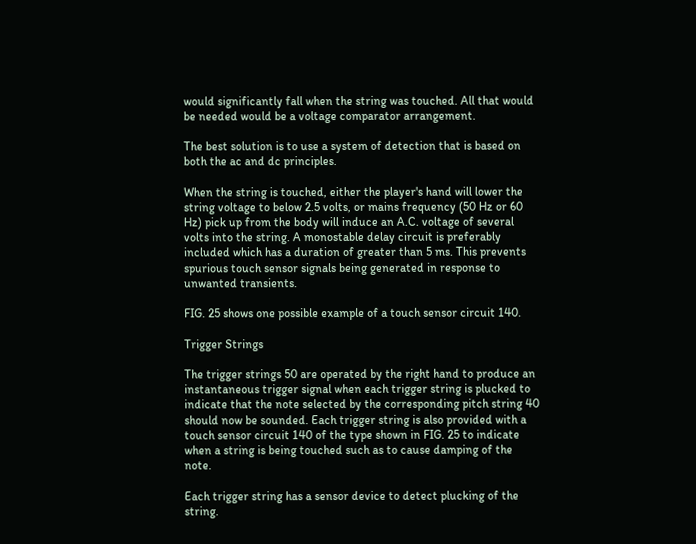would significantly fall when the string was touched. All that would be needed would be a voltage comparator arrangement.

The best solution is to use a system of detection that is based on both the ac and dc principles.

When the string is touched, either the player's hand will lower the string voltage to below 2.5 volts, or mains frequency (50 Hz or 60 Hz) pick up from the body will induce an A.C. voltage of several volts into the string. A monostable delay circuit is preferably included which has a duration of greater than 5 ms. This prevents spurious touch sensor signals being generated in response to unwanted transients.

FIG. 25 shows one possible example of a touch sensor circuit 140.

Trigger Strings

The trigger strings 50 are operated by the right hand to produce an instantaneous trigger signal when each trigger string is plucked to indicate that the note selected by the corresponding pitch string 40 should now be sounded. Each trigger string is also provided with a touch sensor circuit 140 of the type shown in FIG. 25 to indicate when a string is being touched such as to cause damping of the note.

Each trigger string has a sensor device to detect plucking of the string.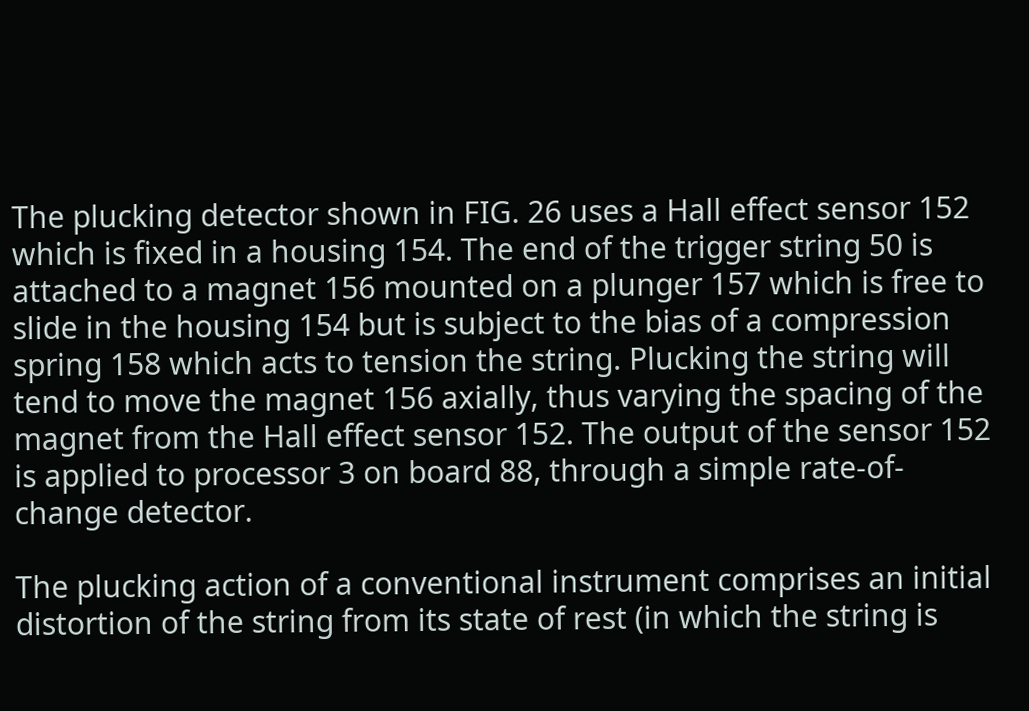The plucking detector shown in FIG. 26 uses a Hall effect sensor 152 which is fixed in a housing 154. The end of the trigger string 50 is attached to a magnet 156 mounted on a plunger 157 which is free to slide in the housing 154 but is subject to the bias of a compression spring 158 which acts to tension the string. Plucking the string will tend to move the magnet 156 axially, thus varying the spacing of the magnet from the Hall effect sensor 152. The output of the sensor 152 is applied to processor 3 on board 88, through a simple rate-of-change detector.

The plucking action of a conventional instrument comprises an initial distortion of the string from its state of rest (in which the string is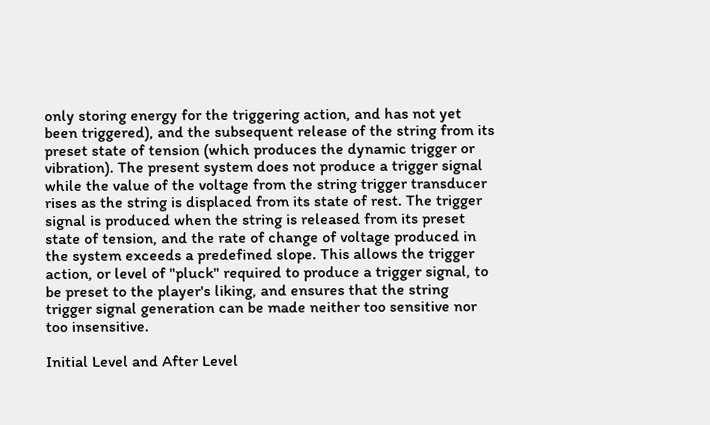only storing energy for the triggering action, and has not yet been triggered), and the subsequent release of the string from its preset state of tension (which produces the dynamic trigger or vibration). The present system does not produce a trigger signal while the value of the voltage from the string trigger transducer rises as the string is displaced from its state of rest. The trigger signal is produced when the string is released from its preset state of tension, and the rate of change of voltage produced in the system exceeds a predefined slope. This allows the trigger action, or level of "pluck" required to produce a trigger signal, to be preset to the player's liking, and ensures that the string trigger signal generation can be made neither too sensitive nor too insensitive.

Initial Level and After Level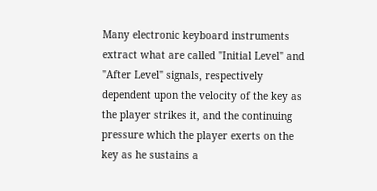Many electronic keyboard instruments extract what are called "Initial Level" and "After Level" signals, respectively dependent upon the velocity of the key as the player strikes it, and the continuing pressure which the player exerts on the key as he sustains a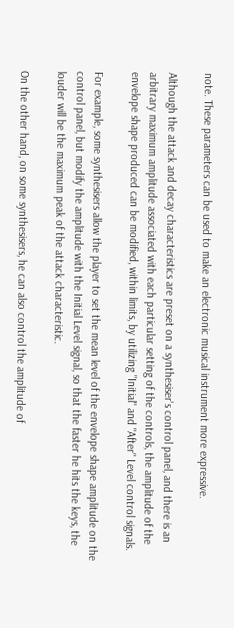note. These parameters can be used to make an electronic musical instrument more expressive.

Although the attack and decay characteristics are preset on a synthesiser's control panel, and there is an arbitrary maximum amplitude associated with each particular setting of the controls, the amplitude of the envelope shape produced can be modified, within limits, by utilizing "Initial" and "After" Level control signals.

For example, some synthesisers allow the player to set the mean level of the envelope shape amplitude on the control panel, but modify the amplitude with the Initial Level signal, so that the faster he hits the keys, the louder will be the maximum peak of the attack characteristic.

On the other hand, on some synthesisers, he can also control the amplitude of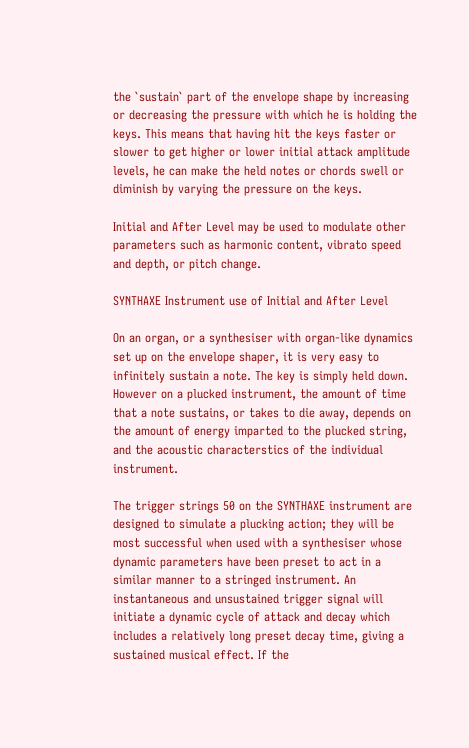the `sustain` part of the envelope shape by increasing or decreasing the pressure with which he is holding the keys. This means that having hit the keys faster or slower to get higher or lower initial attack amplitude levels, he can make the held notes or chords swell or diminish by varying the pressure on the keys.

Initial and After Level may be used to modulate other parameters such as harmonic content, vibrato speed and depth, or pitch change.

SYNTHAXE Instrument use of Initial and After Level

On an organ, or a synthesiser with organ-like dynamics set up on the envelope shaper, it is very easy to infinitely sustain a note. The key is simply held down. However on a plucked instrument, the amount of time that a note sustains, or takes to die away, depends on the amount of energy imparted to the plucked string, and the acoustic characterstics of the individual instrument.

The trigger strings 50 on the SYNTHAXE instrument are designed to simulate a plucking action; they will be most successful when used with a synthesiser whose dynamic parameters have been preset to act in a similar manner to a stringed instrument. An instantaneous and unsustained trigger signal will initiate a dynamic cycle of attack and decay which includes a relatively long preset decay time, giving a sustained musical effect. If the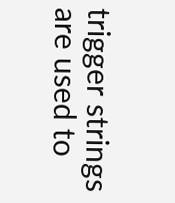trigger strings are used to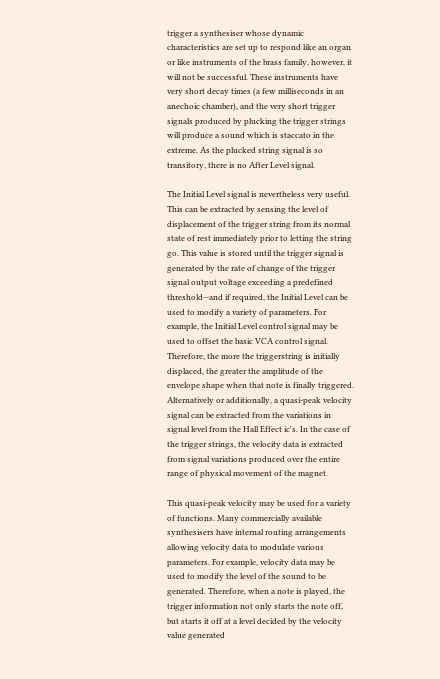trigger a synthesiser whose dynamic characteristics are set up to respond like an organ or like instruments of the brass family, however, it will not be successful. These instruments have very short decay times (a few milliseconds in an anechoic chamber), and the very short trigger signals produced by plucking the trigger strings will produce a sound which is staccato in the extreme. As the plucked string signal is so transitory, there is no After Level signal.

The Initial Level signal is nevertheless very useful. This can be extracted by sensing the level of displacement of the trigger string from its normal state of rest immediately prior to letting the string go. This value is stored until the trigger signal is generated by the rate of change of the trigger signal output voltage exceeding a predefined threshold--and if required, the Initial Level can be used to modify a variety of parameters. For example, the Initial Level control signal may be used to offset the basic VCA control signal. Therefore, the more the triggerstring is initially displaced, the greater the amplitude of the envelope shape when that note is finally triggered. Alternatively or additionally, a quasi-peak velocity signal can be extracted from the variations in signal level from the Hall Effect ic's. In the case of the trigger strings, the velocity data is extracted from signal variations produced over the entire range of physical movement of the magnet.

This quasi-peak velocity may be used for a variety of functions. Many commercially available synthesisers have internal routing arrangements allowing velocity data to modulate various parameters. For example, velocity data may be used to modify the level of the sound to be generated. Therefore, when a note is played, the trigger information not only starts the note off, but starts it off at a level decided by the velocity value generated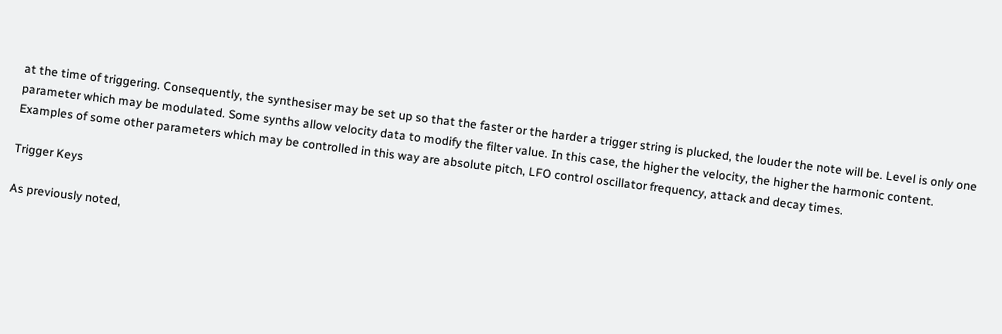at the time of triggering. Consequently, the synthesiser may be set up so that the faster or the harder a trigger string is plucked, the louder the note will be. Level is only one parameter which may be modulated. Some synths allow velocity data to modify the filter value. In this case, the higher the velocity, the higher the harmonic content. Examples of some other parameters which may be controlled in this way are absolute pitch, LFO control oscillator frequency, attack and decay times.

Trigger Keys

As previously noted,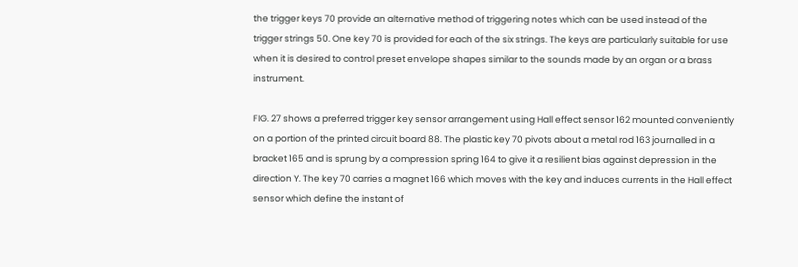the trigger keys 70 provide an alternative method of triggering notes which can be used instead of the trigger strings 50. One key 70 is provided for each of the six strings. The keys are particularly suitable for use when it is desired to control preset envelope shapes similar to the sounds made by an organ or a brass instrument.

FIG. 27 shows a preferred trigger key sensor arrangement using Hall effect sensor 162 mounted conveniently on a portion of the printed circuit board 88. The plastic key 70 pivots about a metal rod 163 journalled in a bracket 165 and is sprung by a compression spring 164 to give it a resilient bias against depression in the direction Y. The key 70 carries a magnet 166 which moves with the key and induces currents in the Hall effect sensor which define the instant of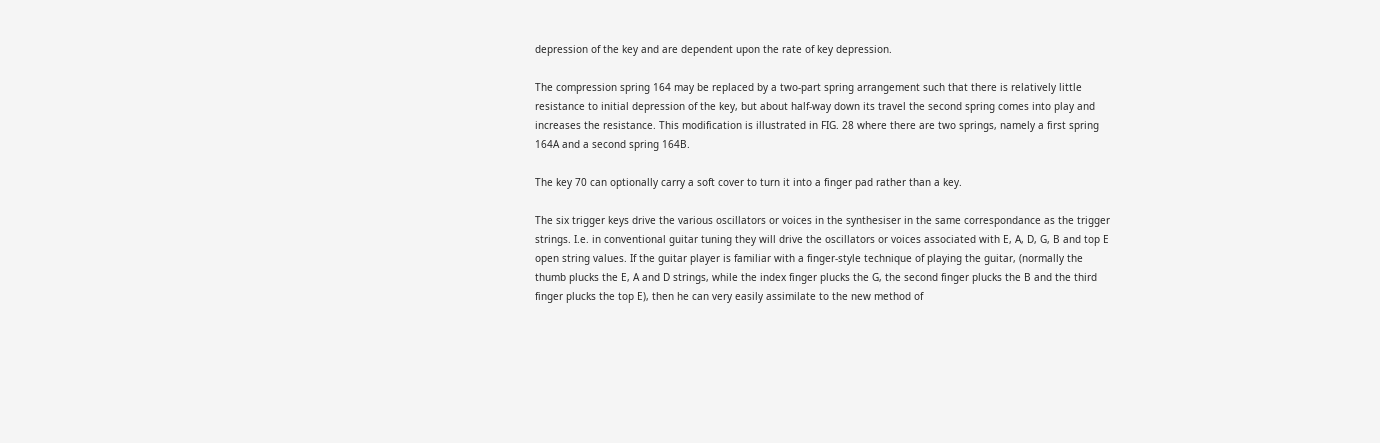depression of the key and are dependent upon the rate of key depression.

The compression spring 164 may be replaced by a two-part spring arrangement such that there is relatively little resistance to initial depression of the key, but about half-way down its travel the second spring comes into play and increases the resistance. This modification is illustrated in FIG. 28 where there are two springs, namely a first spring 164A and a second spring 164B.

The key 70 can optionally carry a soft cover to turn it into a finger pad rather than a key.

The six trigger keys drive the various oscillators or voices in the synthesiser in the same correspondance as the trigger strings. I.e. in conventional guitar tuning they will drive the oscillators or voices associated with E, A, D, G, B and top E open string values. If the guitar player is familiar with a finger-style technique of playing the guitar, (normally the thumb plucks the E, A and D strings, while the index finger plucks the G, the second finger plucks the B and the third finger plucks the top E), then he can very easily assimilate to the new method of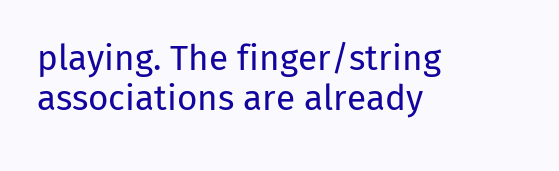playing. The finger/string associations are already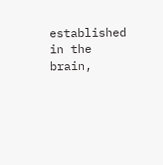established in the brain,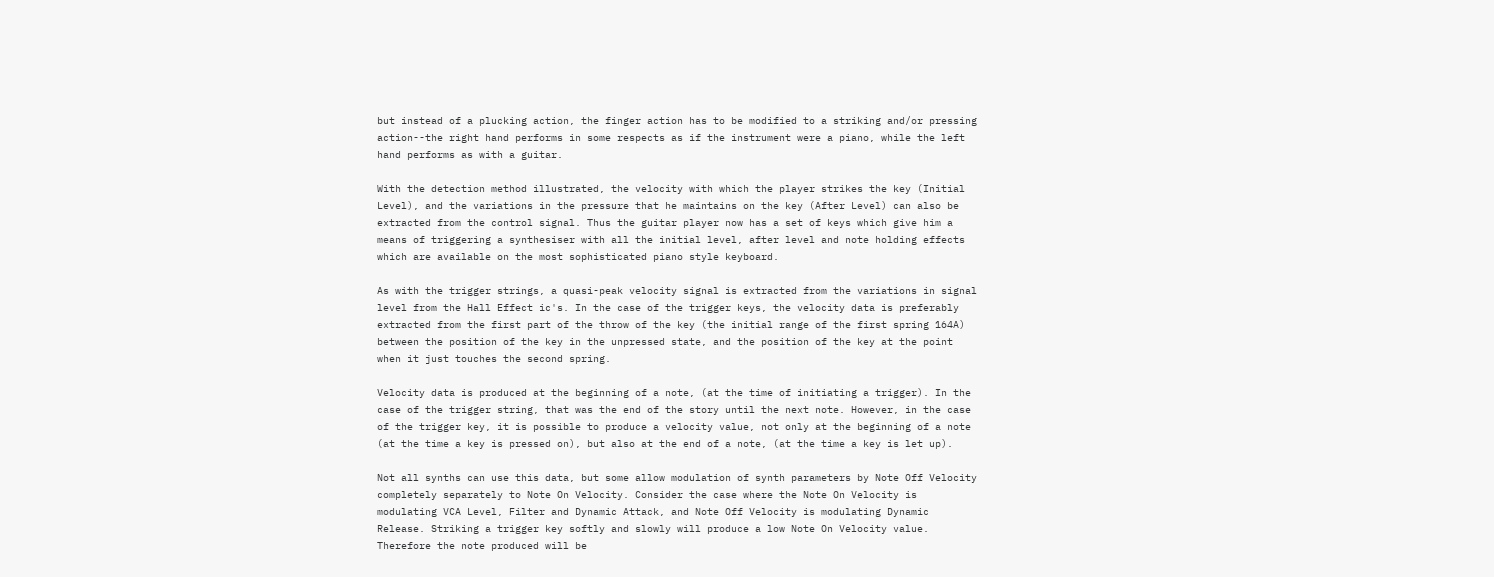but instead of a plucking action, the finger action has to be modified to a striking and/or pressing action--the right hand performs in some respects as if the instrument were a piano, while the left hand performs as with a guitar.

With the detection method illustrated, the velocity with which the player strikes the key (Initial Level), and the variations in the pressure that he maintains on the key (After Level) can also be extracted from the control signal. Thus the guitar player now has a set of keys which give him a means of triggering a synthesiser with all the initial level, after level and note holding effects which are available on the most sophisticated piano style keyboard.

As with the trigger strings, a quasi-peak velocity signal is extracted from the variations in signal level from the Hall Effect ic's. In the case of the trigger keys, the velocity data is preferably extracted from the first part of the throw of the key (the initial range of the first spring 164A) between the position of the key in the unpressed state, and the position of the key at the point when it just touches the second spring.

Velocity data is produced at the beginning of a note, (at the time of initiating a trigger). In the case of the trigger string, that was the end of the story until the next note. However, in the case of the trigger key, it is possible to produce a velocity value, not only at the beginning of a note (at the time a key is pressed on), but also at the end of a note, (at the time a key is let up).

Not all synths can use this data, but some allow modulation of synth parameters by Note Off Velocity completely separately to Note On Velocity. Consider the case where the Note On Velocity is modulating VCA Level, Filter and Dynamic Attack, and Note Off Velocity is modulating Dynamic Release. Striking a trigger key softly and slowly will produce a low Note On Velocity value. Therefore the note produced will be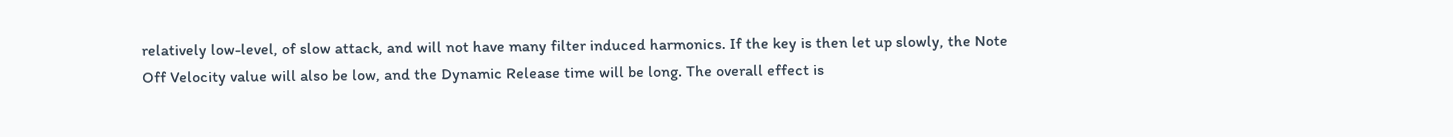relatively low-level, of slow attack, and will not have many filter induced harmonics. If the key is then let up slowly, the Note Off Velocity value will also be low, and the Dynamic Release time will be long. The overall effect is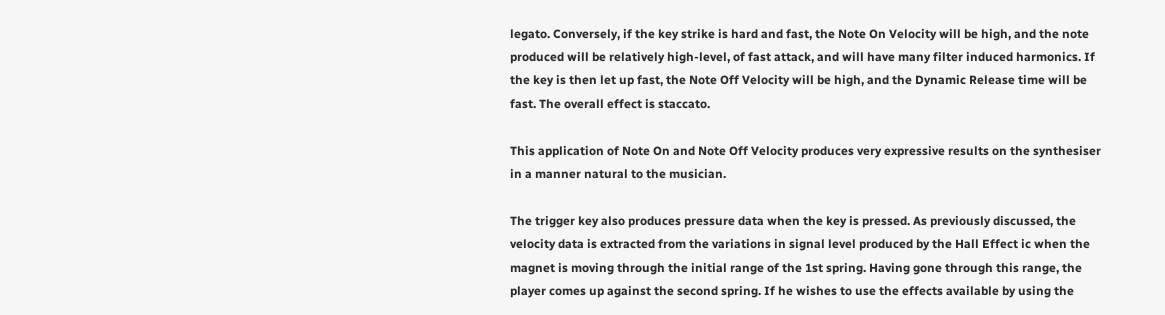legato. Conversely, if the key strike is hard and fast, the Note On Velocity will be high, and the note produced will be relatively high-level, of fast attack, and will have many filter induced harmonics. If the key is then let up fast, the Note Off Velocity will be high, and the Dynamic Release time will be fast. The overall effect is staccato.

This application of Note On and Note Off Velocity produces very expressive results on the synthesiser in a manner natural to the musician.

The trigger key also produces pressure data when the key is pressed. As previously discussed, the velocity data is extracted from the variations in signal level produced by the Hall Effect ic when the magnet is moving through the initial range of the 1st spring. Having gone through this range, the player comes up against the second spring. If he wishes to use the effects available by using the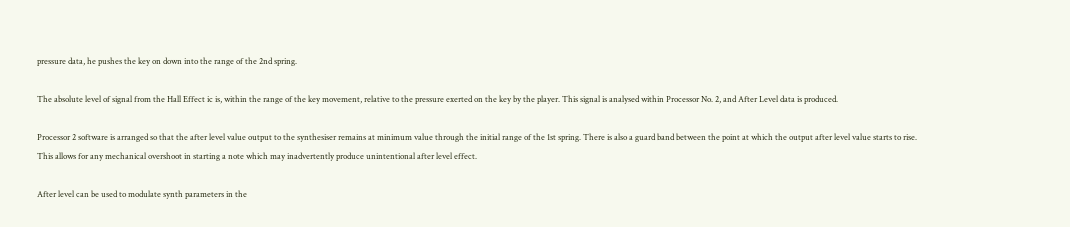pressure data, he pushes the key on down into the range of the 2nd spring.

The absolute level of signal from the Hall Effect ic is, within the range of the key movement, relative to the pressure exerted on the key by the player. This signal is analysed within Processor No. 2, and After Level data is produced.

Processor 2 software is arranged so that the after level value output to the synthesiser remains at minimum value through the initial range of the 1st spring. There is also a guard band between the point at which the output after level value starts to rise. This allows for any mechanical overshoot in starting a note which may inadvertently produce unintentional after level effect.

After level can be used to modulate synth parameters in the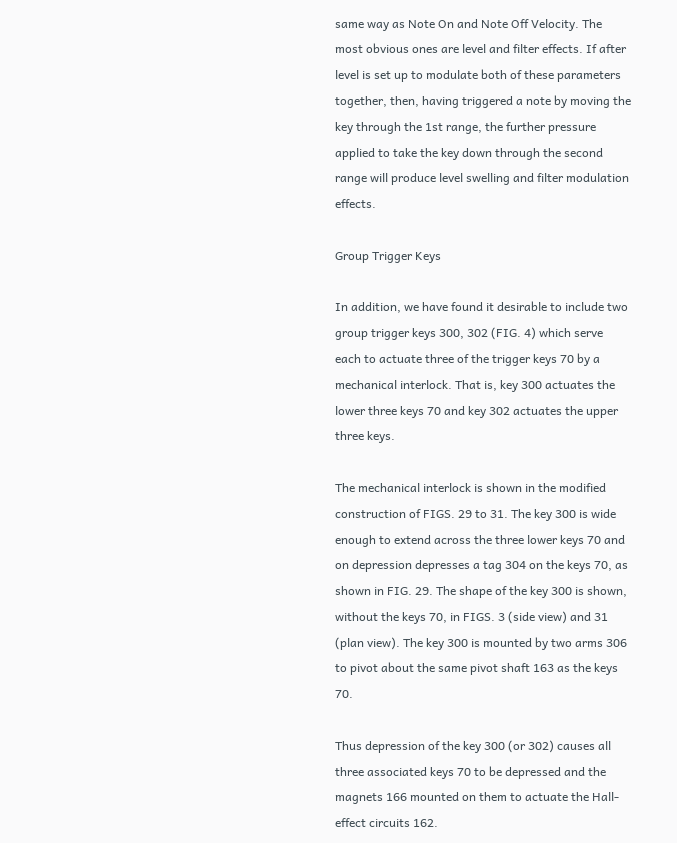same way as Note On and Note Off Velocity. The most obvious ones are level and filter effects. If after level is set up to modulate both of these parameters together, then, having triggered a note by moving the key through the 1st range, the further pressure applied to take the key down through the second range will produce level swelling and filter modulation effects.

Group Trigger Keys

In addition, we have found it desirable to include two group trigger keys 300, 302 (FIG. 4) which serve each to actuate three of the trigger keys 70 by a mechanical interlock. That is, key 300 actuates the lower three keys 70 and key 302 actuates the upper three keys.

The mechanical interlock is shown in the modified construction of FIGS. 29 to 31. The key 300 is wide enough to extend across the three lower keys 70 and on depression depresses a tag 304 on the keys 70, as shown in FIG. 29. The shape of the key 300 is shown, without the keys 70, in FIGS. 3 (side view) and 31 (plan view). The key 300 is mounted by two arms 306 to pivot about the same pivot shaft 163 as the keys 70.

Thus depression of the key 300 (or 302) causes all three associated keys 70 to be depressed and the magnets 166 mounted on them to actuate the Hall-effect circuits 162.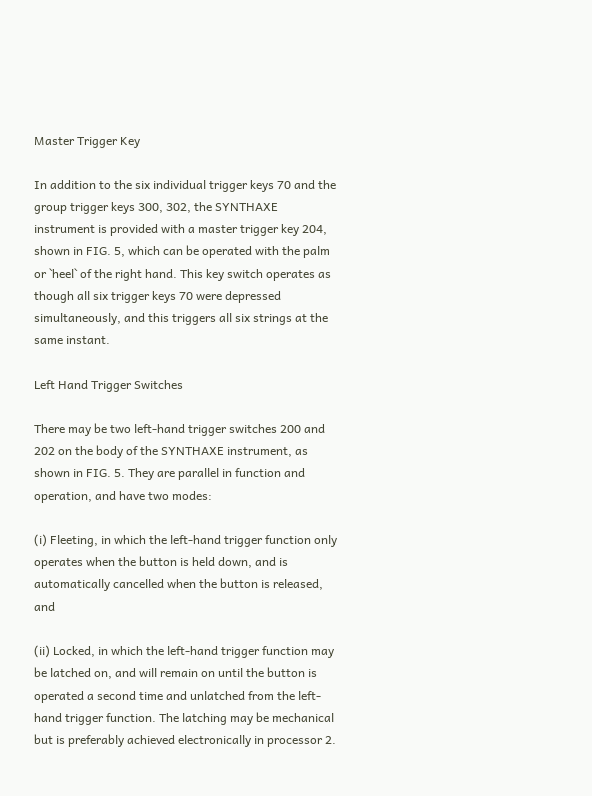Master Trigger Key

In addition to the six individual trigger keys 70 and the group trigger keys 300, 302, the SYNTHAXE instrument is provided with a master trigger key 204, shown in FIG. 5, which can be operated with the palm or `heel` of the right hand. This key switch operates as though all six trigger keys 70 were depressed simultaneously, and this triggers all six strings at the same instant.

Left Hand Trigger Switches

There may be two left-hand trigger switches 200 and 202 on the body of the SYNTHAXE instrument, as shown in FIG. 5. They are parallel in function and operation, and have two modes:

(i) Fleeting, in which the left-hand trigger function only operates when the button is held down, and is automatically cancelled when the button is released, and

(ii) Locked, in which the left-hand trigger function may be latched on, and will remain on until the button is operated a second time and unlatched from the left-hand trigger function. The latching may be mechanical but is preferably achieved electronically in processor 2.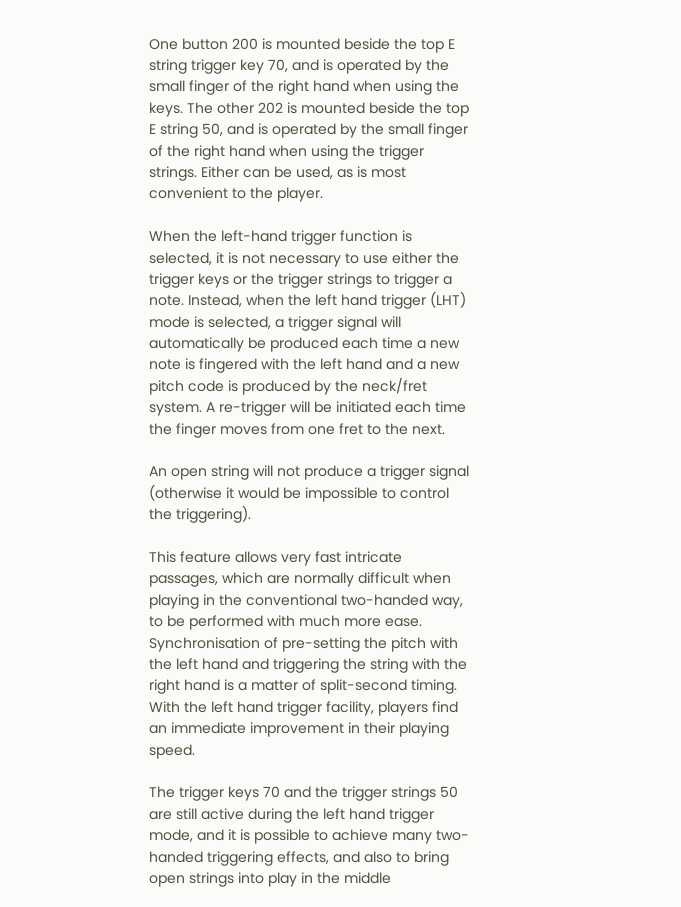One button 200 is mounted beside the top E string trigger key 70, and is operated by the small finger of the right hand when using the keys. The other 202 is mounted beside the top E string 50, and is operated by the small finger of the right hand when using the trigger strings. Either can be used, as is most convenient to the player.

When the left-hand trigger function is selected, it is not necessary to use either the trigger keys or the trigger strings to trigger a note. Instead, when the left hand trigger (LHT) mode is selected, a trigger signal will automatically be produced each time a new note is fingered with the left hand and a new pitch code is produced by the neck/fret system. A re-trigger will be initiated each time the finger moves from one fret to the next.

An open string will not produce a trigger signal (otherwise it would be impossible to control the triggering).

This feature allows very fast intricate passages, which are normally difficult when playing in the conventional two-handed way, to be performed with much more ease. Synchronisation of pre-setting the pitch with the left hand and triggering the string with the right hand is a matter of split-second timing. With the left hand trigger facility, players find an immediate improvement in their playing speed.

The trigger keys 70 and the trigger strings 50 are still active during the left hand trigger mode, and it is possible to achieve many two-handed triggering effects, and also to bring open strings into play in the middle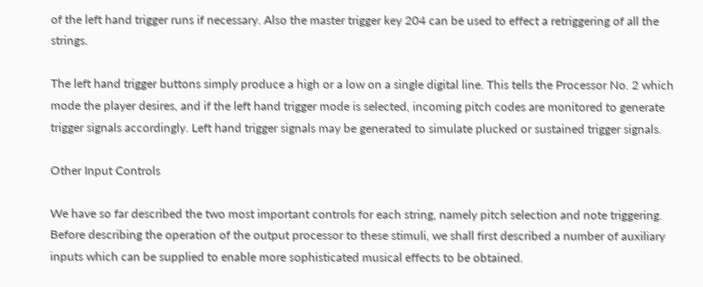of the left hand trigger runs if necessary. Also the master trigger key 204 can be used to effect a retriggering of all the strings.

The left hand trigger buttons simply produce a high or a low on a single digital line. This tells the Processor No. 2 which mode the player desires, and if the left hand trigger mode is selected, incoming pitch codes are monitored to generate trigger signals accordingly. Left hand trigger signals may be generated to simulate plucked or sustained trigger signals.

Other Input Controls

We have so far described the two most important controls for each string, namely pitch selection and note triggering. Before describing the operation of the output processor to these stimuli, we shall first described a number of auxiliary inputs which can be supplied to enable more sophisticated musical effects to be obtained.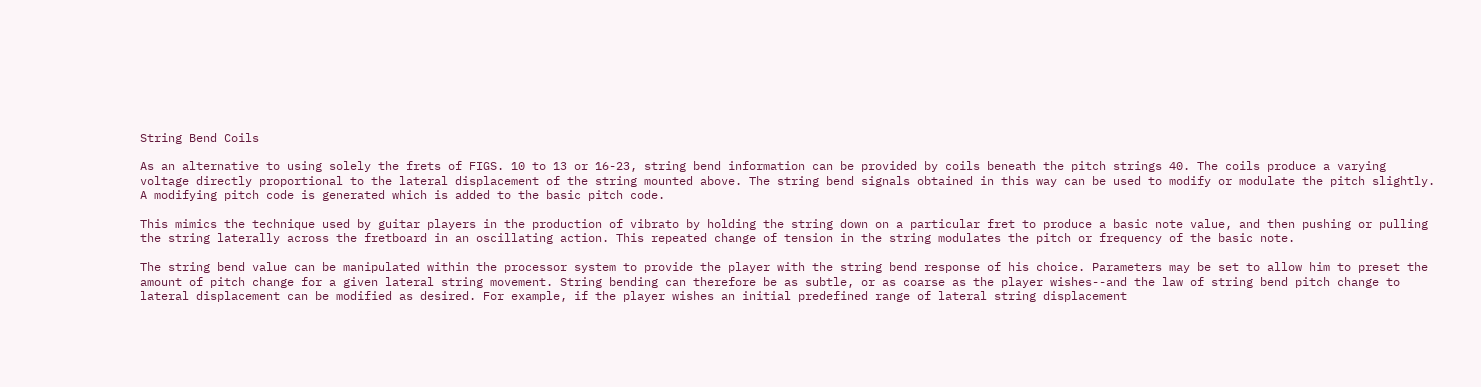String Bend Coils

As an alternative to using solely the frets of FIGS. 10 to 13 or 16-23, string bend information can be provided by coils beneath the pitch strings 40. The coils produce a varying voltage directly proportional to the lateral displacement of the string mounted above. The string bend signals obtained in this way can be used to modify or modulate the pitch slightly. A modifying pitch code is generated which is added to the basic pitch code.

This mimics the technique used by guitar players in the production of vibrato by holding the string down on a particular fret to produce a basic note value, and then pushing or pulling the string laterally across the fretboard in an oscillating action. This repeated change of tension in the string modulates the pitch or frequency of the basic note.

The string bend value can be manipulated within the processor system to provide the player with the string bend response of his choice. Parameters may be set to allow him to preset the amount of pitch change for a given lateral string movement. String bending can therefore be as subtle, or as coarse as the player wishes--and the law of string bend pitch change to lateral displacement can be modified as desired. For example, if the player wishes an initial predefined range of lateral string displacement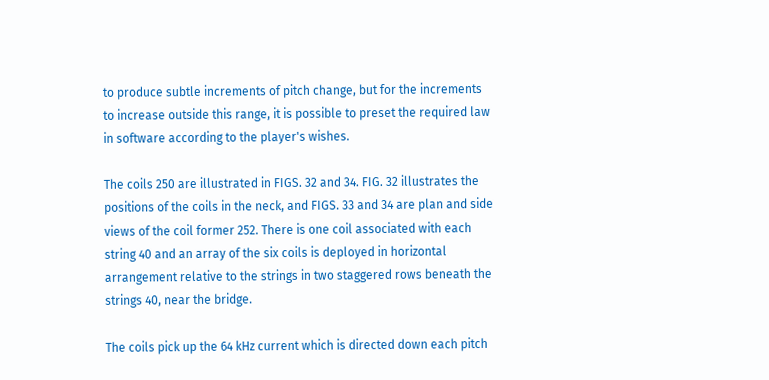to produce subtle increments of pitch change, but for the increments to increase outside this range, it is possible to preset the required law in software according to the player's wishes.

The coils 250 are illustrated in FIGS. 32 and 34. FIG. 32 illustrates the positions of the coils in the neck, and FIGS. 33 and 34 are plan and side views of the coil former 252. There is one coil associated with each string 40 and an array of the six coils is deployed in horizontal arrangement relative to the strings in two staggered rows beneath the strings 40, near the bridge.

The coils pick up the 64 kHz current which is directed down each pitch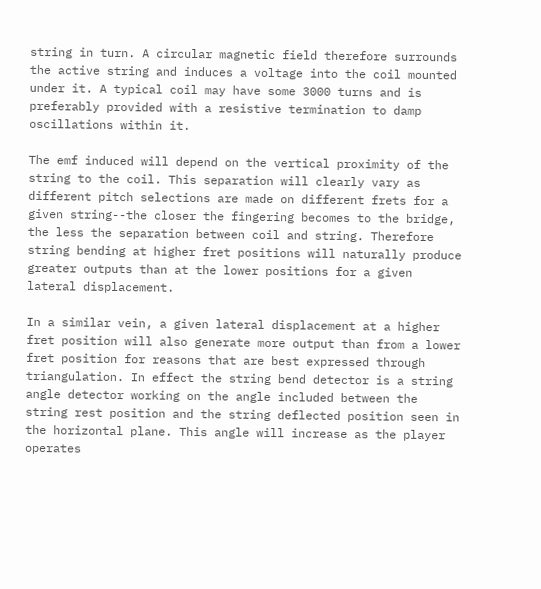string in turn. A circular magnetic field therefore surrounds the active string and induces a voltage into the coil mounted under it. A typical coil may have some 3000 turns and is preferably provided with a resistive termination to damp oscillations within it.

The emf induced will depend on the vertical proximity of the string to the coil. This separation will clearly vary as different pitch selections are made on different frets for a given string--the closer the fingering becomes to the bridge, the less the separation between coil and string. Therefore string bending at higher fret positions will naturally produce greater outputs than at the lower positions for a given lateral displacement.

In a similar vein, a given lateral displacement at a higher fret position will also generate more output than from a lower fret position for reasons that are best expressed through triangulation. In effect the string bend detector is a string angle detector working on the angle included between the string rest position and the string deflected position seen in the horizontal plane. This angle will increase as the player operates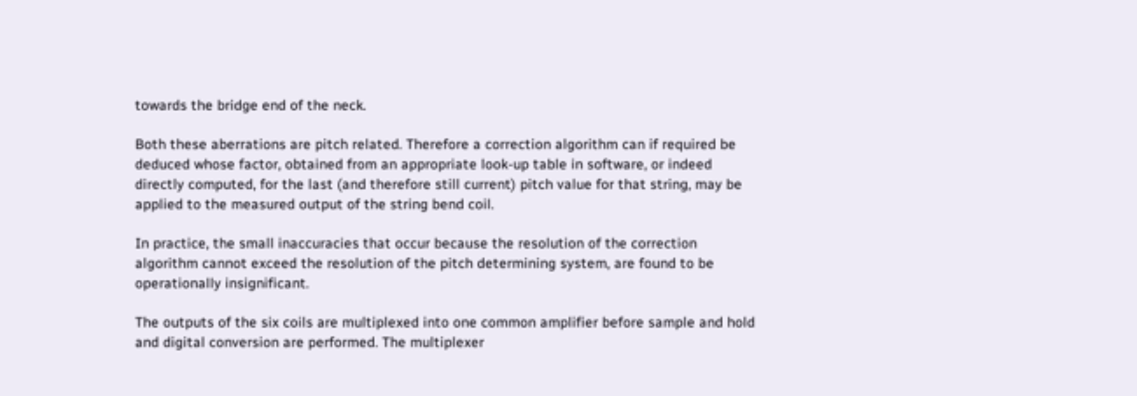towards the bridge end of the neck.

Both these aberrations are pitch related. Therefore a correction algorithm can if required be deduced whose factor, obtained from an appropriate look-up table in software, or indeed directly computed, for the last (and therefore still current) pitch value for that string, may be applied to the measured output of the string bend coil.

In practice, the small inaccuracies that occur because the resolution of the correction algorithm cannot exceed the resolution of the pitch determining system, are found to be operationally insignificant.

The outputs of the six coils are multiplexed into one common amplifier before sample and hold and digital conversion are performed. The multiplexer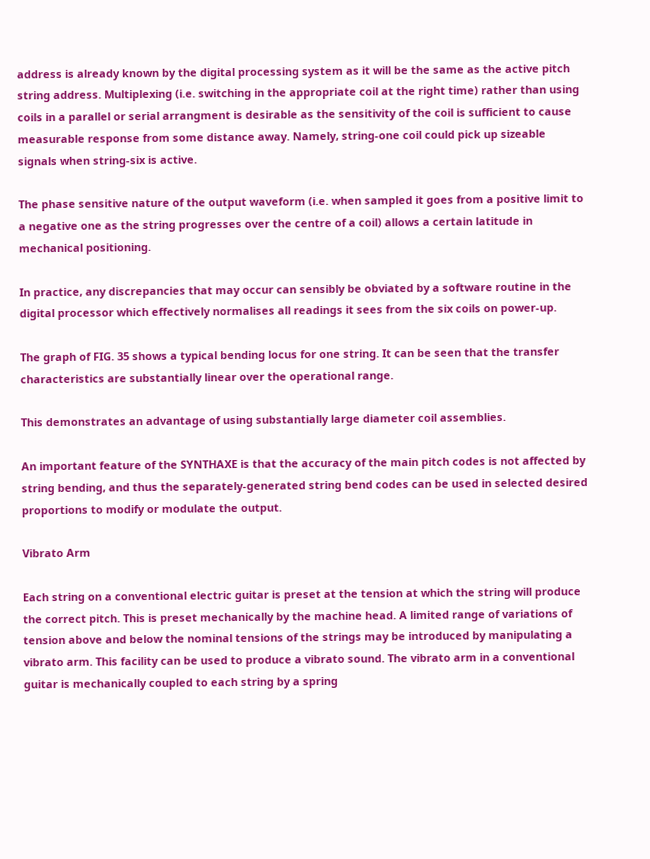address is already known by the digital processing system as it will be the same as the active pitch string address. Multiplexing (i.e. switching in the appropriate coil at the right time) rather than using coils in a parallel or serial arrangment is desirable as the sensitivity of the coil is sufficient to cause measurable response from some distance away. Namely, string-one coil could pick up sizeable signals when string-six is active.

The phase sensitive nature of the output waveform (i.e. when sampled it goes from a positive limit to a negative one as the string progresses over the centre of a coil) allows a certain latitude in mechanical positioning.

In practice, any discrepancies that may occur can sensibly be obviated by a software routine in the digital processor which effectively normalises all readings it sees from the six coils on power-up.

The graph of FIG. 35 shows a typical bending locus for one string. It can be seen that the transfer characteristics are substantially linear over the operational range.

This demonstrates an advantage of using substantially large diameter coil assemblies.

An important feature of the SYNTHAXE is that the accuracy of the main pitch codes is not affected by string bending, and thus the separately-generated string bend codes can be used in selected desired proportions to modify or modulate the output.

Vibrato Arm

Each string on a conventional electric guitar is preset at the tension at which the string will produce the correct pitch. This is preset mechanically by the machine head. A limited range of variations of tension above and below the nominal tensions of the strings may be introduced by manipulating a vibrato arm. This facility can be used to produce a vibrato sound. The vibrato arm in a conventional guitar is mechanically coupled to each string by a spring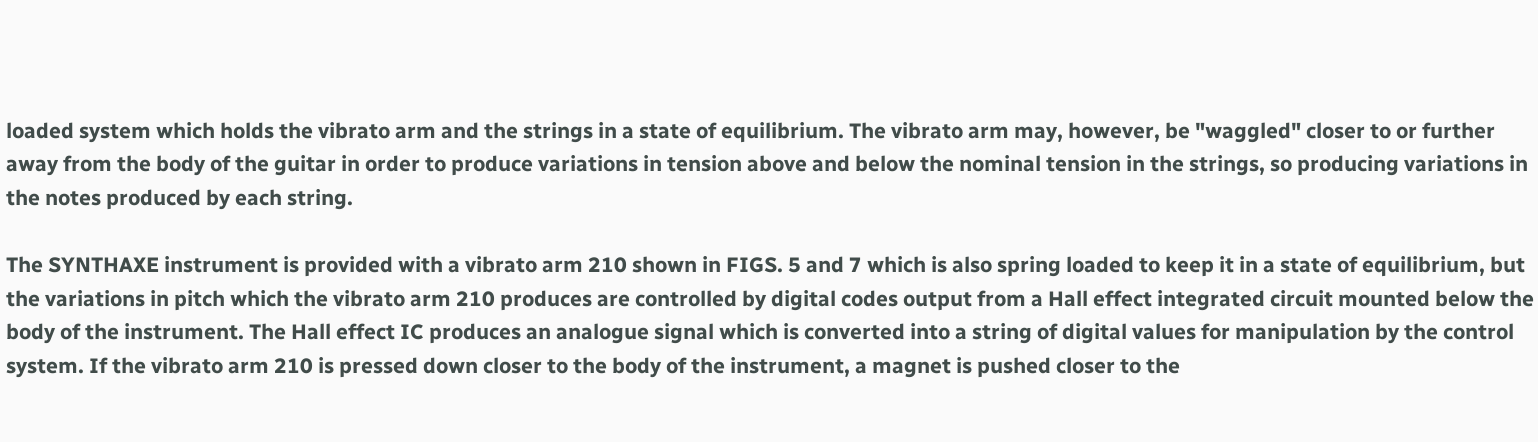loaded system which holds the vibrato arm and the strings in a state of equilibrium. The vibrato arm may, however, be "waggled" closer to or further away from the body of the guitar in order to produce variations in tension above and below the nominal tension in the strings, so producing variations in the notes produced by each string.

The SYNTHAXE instrument is provided with a vibrato arm 210 shown in FIGS. 5 and 7 which is also spring loaded to keep it in a state of equilibrium, but the variations in pitch which the vibrato arm 210 produces are controlled by digital codes output from a Hall effect integrated circuit mounted below the body of the instrument. The Hall effect IC produces an analogue signal which is converted into a string of digital values for manipulation by the control system. If the vibrato arm 210 is pressed down closer to the body of the instrument, a magnet is pushed closer to the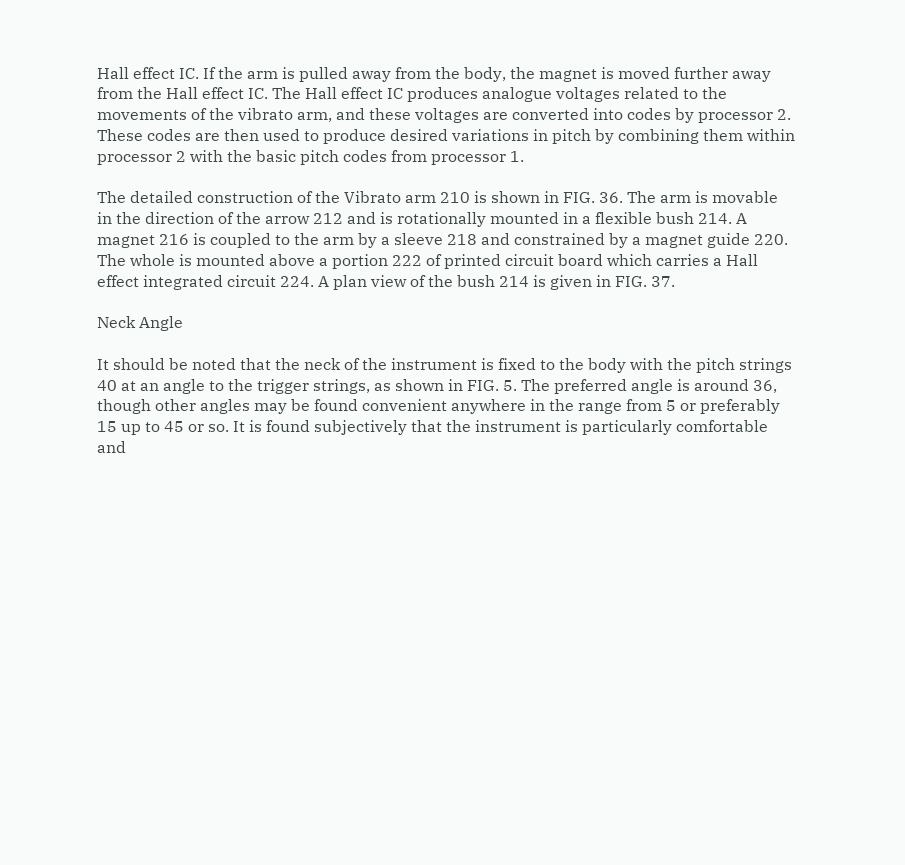Hall effect IC. If the arm is pulled away from the body, the magnet is moved further away from the Hall effect IC. The Hall effect IC produces analogue voltages related to the movements of the vibrato arm, and these voltages are converted into codes by processor 2. These codes are then used to produce desired variations in pitch by combining them within processor 2 with the basic pitch codes from processor 1.

The detailed construction of the Vibrato arm 210 is shown in FIG. 36. The arm is movable in the direction of the arrow 212 and is rotationally mounted in a flexible bush 214. A magnet 216 is coupled to the arm by a sleeve 218 and constrained by a magnet guide 220. The whole is mounted above a portion 222 of printed circuit board which carries a Hall effect integrated circuit 224. A plan view of the bush 214 is given in FIG. 37.

Neck Angle

It should be noted that the neck of the instrument is fixed to the body with the pitch strings 40 at an angle to the trigger strings, as shown in FIG. 5. The preferred angle is around 36, though other angles may be found convenient anywhere in the range from 5 or preferably 15 up to 45 or so. It is found subjectively that the instrument is particularly comfortable and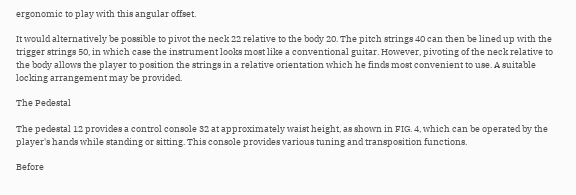ergonomic to play with this angular offset.

It would alternatively be possible to pivot the neck 22 relative to the body 20. The pitch strings 40 can then be lined up with the trigger strings 50, in which case the instrument looks most like a conventional guitar. However, pivoting of the neck relative to the body allows the player to position the strings in a relative orientation which he finds most convenient to use. A suitable locking arrangement may be provided.

The Pedestal

The pedestal 12 provides a control console 32 at approximately waist height, as shown in FIG. 4, which can be operated by the player's hands while standing or sitting. This console provides various tuning and transposition functions.

Before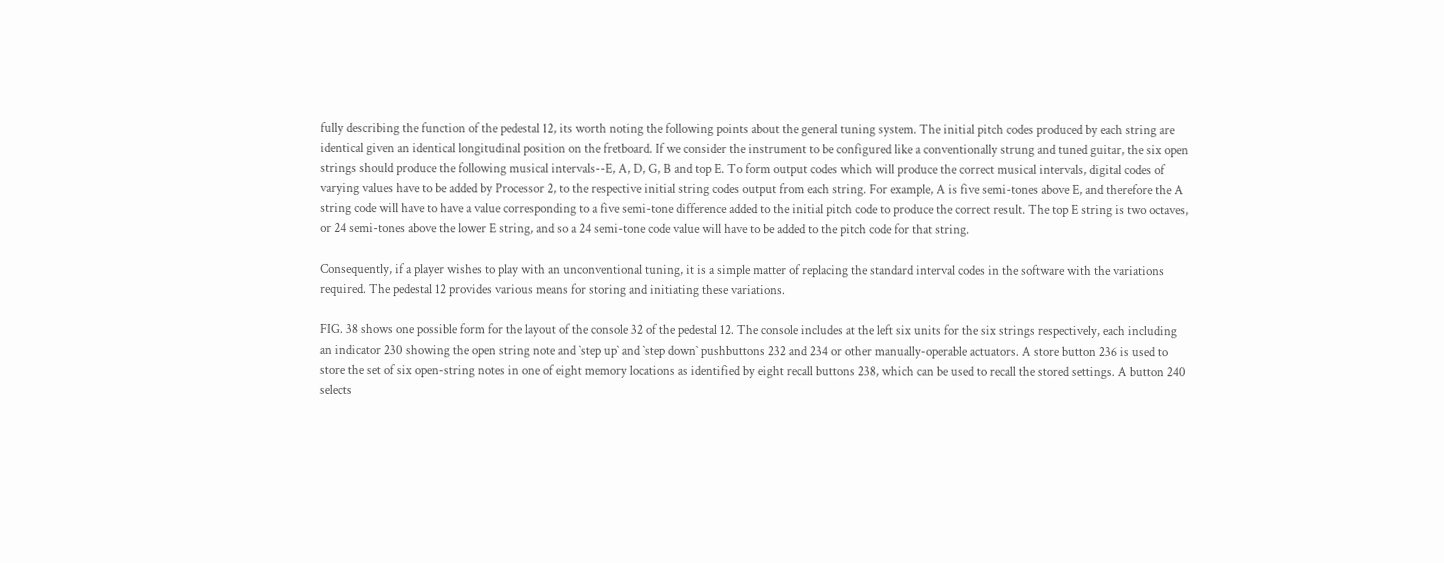fully describing the function of the pedestal 12, its worth noting the following points about the general tuning system. The initial pitch codes produced by each string are identical given an identical longitudinal position on the fretboard. If we consider the instrument to be configured like a conventionally strung and tuned guitar, the six open strings should produce the following musical intervals--E, A, D, G, B and top E. To form output codes which will produce the correct musical intervals, digital codes of varying values have to be added by Processor 2, to the respective initial string codes output from each string. For example, A is five semi-tones above E, and therefore the A string code will have to have a value corresponding to a five semi-tone difference added to the initial pitch code to produce the correct result. The top E string is two octaves, or 24 semi-tones above the lower E string, and so a 24 semi-tone code value will have to be added to the pitch code for that string.

Consequently, if a player wishes to play with an unconventional tuning, it is a simple matter of replacing the standard interval codes in the software with the variations required. The pedestal 12 provides various means for storing and initiating these variations.

FIG. 38 shows one possible form for the layout of the console 32 of the pedestal 12. The console includes at the left six units for the six strings respectively, each including an indicator 230 showing the open string note and `step up` and `step down` pushbuttons 232 and 234 or other manually-operable actuators. A store button 236 is used to store the set of six open-string notes in one of eight memory locations as identified by eight recall buttons 238, which can be used to recall the stored settings. A button 240 selects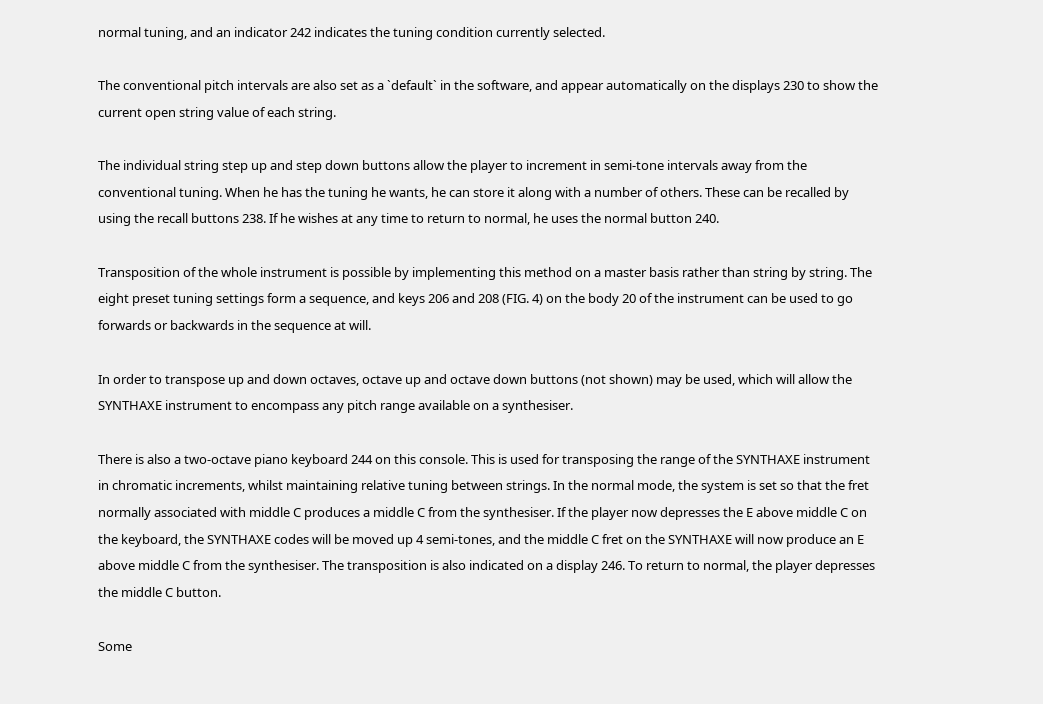normal tuning, and an indicator 242 indicates the tuning condition currently selected.

The conventional pitch intervals are also set as a `default` in the software, and appear automatically on the displays 230 to show the current open string value of each string.

The individual string step up and step down buttons allow the player to increment in semi-tone intervals away from the conventional tuning. When he has the tuning he wants, he can store it along with a number of others. These can be recalled by using the recall buttons 238. If he wishes at any time to return to normal, he uses the normal button 240.

Transposition of the whole instrument is possible by implementing this method on a master basis rather than string by string. The eight preset tuning settings form a sequence, and keys 206 and 208 (FIG. 4) on the body 20 of the instrument can be used to go forwards or backwards in the sequence at will.

In order to transpose up and down octaves, octave up and octave down buttons (not shown) may be used, which will allow the SYNTHAXE instrument to encompass any pitch range available on a synthesiser.

There is also a two-octave piano keyboard 244 on this console. This is used for transposing the range of the SYNTHAXE instrument in chromatic increments, whilst maintaining relative tuning between strings. In the normal mode, the system is set so that the fret normally associated with middle C produces a middle C from the synthesiser. If the player now depresses the E above middle C on the keyboard, the SYNTHAXE codes will be moved up 4 semi-tones, and the middle C fret on the SYNTHAXE will now produce an E above middle C from the synthesiser. The transposition is also indicated on a display 246. To return to normal, the player depresses the middle C button.

Some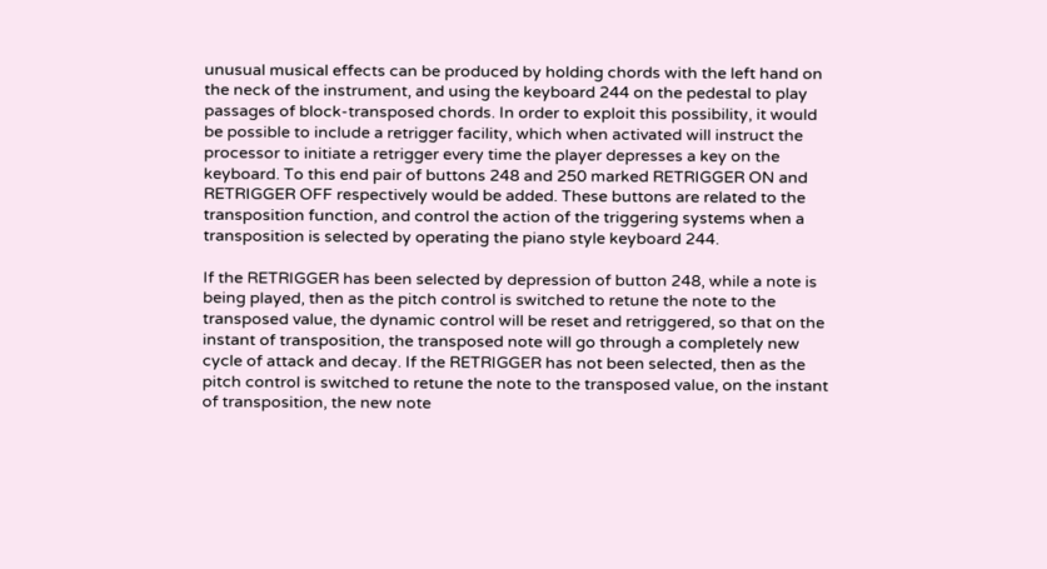unusual musical effects can be produced by holding chords with the left hand on the neck of the instrument, and using the keyboard 244 on the pedestal to play passages of block-transposed chords. In order to exploit this possibility, it would be possible to include a retrigger facility, which when activated will instruct the processor to initiate a retrigger every time the player depresses a key on the keyboard. To this end pair of buttons 248 and 250 marked RETRIGGER ON and RETRIGGER OFF respectively would be added. These buttons are related to the transposition function, and control the action of the triggering systems when a transposition is selected by operating the piano style keyboard 244.

If the RETRIGGER has been selected by depression of button 248, while a note is being played, then as the pitch control is switched to retune the note to the transposed value, the dynamic control will be reset and retriggered, so that on the instant of transposition, the transposed note will go through a completely new cycle of attack and decay. If the RETRIGGER has not been selected, then as the pitch control is switched to retune the note to the transposed value, on the instant of transposition, the new note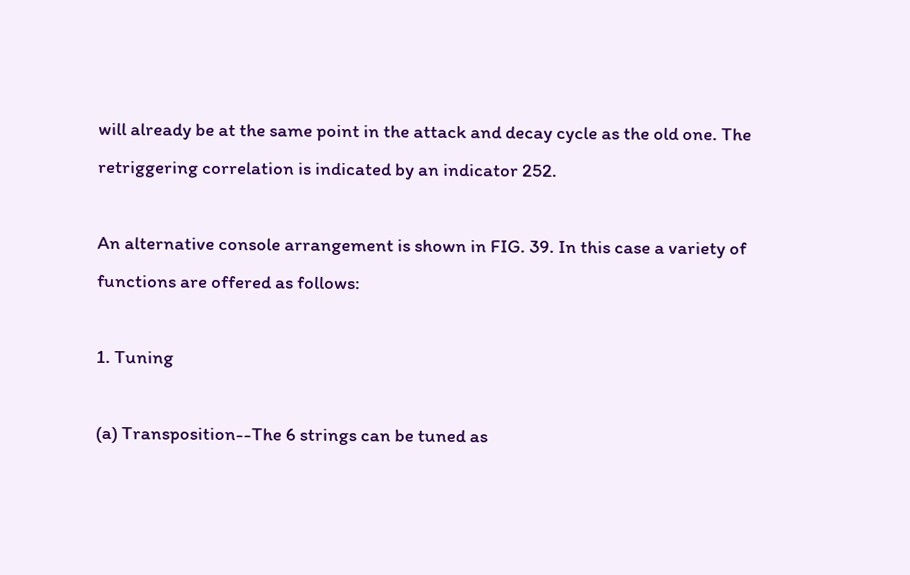will already be at the same point in the attack and decay cycle as the old one. The retriggering correlation is indicated by an indicator 252.

An alternative console arrangement is shown in FIG. 39. In this case a variety of functions are offered as follows:

1. Tuning

(a) Transposition--The 6 strings can be tuned as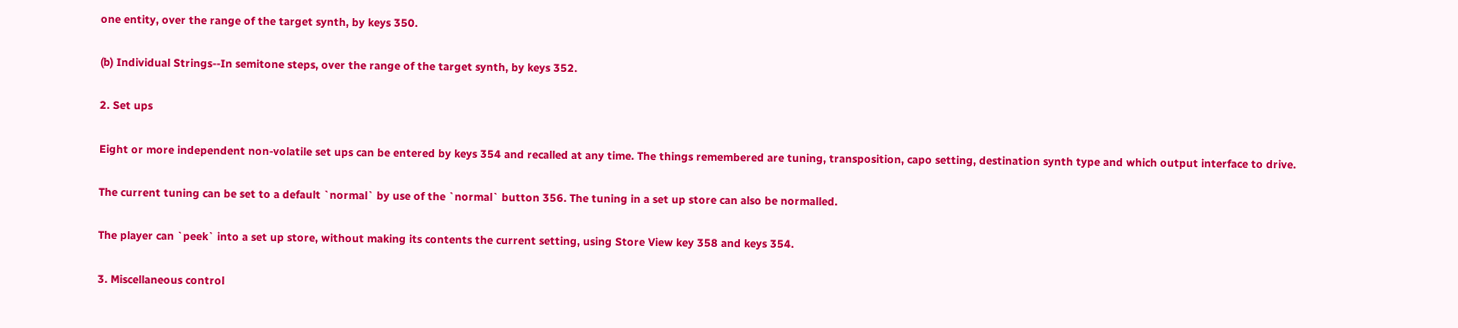one entity, over the range of the target synth, by keys 350.

(b) Individual Strings--In semitone steps, over the range of the target synth, by keys 352.

2. Set ups

Eight or more independent non-volatile set ups can be entered by keys 354 and recalled at any time. The things remembered are tuning, transposition, capo setting, destination synth type and which output interface to drive.

The current tuning can be set to a default `normal` by use of the `normal` button 356. The tuning in a set up store can also be normalled.

The player can `peek` into a set up store, without making its contents the current setting, using Store View key 358 and keys 354.

3. Miscellaneous control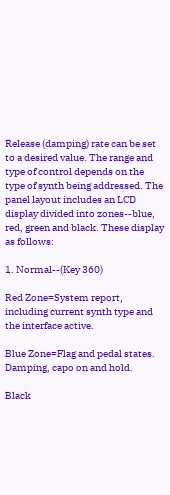Release (damping) rate can be set to a desired value. The range and type of control depends on the type of synth being addressed. The panel layout includes an LCD display divided into zones--blue, red, green and black. These display as follows:

1. Normal--(Key 360)

Red Zone=System report, including current synth type and the interface active.

Blue Zone=Flag and pedal states. Damping, capo on and hold.

Black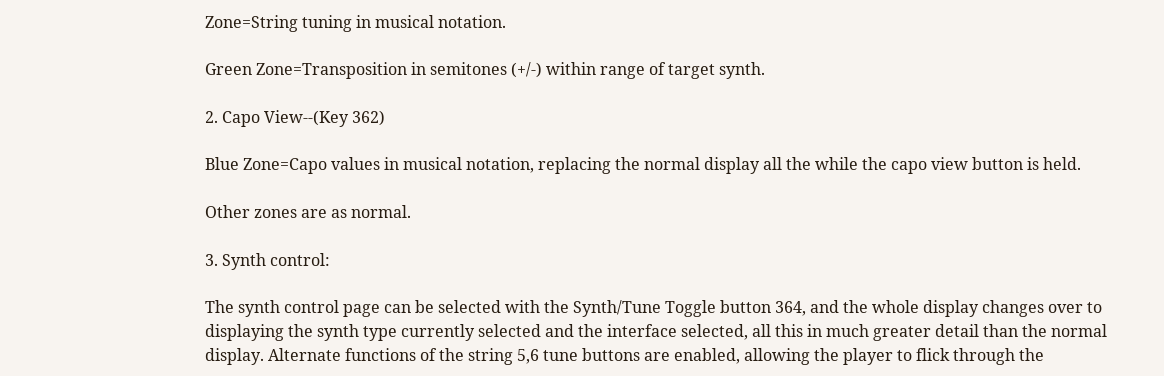Zone=String tuning in musical notation.

Green Zone=Transposition in semitones (+/-) within range of target synth.

2. Capo View--(Key 362)

Blue Zone=Capo values in musical notation, replacing the normal display all the while the capo view button is held.

Other zones are as normal.

3. Synth control:

The synth control page can be selected with the Synth/Tune Toggle button 364, and the whole display changes over to displaying the synth type currently selected and the interface selected, all this in much greater detail than the normal display. Alternate functions of the string 5,6 tune buttons are enabled, allowing the player to flick through the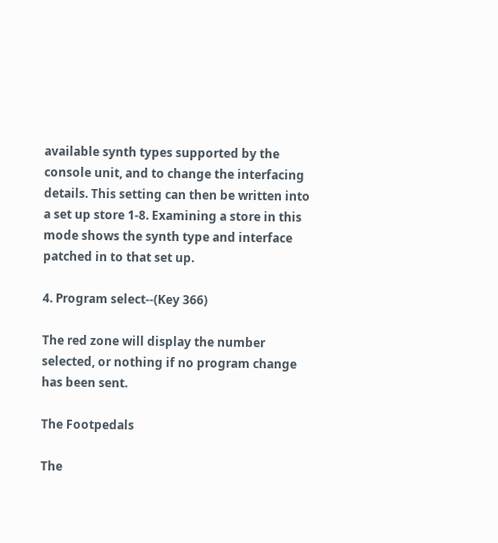available synth types supported by the console unit, and to change the interfacing details. This setting can then be written into a set up store 1-8. Examining a store in this mode shows the synth type and interface patched in to that set up.

4. Program select--(Key 366)

The red zone will display the number selected, or nothing if no program change has been sent.

The Footpedals

The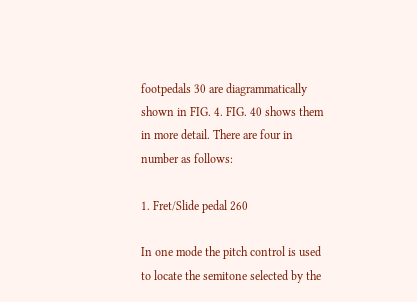footpedals 30 are diagrammatically shown in FIG. 4. FIG. 40 shows them in more detail. There are four in number as follows:

1. Fret/Slide pedal 260

In one mode the pitch control is used to locate the semitone selected by the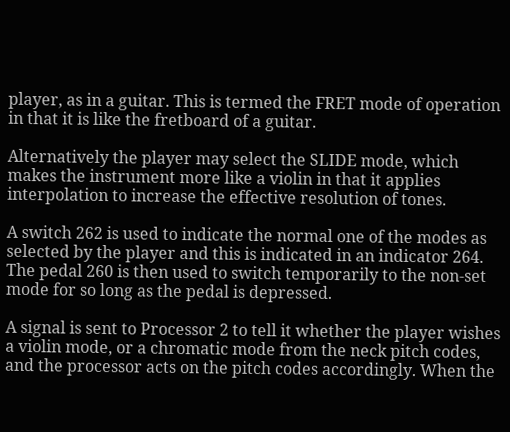player, as in a guitar. This is termed the FRET mode of operation in that it is like the fretboard of a guitar.

Alternatively the player may select the SLIDE mode, which makes the instrument more like a violin in that it applies interpolation to increase the effective resolution of tones.

A switch 262 is used to indicate the normal one of the modes as selected by the player and this is indicated in an indicator 264. The pedal 260 is then used to switch temporarily to the non-set mode for so long as the pedal is depressed.

A signal is sent to Processor 2 to tell it whether the player wishes a violin mode, or a chromatic mode from the neck pitch codes, and the processor acts on the pitch codes accordingly. When the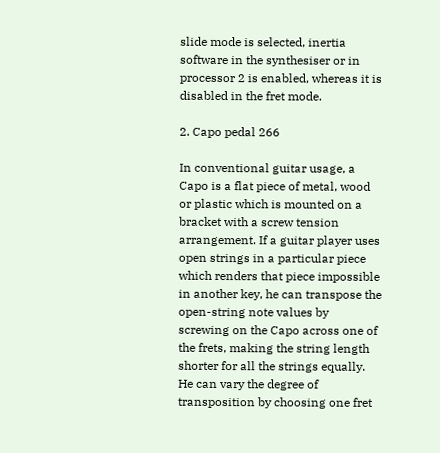slide mode is selected, inertia software in the synthesiser or in processor 2 is enabled, whereas it is disabled in the fret mode.

2. Capo pedal 266

In conventional guitar usage, a Capo is a flat piece of metal, wood or plastic which is mounted on a bracket with a screw tension arrangement. If a guitar player uses open strings in a particular piece which renders that piece impossible in another key, he can transpose the open-string note values by screwing on the Capo across one of the frets, making the string length shorter for all the strings equally. He can vary the degree of transposition by choosing one fret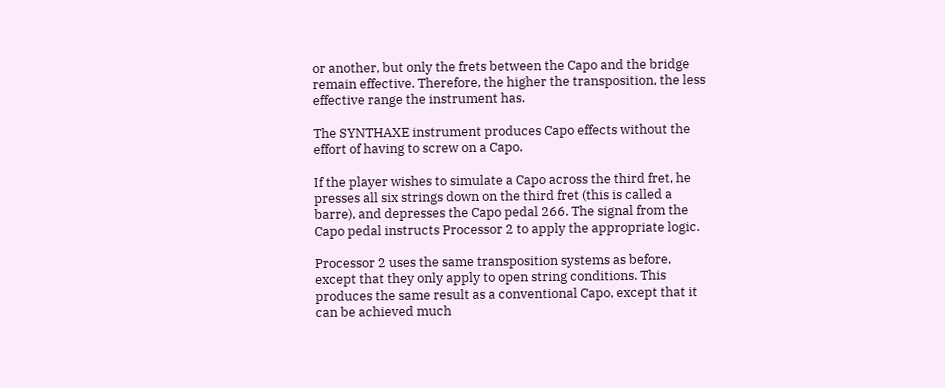or another, but only the frets between the Capo and the bridge remain effective. Therefore, the higher the transposition, the less effective range the instrument has.

The SYNTHAXE instrument produces Capo effects without the effort of having to screw on a Capo.

If the player wishes to simulate a Capo across the third fret, he presses all six strings down on the third fret (this is called a barre), and depresses the Capo pedal 266. The signal from the Capo pedal instructs Processor 2 to apply the appropriate logic.

Processor 2 uses the same transposition systems as before, except that they only apply to open string conditions. This produces the same result as a conventional Capo, except that it can be achieved much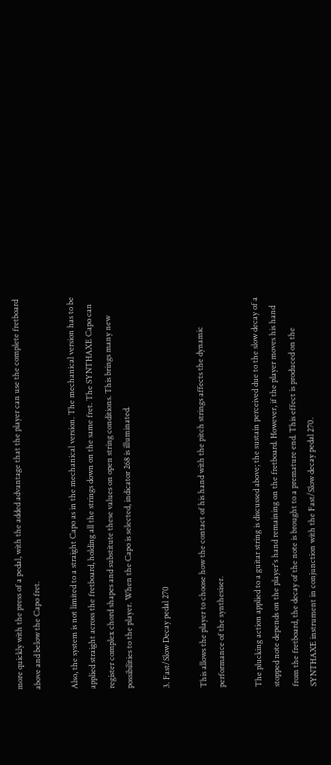more quickly with the press of a pedal, with the added advantage that the player can use the complete fretboard above and below the Capo fret.

Also, the system is not limited to a straight Capo as in the mechanical version. The mechanical version has to be applied straight across the fretboard, holding all the strings down on the same fret. The SYNTHAXE Capo can register complex chord shapes and substitute these values on open string conditions. This brings many new possibilities to the player. When the Capo is selected, indicator 268 is illuminated.

3. Fast/Slow Decay pedal 270

This allows the player to choose how the contact of his hand with the pitch strings affects the dynamic performance of the synthesiser.

The plucking action applied to a guitar string is discussed above; the sustain perceived due to the slow decay of a stopped note depends on the player's hand remaining on the fretboard. However, if the player moves his hand from the fretboard, the decay of the note is brought to a premature end. This effect is produced on the SYNTHAXE instrument in conjunction with the Fast/Slow decay pedal 270.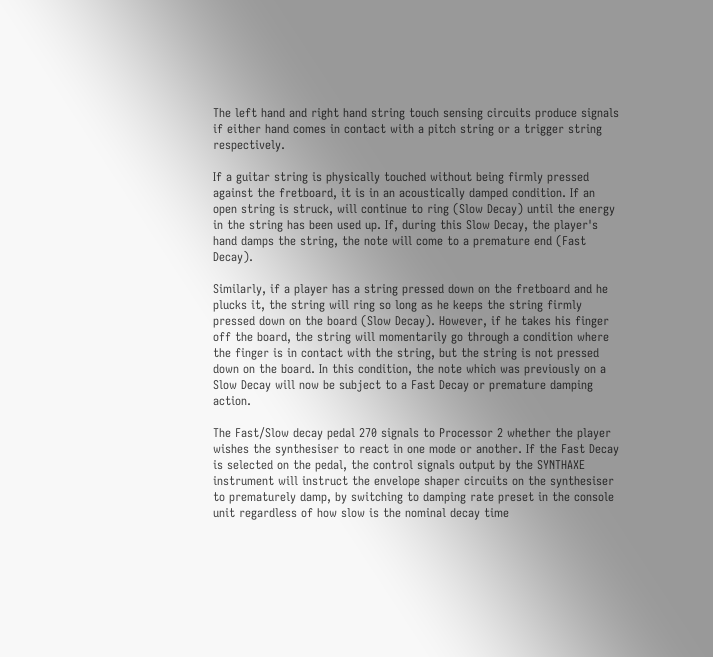The left hand and right hand string touch sensing circuits produce signals if either hand comes in contact with a pitch string or a trigger string respectively.

If a guitar string is physically touched without being firmly pressed against the fretboard, it is in an acoustically damped condition. If an open string is struck, will continue to ring (Slow Decay) until the energy in the string has been used up. If, during this Slow Decay, the player's hand damps the string, the note will come to a premature end (Fast Decay).

Similarly, if a player has a string pressed down on the fretboard and he plucks it, the string will ring so long as he keeps the string firmly pressed down on the board (Slow Decay). However, if he takes his finger off the board, the string will momentarily go through a condition where the finger is in contact with the string, but the string is not pressed down on the board. In this condition, the note which was previously on a Slow Decay will now be subject to a Fast Decay or premature damping action.

The Fast/Slow decay pedal 270 signals to Processor 2 whether the player wishes the synthesiser to react in one mode or another. If the Fast Decay is selected on the pedal, the control signals output by the SYNTHAXE instrument will instruct the envelope shaper circuits on the synthesiser to prematurely damp, by switching to damping rate preset in the console unit regardless of how slow is the nominal decay time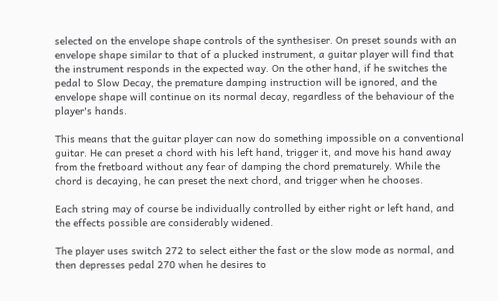selected on the envelope shape controls of the synthesiser. On preset sounds with an envelope shape similar to that of a plucked instrument, a guitar player will find that the instrument responds in the expected way. On the other hand, if he switches the pedal to Slow Decay, the premature damping instruction will be ignored, and the envelope shape will continue on its normal decay, regardless of the behaviour of the player's hands.

This means that the guitar player can now do something impossible on a conventional guitar. He can preset a chord with his left hand, trigger it, and move his hand away from the fretboard without any fear of damping the chord prematurely. While the chord is decaying, he can preset the next chord, and trigger when he chooses.

Each string may of course be individually controlled by either right or left hand, and the effects possible are considerably widened.

The player uses switch 272 to select either the fast or the slow mode as normal, and then depresses pedal 270 when he desires to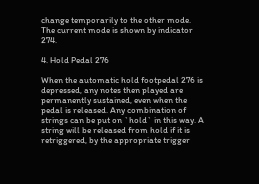change temporarily to the other mode. The current mode is shown by indicator 274.

4. Hold Pedal 276

When the automatic hold footpedal 276 is depressed, any notes then played are permanently sustained, even when the pedal is released. Any combination of strings can be put on `hold` in this way. A string will be released from hold if it is retriggered, by the appropriate trigger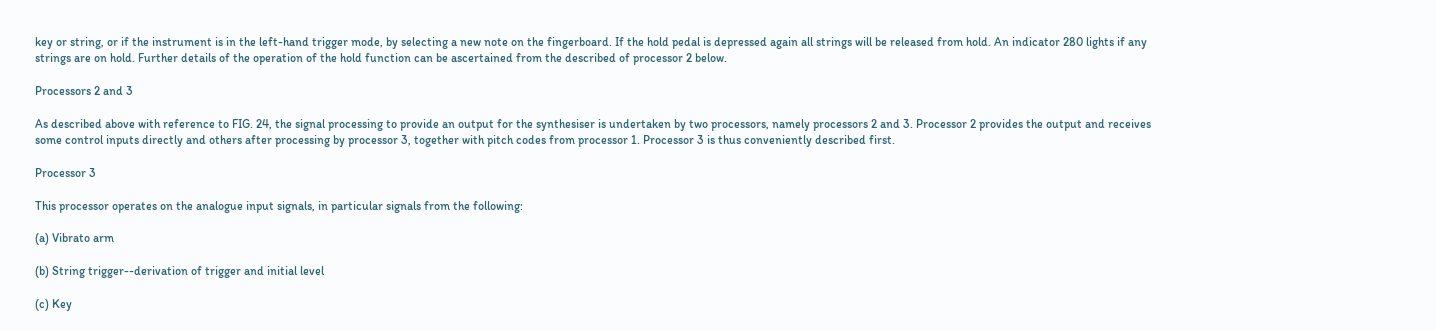key or string, or if the instrument is in the left-hand trigger mode, by selecting a new note on the fingerboard. If the hold pedal is depressed again all strings will be released from hold. An indicator 280 lights if any strings are on hold. Further details of the operation of the hold function can be ascertained from the described of processor 2 below.

Processors 2 and 3

As described above with reference to FIG. 24, the signal processing to provide an output for the synthesiser is undertaken by two processors, namely processors 2 and 3. Processor 2 provides the output and receives some control inputs directly and others after processing by processor 3, together with pitch codes from processor 1. Processor 3 is thus conveniently described first.

Processor 3

This processor operates on the analogue input signals, in particular signals from the following:

(a) Vibrato arm

(b) String trigger--derivation of trigger and initial level

(c) Key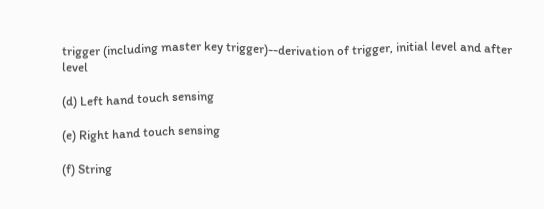trigger (including master key trigger)--derivation of trigger, initial level and after level

(d) Left hand touch sensing

(e) Right hand touch sensing

(f) String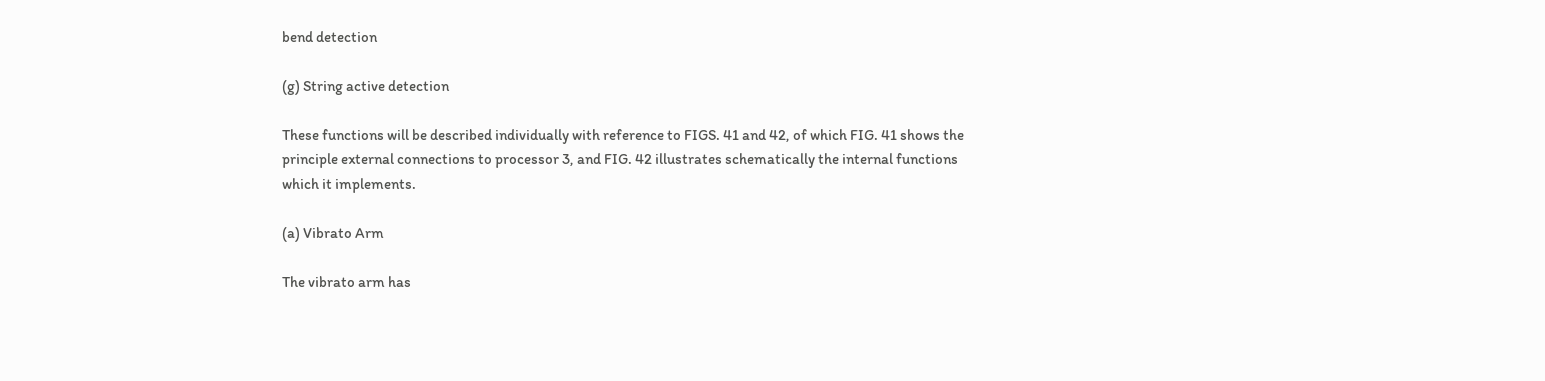bend detection

(g) String active detection

These functions will be described individually with reference to FIGS. 41 and 42, of which FIG. 41 shows the principle external connections to processor 3, and FIG. 42 illustrates schematically the internal functions which it implements.

(a) Vibrato Arm

The vibrato arm has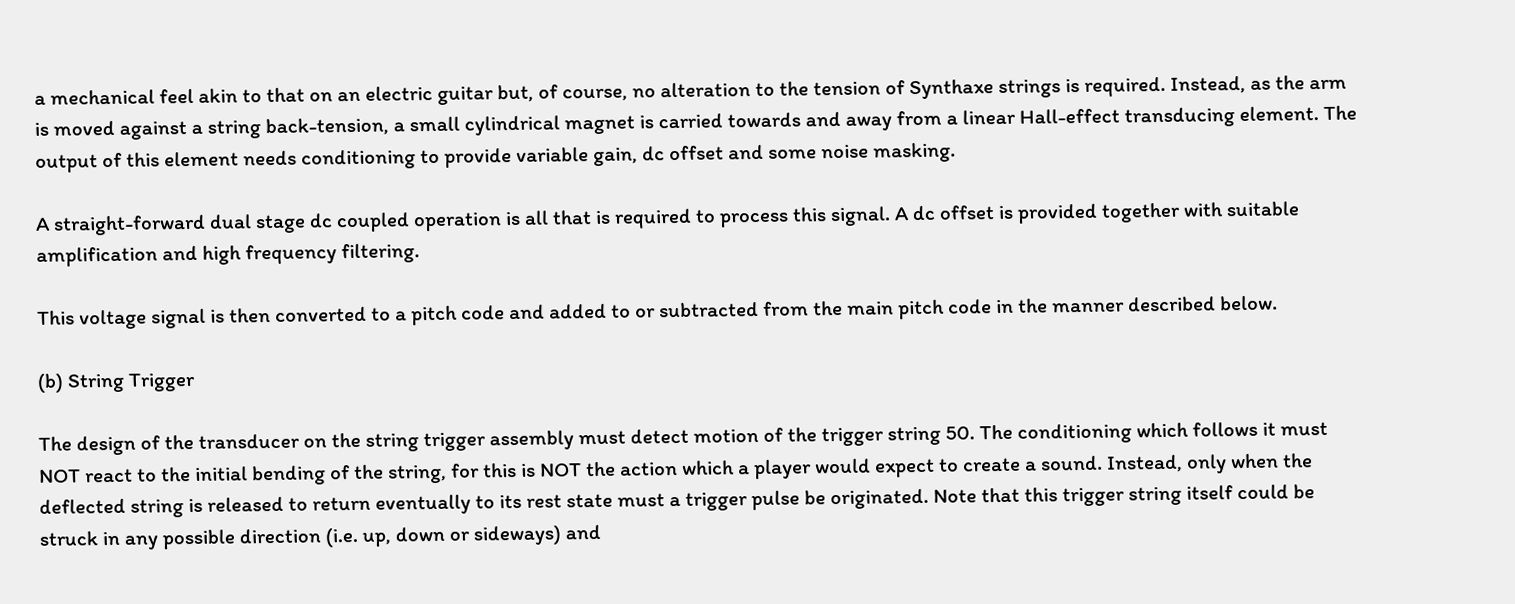a mechanical feel akin to that on an electric guitar but, of course, no alteration to the tension of Synthaxe strings is required. Instead, as the arm is moved against a string back-tension, a small cylindrical magnet is carried towards and away from a linear Hall-effect transducing element. The output of this element needs conditioning to provide variable gain, dc offset and some noise masking.

A straight-forward dual stage dc coupled operation is all that is required to process this signal. A dc offset is provided together with suitable amplification and high frequency filtering.

This voltage signal is then converted to a pitch code and added to or subtracted from the main pitch code in the manner described below.

(b) String Trigger

The design of the transducer on the string trigger assembly must detect motion of the trigger string 50. The conditioning which follows it must NOT react to the initial bending of the string, for this is NOT the action which a player would expect to create a sound. Instead, only when the deflected string is released to return eventually to its rest state must a trigger pulse be originated. Note that this trigger string itself could be struck in any possible direction (i.e. up, down or sideways) and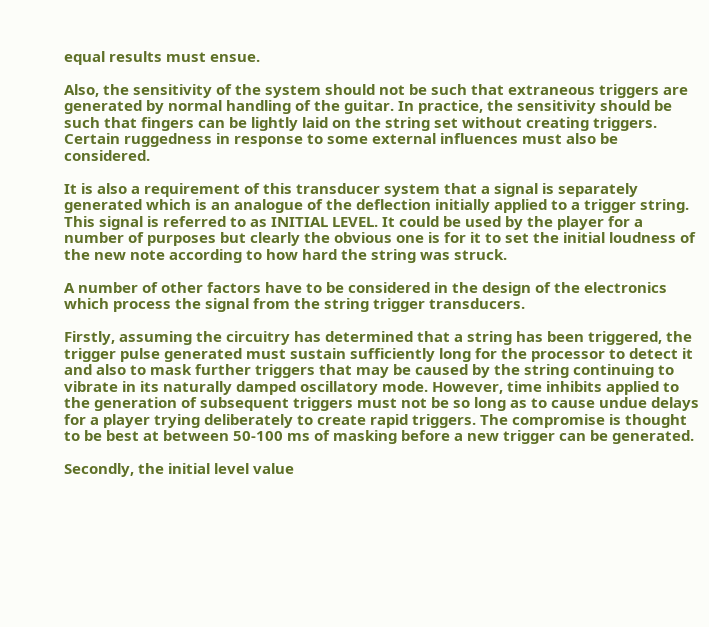equal results must ensue.

Also, the sensitivity of the system should not be such that extraneous triggers are generated by normal handling of the guitar. In practice, the sensitivity should be such that fingers can be lightly laid on the string set without creating triggers. Certain ruggedness in response to some external influences must also be considered.

It is also a requirement of this transducer system that a signal is separately generated which is an analogue of the deflection initially applied to a trigger string. This signal is referred to as INITIAL LEVEL. It could be used by the player for a number of purposes but clearly the obvious one is for it to set the initial loudness of the new note according to how hard the string was struck.

A number of other factors have to be considered in the design of the electronics which process the signal from the string trigger transducers.

Firstly, assuming the circuitry has determined that a string has been triggered, the trigger pulse generated must sustain sufficiently long for the processor to detect it and also to mask further triggers that may be caused by the string continuing to vibrate in its naturally damped oscillatory mode. However, time inhibits applied to the generation of subsequent triggers must not be so long as to cause undue delays for a player trying deliberately to create rapid triggers. The compromise is thought to be best at between 50-100 ms of masking before a new trigger can be generated.

Secondly, the initial level value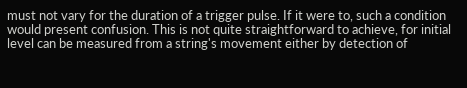must not vary for the duration of a trigger pulse. If it were to, such a condition would present confusion. This is not quite straightforward to achieve, for initial level can be measured from a string's movement either by detection of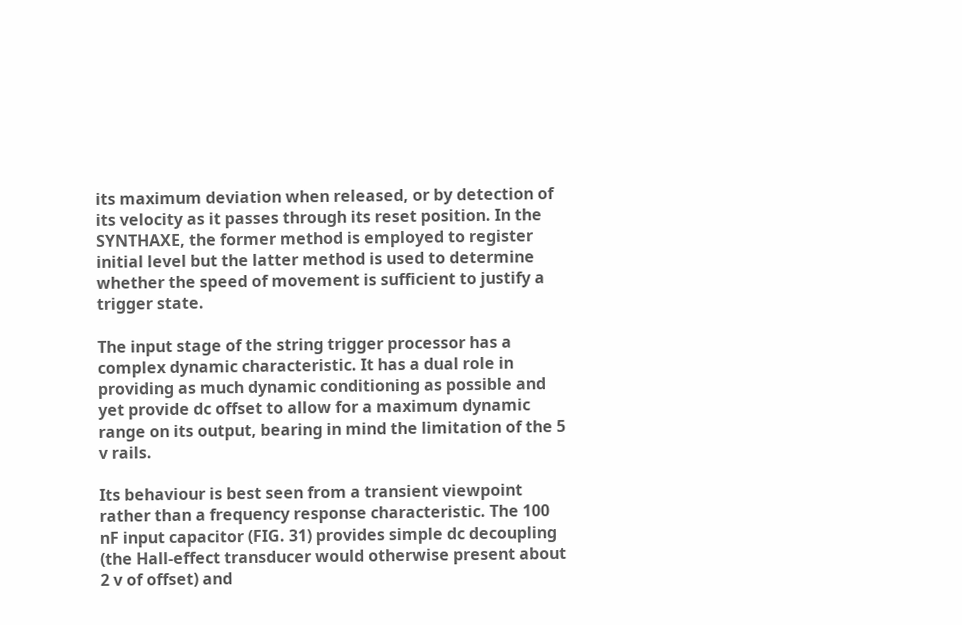its maximum deviation when released, or by detection of its velocity as it passes through its reset position. In the SYNTHAXE, the former method is employed to register initial level but the latter method is used to determine whether the speed of movement is sufficient to justify a trigger state.

The input stage of the string trigger processor has a complex dynamic characteristic. It has a dual role in providing as much dynamic conditioning as possible and yet provide dc offset to allow for a maximum dynamic range on its output, bearing in mind the limitation of the 5 v rails.

Its behaviour is best seen from a transient viewpoint rather than a frequency response characteristic. The 100 nF input capacitor (FIG. 31) provides simple dc decoupling (the Hall-effect transducer would otherwise present about 2 v of offset) and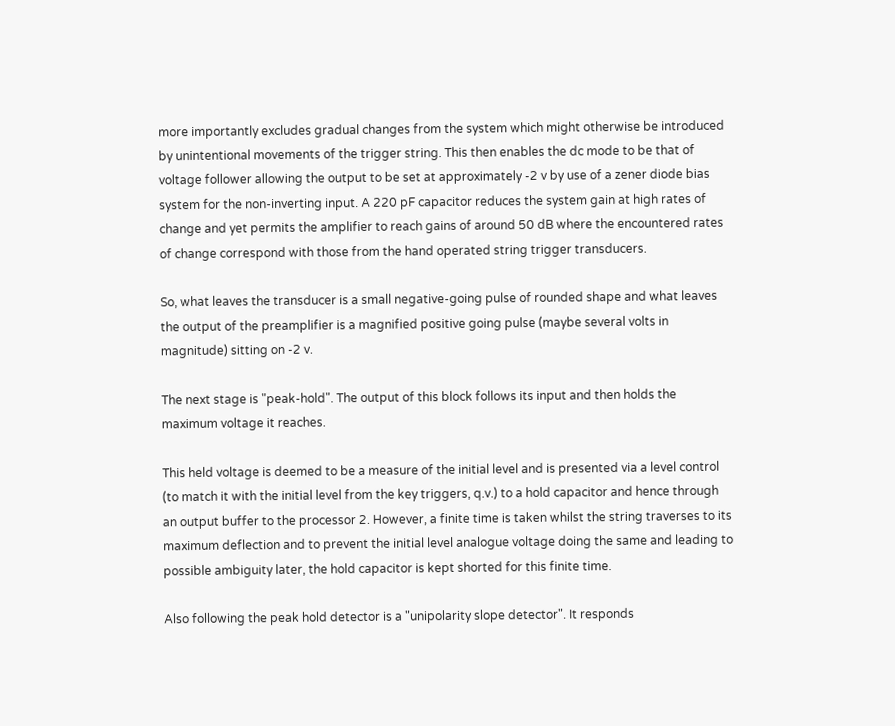more importantly excludes gradual changes from the system which might otherwise be introduced by unintentional movements of the trigger string. This then enables the dc mode to be that of voltage follower allowing the output to be set at approximately -2 v by use of a zener diode bias system for the non-inverting input. A 220 pF capacitor reduces the system gain at high rates of change and yet permits the amplifier to reach gains of around 50 dB where the encountered rates of change correspond with those from the hand operated string trigger transducers.

So, what leaves the transducer is a small negative-going pulse of rounded shape and what leaves the output of the preamplifier is a magnified positive going pulse (maybe several volts in magnitude) sitting on -2 v.

The next stage is "peak-hold". The output of this block follows its input and then holds the maximum voltage it reaches.

This held voltage is deemed to be a measure of the initial level and is presented via a level control (to match it with the initial level from the key triggers, q.v.) to a hold capacitor and hence through an output buffer to the processor 2. However, a finite time is taken whilst the string traverses to its maximum deflection and to prevent the initial level analogue voltage doing the same and leading to possible ambiguity later, the hold capacitor is kept shorted for this finite time.

Also following the peak hold detector is a "unipolarity slope detector". It responds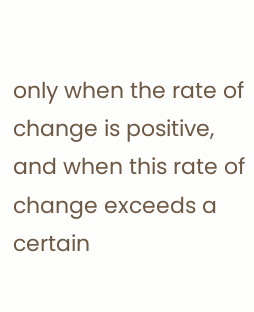only when the rate of change is positive, and when this rate of change exceeds a certain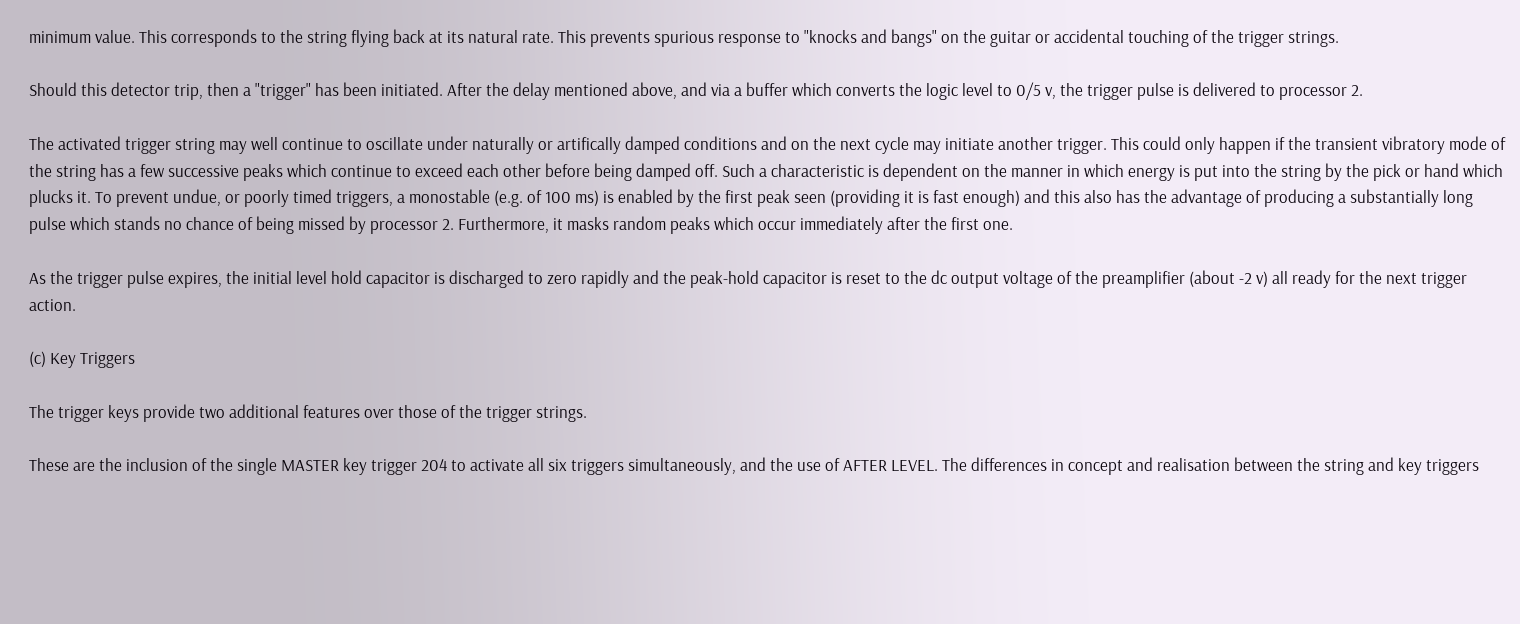minimum value. This corresponds to the string flying back at its natural rate. This prevents spurious response to "knocks and bangs" on the guitar or accidental touching of the trigger strings.

Should this detector trip, then a "trigger" has been initiated. After the delay mentioned above, and via a buffer which converts the logic level to 0/5 v, the trigger pulse is delivered to processor 2.

The activated trigger string may well continue to oscillate under naturally or artifically damped conditions and on the next cycle may initiate another trigger. This could only happen if the transient vibratory mode of the string has a few successive peaks which continue to exceed each other before being damped off. Such a characteristic is dependent on the manner in which energy is put into the string by the pick or hand which plucks it. To prevent undue, or poorly timed triggers, a monostable (e.g. of 100 ms) is enabled by the first peak seen (providing it is fast enough) and this also has the advantage of producing a substantially long pulse which stands no chance of being missed by processor 2. Furthermore, it masks random peaks which occur immediately after the first one.

As the trigger pulse expires, the initial level hold capacitor is discharged to zero rapidly and the peak-hold capacitor is reset to the dc output voltage of the preamplifier (about -2 v) all ready for the next trigger action.

(c) Key Triggers

The trigger keys provide two additional features over those of the trigger strings.

These are the inclusion of the single MASTER key trigger 204 to activate all six triggers simultaneously, and the use of AFTER LEVEL. The differences in concept and realisation between the string and key triggers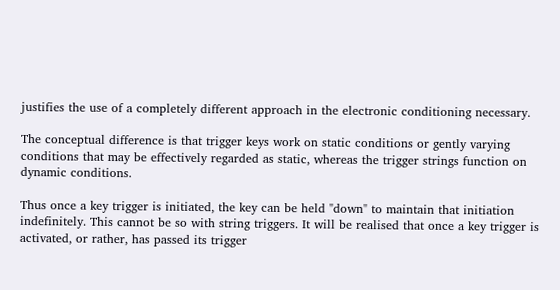justifies the use of a completely different approach in the electronic conditioning necessary.

The conceptual difference is that trigger keys work on static conditions or gently varying conditions that may be effectively regarded as static, whereas the trigger strings function on dynamic conditions.

Thus once a key trigger is initiated, the key can be held "down" to maintain that initiation indefinitely. This cannot be so with string triggers. It will be realised that once a key trigger is activated, or rather, has passed its trigger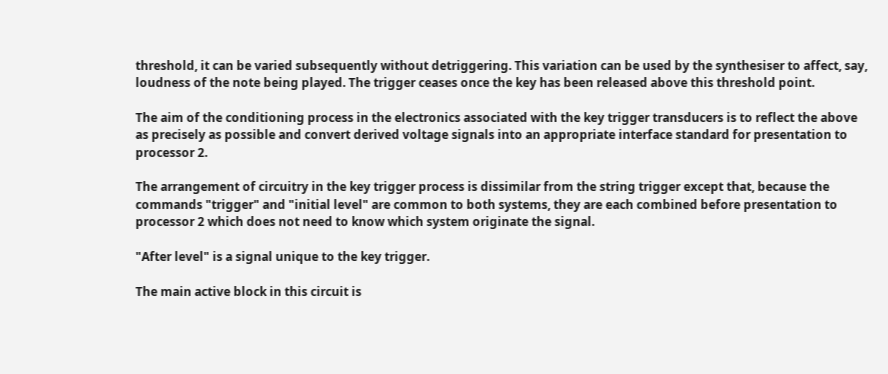threshold, it can be varied subsequently without detriggering. This variation can be used by the synthesiser to affect, say, loudness of the note being played. The trigger ceases once the key has been released above this threshold point.

The aim of the conditioning process in the electronics associated with the key trigger transducers is to reflect the above as precisely as possible and convert derived voltage signals into an appropriate interface standard for presentation to processor 2.

The arrangement of circuitry in the key trigger process is dissimilar from the string trigger except that, because the commands "trigger" and "initial level" are common to both systems, they are each combined before presentation to processor 2 which does not need to know which system originate the signal.

"After level" is a signal unique to the key trigger.

The main active block in this circuit is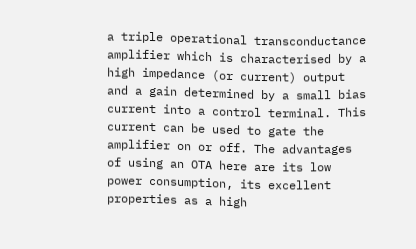a triple operational transconductance amplifier which is characterised by a high impedance (or current) output and a gain determined by a small bias current into a control terminal. This current can be used to gate the amplifier on or off. The advantages of using an OTA here are its low power consumption, its excellent properties as a high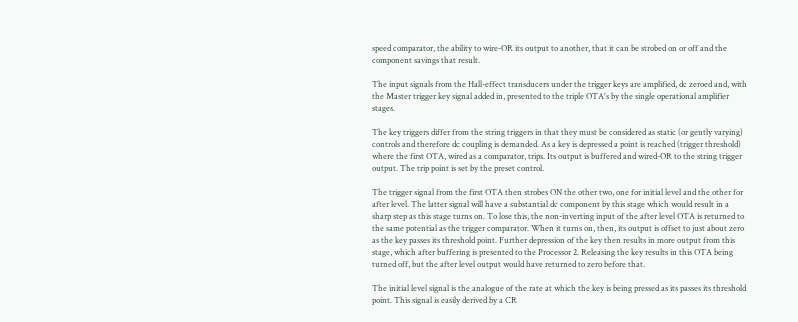speed comparator, the ability to wire-OR its output to another, that it can be strobed on or off and the component savings that result.

The input signals from the Hall-effect transducers under the trigger keys are amplified, dc zeroed and, with the Master trigger key signal added in, presented to the triple OTA's by the single operational amplifier stages.

The key triggers differ from the string triggers in that they must be considered as static (or gently varying) controls and therefore dc coupling is demanded. As a key is depressed a point is reached (trigger threshold) where the first OTA, wired as a comparator, trips. Its output is buffered and wired-OR to the string trigger output. The trip point is set by the preset control.

The trigger signal from the first OTA then strobes ON the other two, one for initial level and the other for after level. The latter signal will have a substantial dc component by this stage which would result in a sharp step as this stage turns on. To lose this, the non-inverting input of the after level OTA is returned to the same potential as the trigger comparator. When it turns on, then, its output is offset to just about zero as the key passes its threshold point. Further depression of the key then results in more output from this stage, which after buffering is presented to the Processor 2. Releasing the key results in this OTA being turned off, but the after level output would have returned to zero before that.

The initial level signal is the analogue of the rate at which the key is being pressed as its passes its threshold point. This signal is easily derived by a CR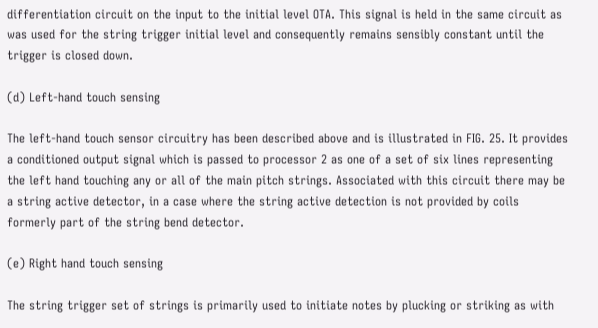differentiation circuit on the input to the initial level OTA. This signal is held in the same circuit as was used for the string trigger initial level and consequently remains sensibly constant until the trigger is closed down.

(d) Left-hand touch sensing

The left-hand touch sensor circuitry has been described above and is illustrated in FIG. 25. It provides a conditioned output signal which is passed to processor 2 as one of a set of six lines representing the left hand touching any or all of the main pitch strings. Associated with this circuit there may be a string active detector, in a case where the string active detection is not provided by coils formerly part of the string bend detector.

(e) Right hand touch sensing

The string trigger set of strings is primarily used to initiate notes by plucking or striking as with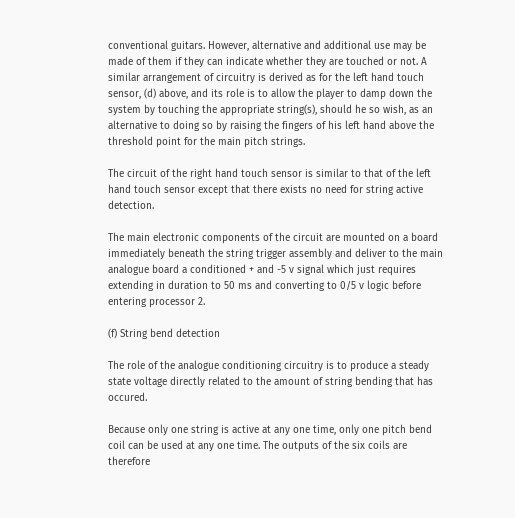conventional guitars. However, alternative and additional use may be made of them if they can indicate whether they are touched or not. A similar arrangement of circuitry is derived as for the left hand touch sensor, (d) above, and its role is to allow the player to damp down the system by touching the appropriate string(s), should he so wish, as an alternative to doing so by raising the fingers of his left hand above the threshold point for the main pitch strings.

The circuit of the right hand touch sensor is similar to that of the left hand touch sensor except that there exists no need for string active detection.

The main electronic components of the circuit are mounted on a board immediately beneath the string trigger assembly and deliver to the main analogue board a conditioned + and -5 v signal which just requires extending in duration to 50 ms and converting to 0/5 v logic before entering processor 2.

(f) String bend detection

The role of the analogue conditioning circuitry is to produce a steady state voltage directly related to the amount of string bending that has occured.

Because only one string is active at any one time, only one pitch bend coil can be used at any one time. The outputs of the six coils are therefore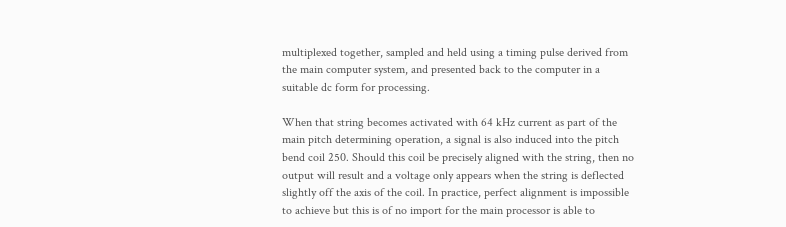multiplexed together, sampled and held using a timing pulse derived from the main computer system, and presented back to the computer in a suitable dc form for processing.

When that string becomes activated with 64 kHz current as part of the main pitch determining operation, a signal is also induced into the pitch bend coil 250. Should this coil be precisely aligned with the string, then no output will result and a voltage only appears when the string is deflected slightly off the axis of the coil. In practice, perfect alignment is impossible to achieve but this is of no import for the main processor is able to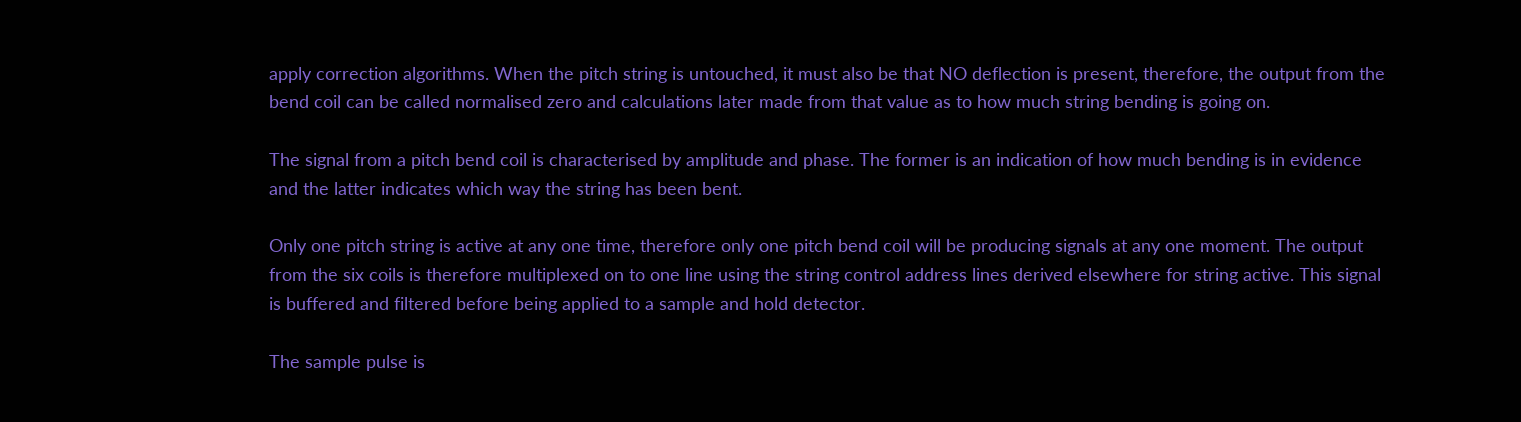apply correction algorithms. When the pitch string is untouched, it must also be that NO deflection is present, therefore, the output from the bend coil can be called normalised zero and calculations later made from that value as to how much string bending is going on.

The signal from a pitch bend coil is characterised by amplitude and phase. The former is an indication of how much bending is in evidence and the latter indicates which way the string has been bent.

Only one pitch string is active at any one time, therefore only one pitch bend coil will be producing signals at any one moment. The output from the six coils is therefore multiplexed on to one line using the string control address lines derived elsewhere for string active. This signal is buffered and filtered before being applied to a sample and hold detector.

The sample pulse is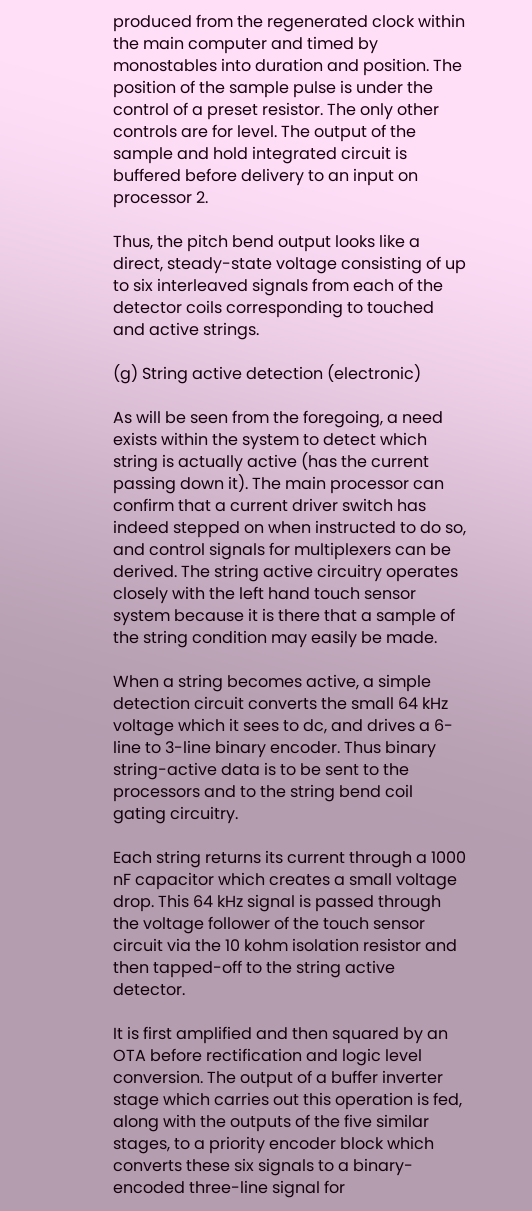produced from the regenerated clock within the main computer and timed by monostables into duration and position. The position of the sample pulse is under the control of a preset resistor. The only other controls are for level. The output of the sample and hold integrated circuit is buffered before delivery to an input on processor 2.

Thus, the pitch bend output looks like a direct, steady-state voltage consisting of up to six interleaved signals from each of the detector coils corresponding to touched and active strings.

(g) String active detection (electronic)

As will be seen from the foregoing, a need exists within the system to detect which string is actually active (has the current passing down it). The main processor can confirm that a current driver switch has indeed stepped on when instructed to do so, and control signals for multiplexers can be derived. The string active circuitry operates closely with the left hand touch sensor system because it is there that a sample of the string condition may easily be made.

When a string becomes active, a simple detection circuit converts the small 64 kHz voltage which it sees to dc, and drives a 6-line to 3-line binary encoder. Thus binary string-active data is to be sent to the processors and to the string bend coil gating circuitry.

Each string returns its current through a 1000 nF capacitor which creates a small voltage drop. This 64 kHz signal is passed through the voltage follower of the touch sensor circuit via the 10 kohm isolation resistor and then tapped-off to the string active detector.

It is first amplified and then squared by an OTA before rectification and logic level conversion. The output of a buffer inverter stage which carries out this operation is fed, along with the outputs of the five similar stages, to a priority encoder block which converts these six signals to a binary-encoded three-line signal for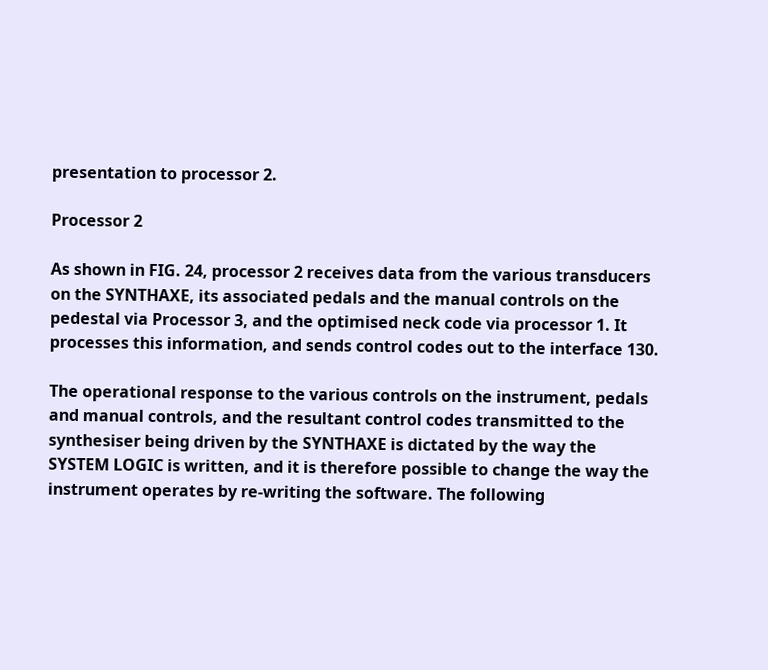presentation to processor 2.

Processor 2

As shown in FIG. 24, processor 2 receives data from the various transducers on the SYNTHAXE, its associated pedals and the manual controls on the pedestal via Processor 3, and the optimised neck code via processor 1. It processes this information, and sends control codes out to the interface 130.

The operational response to the various controls on the instrument, pedals and manual controls, and the resultant control codes transmitted to the synthesiser being driven by the SYNTHAXE is dictated by the way the SYSTEM LOGIC is written, and it is therefore possible to change the way the instrument operates by re-writing the software. The following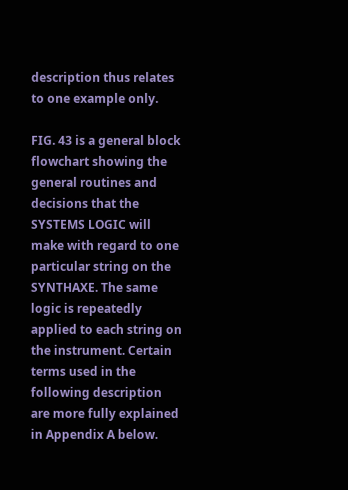description thus relates to one example only.

FIG. 43 is a general block flowchart showing the general routines and decisions that the SYSTEMS LOGIC will make with regard to one particular string on the SYNTHAXE. The same logic is repeatedly applied to each string on the instrument. Certain terms used in the following description are more fully explained in Appendix A below.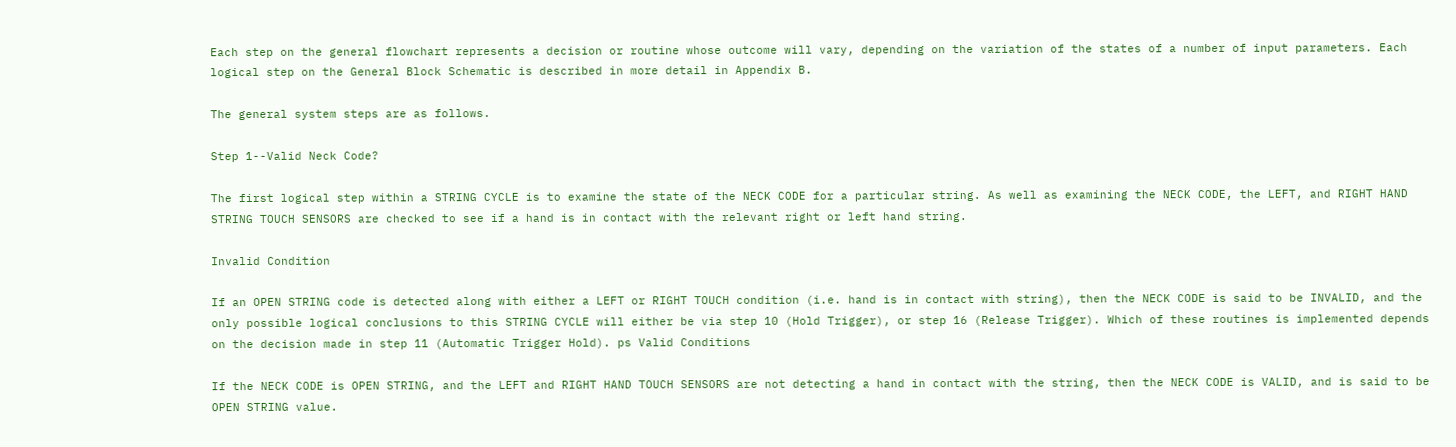Each step on the general flowchart represents a decision or routine whose outcome will vary, depending on the variation of the states of a number of input parameters. Each logical step on the General Block Schematic is described in more detail in Appendix B.

The general system steps are as follows.

Step 1--Valid Neck Code?

The first logical step within a STRING CYCLE is to examine the state of the NECK CODE for a particular string. As well as examining the NECK CODE, the LEFT, and RIGHT HAND STRING TOUCH SENSORS are checked to see if a hand is in contact with the relevant right or left hand string.

Invalid Condition

If an OPEN STRING code is detected along with either a LEFT or RIGHT TOUCH condition (i.e. hand is in contact with string), then the NECK CODE is said to be INVALID, and the only possible logical conclusions to this STRING CYCLE will either be via step 10 (Hold Trigger), or step 16 (Release Trigger). Which of these routines is implemented depends on the decision made in step 11 (Automatic Trigger Hold). ps Valid Conditions

If the NECK CODE is OPEN STRING, and the LEFT and RIGHT HAND TOUCH SENSORS are not detecting a hand in contact with the string, then the NECK CODE is VALID, and is said to be OPEN STRING value.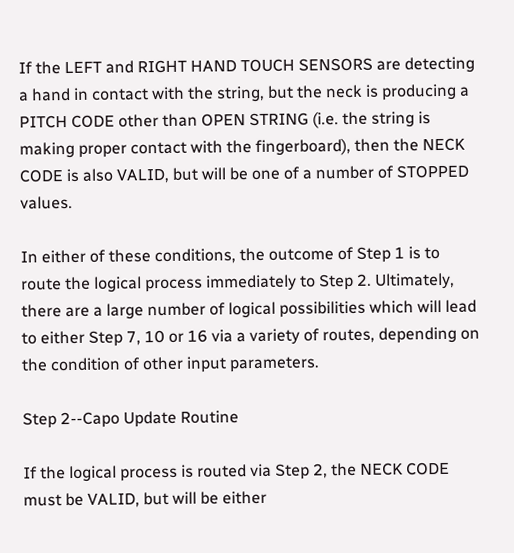If the LEFT and RIGHT HAND TOUCH SENSORS are detecting a hand in contact with the string, but the neck is producing a PITCH CODE other than OPEN STRING (i.e. the string is making proper contact with the fingerboard), then the NECK CODE is also VALID, but will be one of a number of STOPPED values.

In either of these conditions, the outcome of Step 1 is to route the logical process immediately to Step 2. Ultimately, there are a large number of logical possibilities which will lead to either Step 7, 10 or 16 via a variety of routes, depending on the condition of other input parameters.

Step 2--Capo Update Routine

If the logical process is routed via Step 2, the NECK CODE must be VALID, but will be either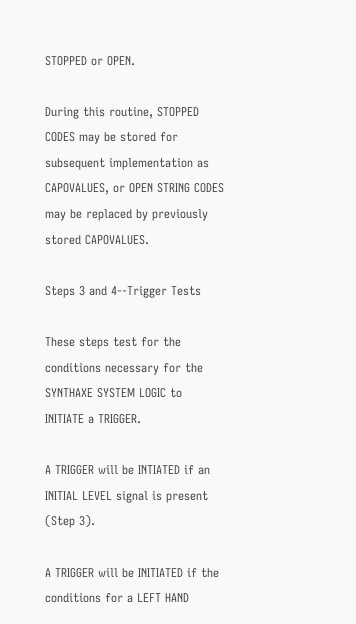STOPPED or OPEN.

During this routine, STOPPED CODES may be stored for subsequent implementation as CAPOVALUES, or OPEN STRING CODES may be replaced by previously stored CAPOVALUES.

Steps 3 and 4--Trigger Tests

These steps test for the conditions necessary for the SYNTHAXE SYSTEM LOGIC to INITIATE a TRIGGER.

A TRIGGER will be INTIATED if an INITIAL LEVEL signal is present (Step 3).

A TRIGGER will be INITIATED if the conditions for a LEFT HAND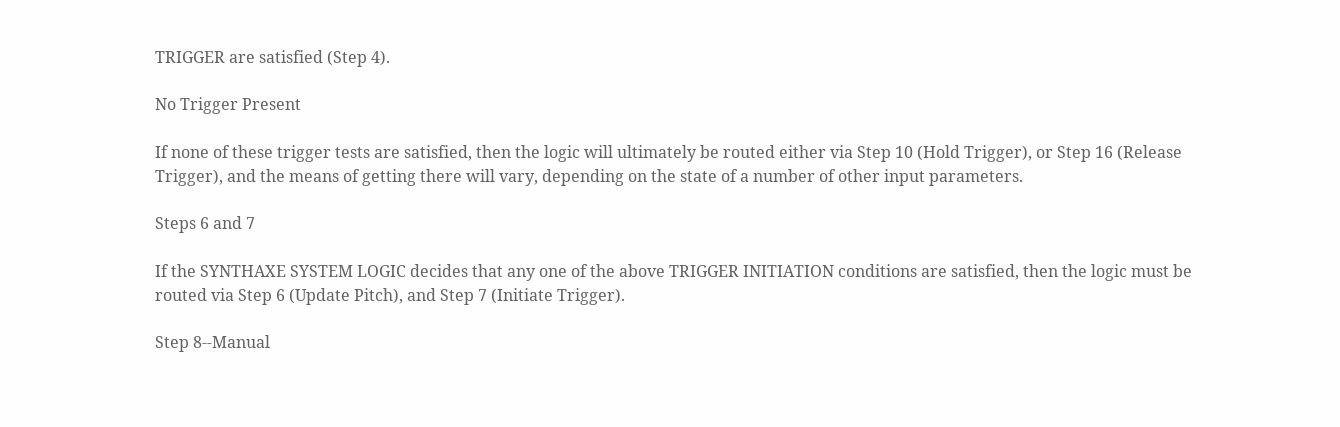TRIGGER are satisfied (Step 4).

No Trigger Present

If none of these trigger tests are satisfied, then the logic will ultimately be routed either via Step 10 (Hold Trigger), or Step 16 (Release Trigger), and the means of getting there will vary, depending on the state of a number of other input parameters.

Steps 6 and 7

If the SYNTHAXE SYSTEM LOGIC decides that any one of the above TRIGGER INITIATION conditions are satisfied, then the logic must be routed via Step 6 (Update Pitch), and Step 7 (Initiate Trigger).

Step 8--Manual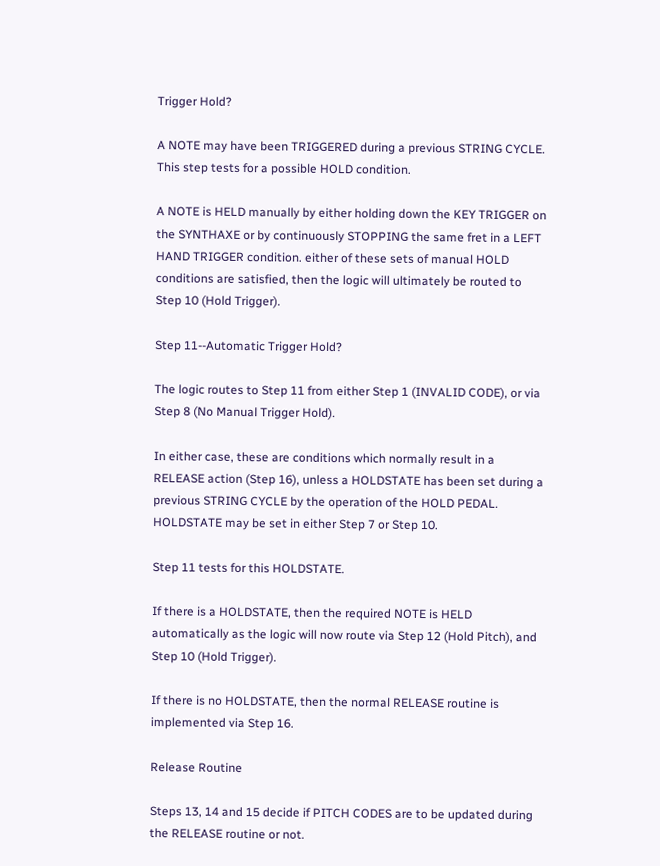Trigger Hold?

A NOTE may have been TRIGGERED during a previous STRING CYCLE. This step tests for a possible HOLD condition.

A NOTE is HELD manually by either holding down the KEY TRIGGER on the SYNTHAXE or by continuously STOPPING the same fret in a LEFT HAND TRIGGER condition. either of these sets of manual HOLD conditions are satisfied, then the logic will ultimately be routed to Step 10 (Hold Trigger).

Step 11--Automatic Trigger Hold?

The logic routes to Step 11 from either Step 1 (INVALID CODE), or via Step 8 (No Manual Trigger Hold).

In either case, these are conditions which normally result in a RELEASE action (Step 16), unless a HOLDSTATE has been set during a previous STRING CYCLE by the operation of the HOLD PEDAL. HOLDSTATE may be set in either Step 7 or Step 10.

Step 11 tests for this HOLDSTATE.

If there is a HOLDSTATE, then the required NOTE is HELD automatically as the logic will now route via Step 12 (Hold Pitch), and Step 10 (Hold Trigger).

If there is no HOLDSTATE, then the normal RELEASE routine is implemented via Step 16.

Release Routine

Steps 13, 14 and 15 decide if PITCH CODES are to be updated during the RELEASE routine or not.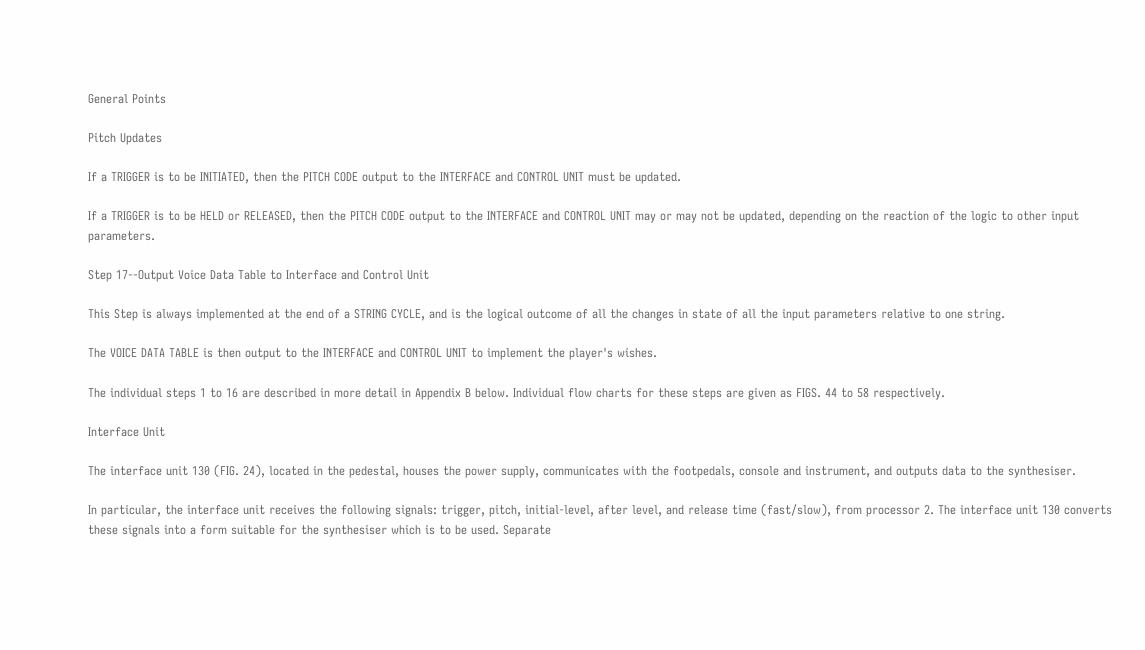General Points

Pitch Updates

If a TRIGGER is to be INITIATED, then the PITCH CODE output to the INTERFACE and CONTROL UNIT must be updated.

If a TRIGGER is to be HELD or RELEASED, then the PITCH CODE output to the INTERFACE and CONTROL UNIT may or may not be updated, depending on the reaction of the logic to other input parameters.

Step 17--Output Voice Data Table to Interface and Control Unit

This Step is always implemented at the end of a STRING CYCLE, and is the logical outcome of all the changes in state of all the input parameters relative to one string.

The VOICE DATA TABLE is then output to the INTERFACE and CONTROL UNIT to implement the player's wishes.

The individual steps 1 to 16 are described in more detail in Appendix B below. Individual flow charts for these steps are given as FIGS. 44 to 58 respectively.

Interface Unit

The interface unit 130 (FIG. 24), located in the pedestal, houses the power supply, communicates with the footpedals, console and instrument, and outputs data to the synthesiser.

In particular, the interface unit receives the following signals: trigger, pitch, initial-level, after level, and release time (fast/slow), from processor 2. The interface unit 130 converts these signals into a form suitable for the synthesiser which is to be used. Separate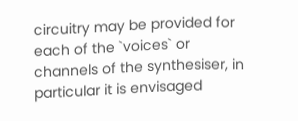circuitry may be provided for each of the `voices` or channels of the synthesiser, in particular it is envisaged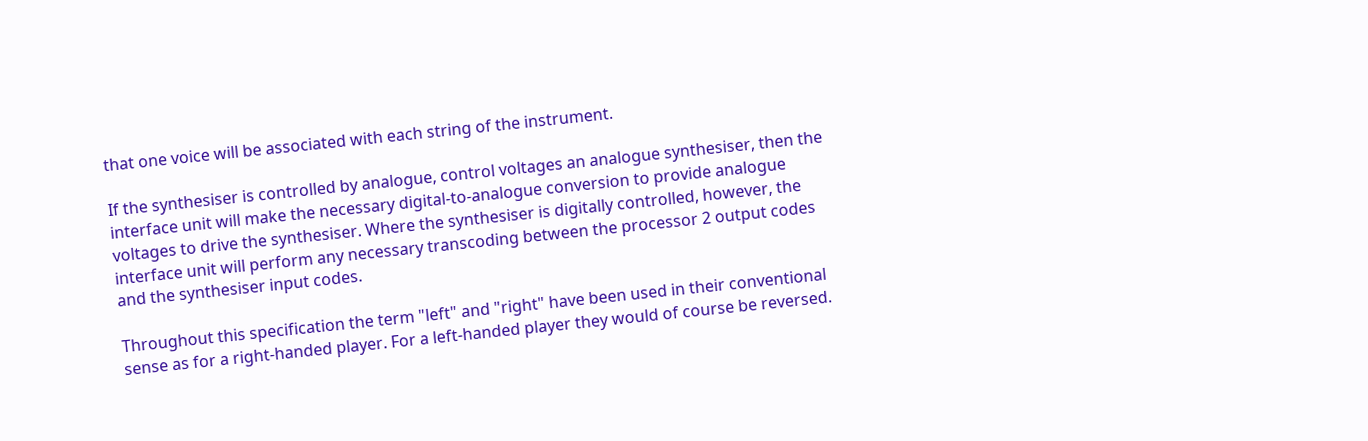that one voice will be associated with each string of the instrument.

If the synthesiser is controlled by analogue, control voltages an analogue synthesiser, then the interface unit will make the necessary digital-to-analogue conversion to provide analogue voltages to drive the synthesiser. Where the synthesiser is digitally controlled, however, the interface unit will perform any necessary transcoding between the processor 2 output codes and the synthesiser input codes.

Throughout this specification the term "left" and "right" have been used in their conventional sense as for a right-handed player. For a left-handed player they would of course be reversed.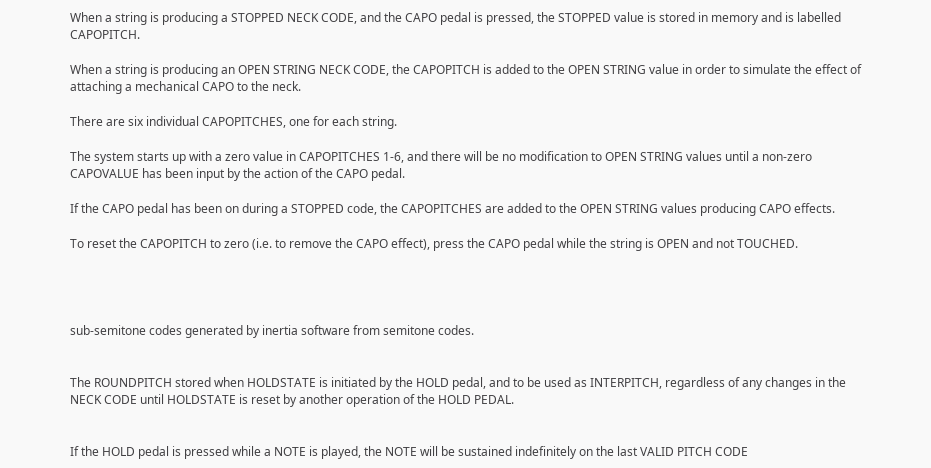When a string is producing a STOPPED NECK CODE, and the CAPO pedal is pressed, the STOPPED value is stored in memory and is labelled CAPOPITCH.

When a string is producing an OPEN STRING NECK CODE, the CAPOPITCH is added to the OPEN STRING value in order to simulate the effect of attaching a mechanical CAPO to the neck.

There are six individual CAPOPITCHES, one for each string.

The system starts up with a zero value in CAPOPITCHES 1-6, and there will be no modification to OPEN STRING values until a non-zero CAPOVALUE has been input by the action of the CAPO pedal.

If the CAPO pedal has been on during a STOPPED code, the CAPOPITCHES are added to the OPEN STRING values producing CAPO effects.

To reset the CAPOPITCH to zero (i.e. to remove the CAPO effect), press the CAPO pedal while the string is OPEN and not TOUCHED.




sub-semitone codes generated by inertia software from semitone codes.


The ROUNDPITCH stored when HOLDSTATE is initiated by the HOLD pedal, and to be used as INTERPITCH, regardless of any changes in the NECK CODE until HOLDSTATE is reset by another operation of the HOLD PEDAL.


If the HOLD pedal is pressed while a NOTE is played, the NOTE will be sustained indefinitely on the last VALID PITCH CODE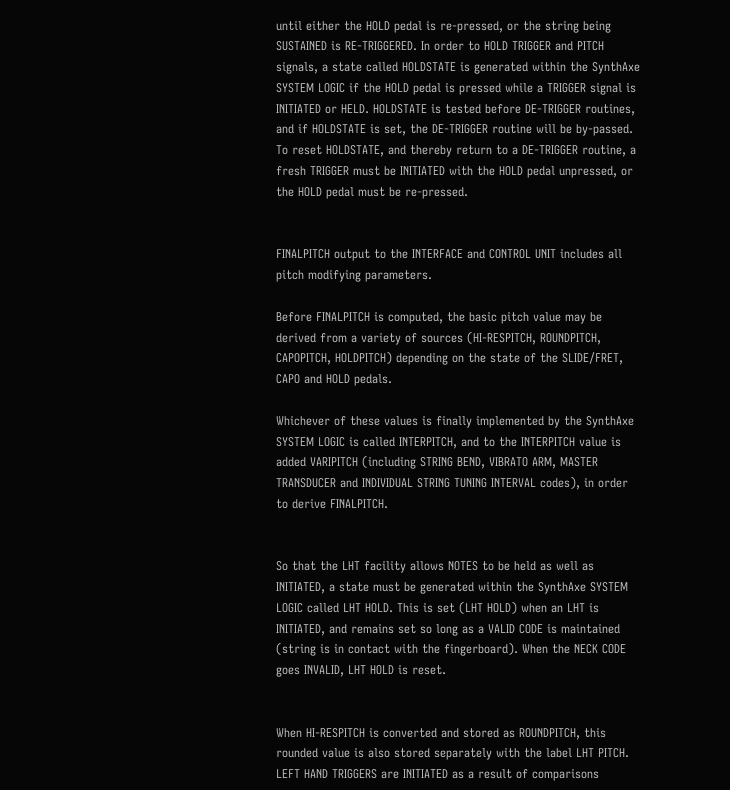until either the HOLD pedal is re-pressed, or the string being SUSTAINED is RE-TRIGGERED. In order to HOLD TRIGGER and PITCH signals, a state called HOLDSTATE is generated within the SynthAxe SYSTEM LOGIC if the HOLD pedal is pressed while a TRIGGER signal is INITIATED or HELD. HOLDSTATE is tested before DE-TRIGGER routines, and if HOLDSTATE is set, the DE-TRIGGER routine will be by-passed. To reset HOLDSTATE, and thereby return to a DE-TRIGGER routine, a fresh TRIGGER must be INITIATED with the HOLD pedal unpressed, or the HOLD pedal must be re-pressed.


FINALPITCH output to the INTERFACE and CONTROL UNIT includes all pitch modifying parameters.

Before FINALPITCH is computed, the basic pitch value may be derived from a variety of sources (HI-RESPITCH, ROUNDPITCH, CAPOPITCH, HOLDPITCH) depending on the state of the SLIDE/FRET, CAPO and HOLD pedals.

Whichever of these values is finally implemented by the SynthAxe SYSTEM LOGIC is called INTERPITCH, and to the INTERPITCH value is added VARIPITCH (including STRING BEND, VIBRATO ARM, MASTER TRANSDUCER and INDIVIDUAL STRING TUNING INTERVAL codes), in order to derive FINALPITCH.


So that the LHT facility allows NOTES to be held as well as INITIATED, a state must be generated within the SynthAxe SYSTEM LOGIC called LHT HOLD. This is set (LHT HOLD) when an LHT is INITIATED, and remains set so long as a VALID CODE is maintained (string is in contact with the fingerboard). When the NECK CODE goes INVALID, LHT HOLD is reset.


When HI-RESPITCH is converted and stored as ROUNDPITCH, this rounded value is also stored separately with the label LHT PITCH. LEFT HAND TRIGGERS are INITIATED as a result of comparisons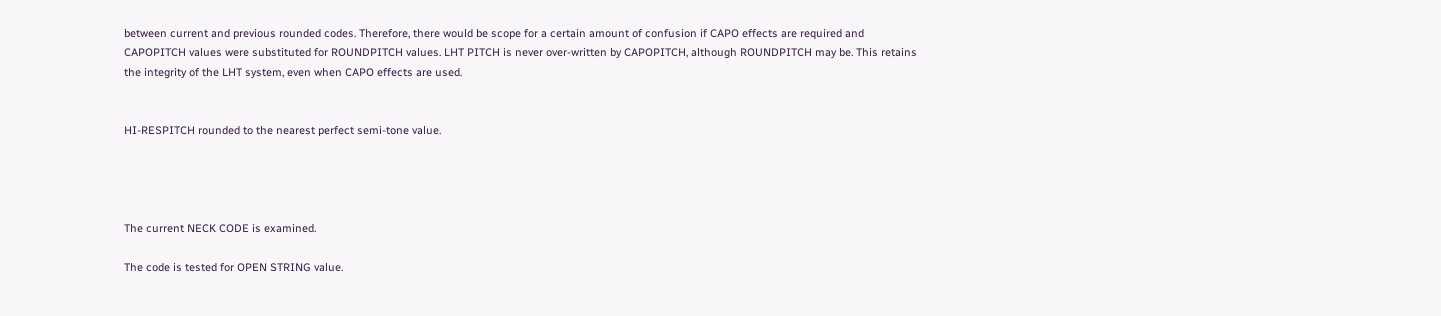between current and previous rounded codes. Therefore, there would be scope for a certain amount of confusion if CAPO effects are required and CAPOPITCH values were substituted for ROUNDPITCH values. LHT PITCH is never over-written by CAPOPITCH, although ROUNDPITCH may be. This retains the integrity of the LHT system, even when CAPO effects are used.


HI-RESPITCH rounded to the nearest perfect semi-tone value.




The current NECK CODE is examined.

The code is tested for OPEN STRING value.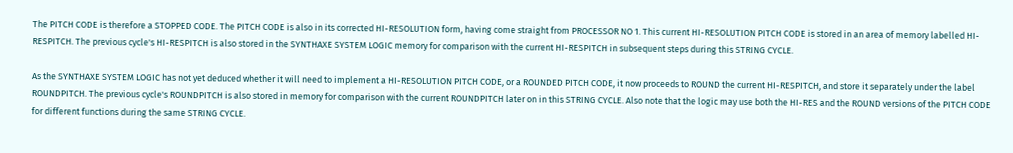The PITCH CODE is therefore a STOPPED CODE. The PITCH CODE is also in its corrected HI-RESOLUTION form, having come straight from PROCESSOR NO 1. This current HI-RESOLUTION PITCH CODE is stored in an area of memory labelled HI-RESPITCH. The previous cycle's HI-RESPITCH is also stored in the SYNTHAXE SYSTEM LOGIC memory for comparison with the current HI-RESPITCH in subsequent steps during this STRING CYCLE.

As the SYNTHAXE SYSTEM LOGIC has not yet deduced whether it will need to implement a HI-RESOLUTION PITCH CODE, or a ROUNDED PITCH CODE, it now proceeds to ROUND the current HI-RESPITCH, and store it separately under the label ROUNDPITCH. The previous cycle's ROUNDPITCH is also stored in memory for comparison with the current ROUNDPITCH later on in this STRING CYCLE. Also note that the logic may use both the HI-RES and the ROUND versions of the PITCH CODE for different functions during the same STRING CYCLE.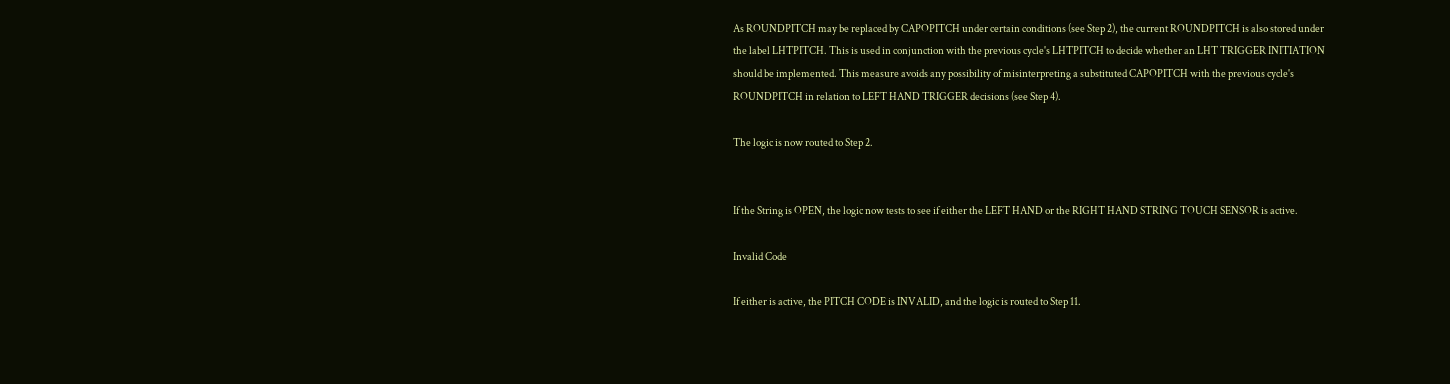As ROUNDPITCH may be replaced by CAPOPITCH under certain conditions (see Step 2), the current ROUNDPITCH is also stored under the label LHTPITCH. This is used in conjunction with the previous cycle's LHTPITCH to decide whether an LHT TRIGGER INITIATION should be implemented. This measure avoids any possibility of misinterpreting a substituted CAPOPITCH with the previous cycle's ROUNDPITCH in relation to LEFT HAND TRIGGER decisions (see Step 4).

The logic is now routed to Step 2.


If the String is OPEN, the logic now tests to see if either the LEFT HAND or the RIGHT HAND STRING TOUCH SENSOR is active.

Invalid Code

If either is active, the PITCH CODE is INVALID, and the logic is routed to Step 11.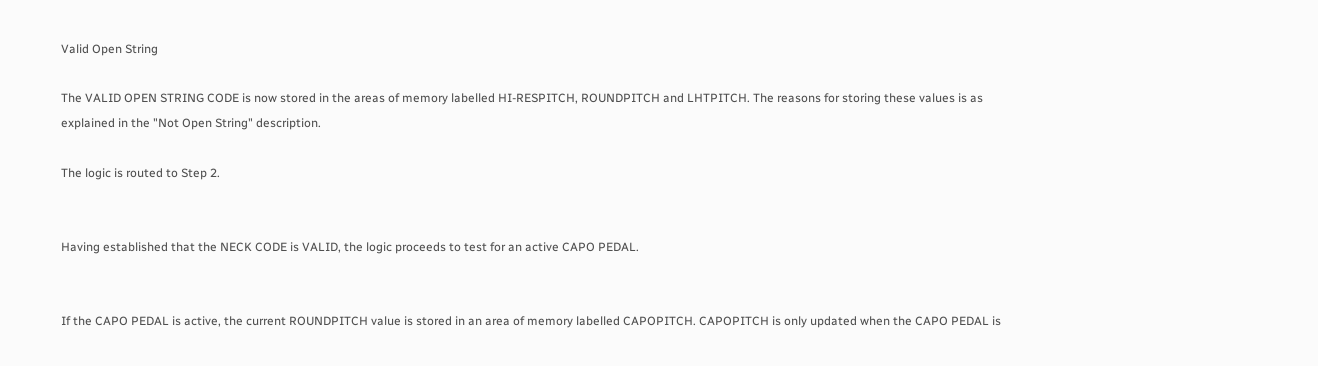Valid Open String

The VALID OPEN STRING CODE is now stored in the areas of memory labelled HI-RESPITCH, ROUNDPITCH and LHTPITCH. The reasons for storing these values is as explained in the "Not Open String" description.

The logic is routed to Step 2.


Having established that the NECK CODE is VALID, the logic proceeds to test for an active CAPO PEDAL.


If the CAPO PEDAL is active, the current ROUNDPITCH value is stored in an area of memory labelled CAPOPITCH. CAPOPITCH is only updated when the CAPO PEDAL is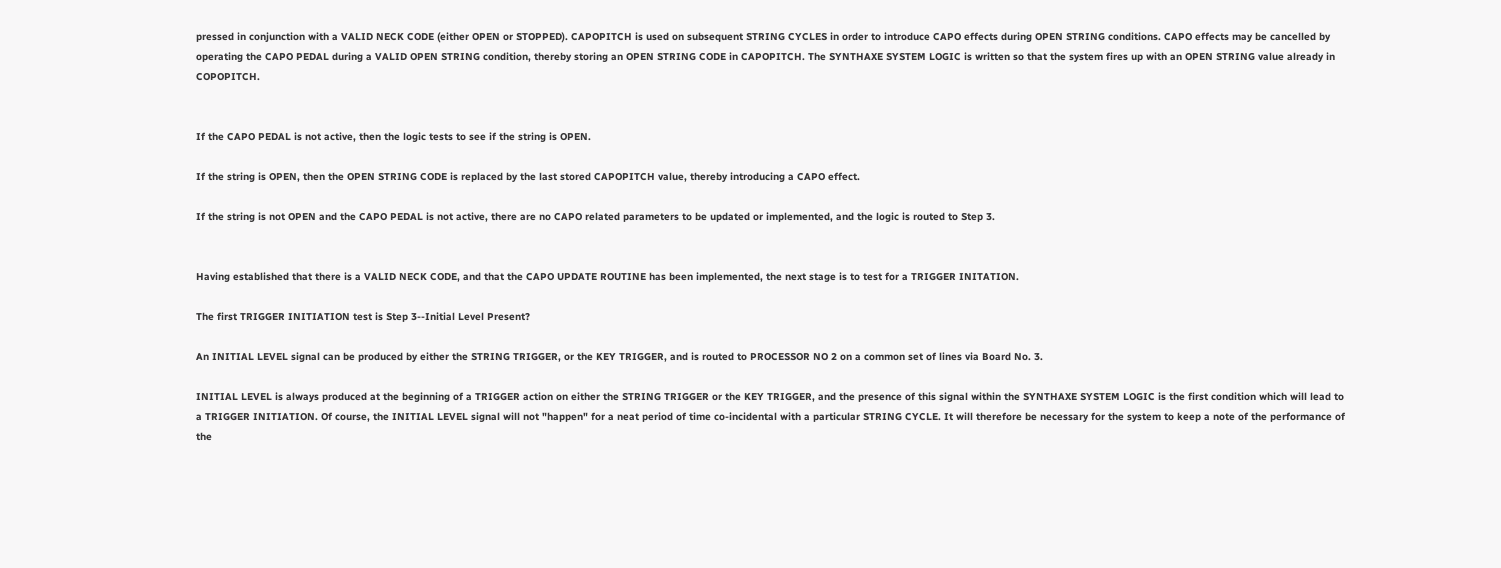pressed in conjunction with a VALID NECK CODE (either OPEN or STOPPED). CAPOPITCH is used on subsequent STRING CYCLES in order to introduce CAPO effects during OPEN STRING conditions. CAPO effects may be cancelled by operating the CAPO PEDAL during a VALID OPEN STRING condition, thereby storing an OPEN STRING CODE in CAPOPITCH. The SYNTHAXE SYSTEM LOGIC is written so that the system fires up with an OPEN STRING value already in COPOPITCH.


If the CAPO PEDAL is not active, then the logic tests to see if the string is OPEN.

If the string is OPEN, then the OPEN STRING CODE is replaced by the last stored CAPOPITCH value, thereby introducing a CAPO effect.

If the string is not OPEN and the CAPO PEDAL is not active, there are no CAPO related parameters to be updated or implemented, and the logic is routed to Step 3.


Having established that there is a VALID NECK CODE, and that the CAPO UPDATE ROUTINE has been implemented, the next stage is to test for a TRIGGER INITATION.

The first TRIGGER INITIATION test is Step 3--Initial Level Present?

An INITIAL LEVEL signal can be produced by either the STRING TRIGGER, or the KEY TRIGGER, and is routed to PROCESSOR NO 2 on a common set of lines via Board No. 3.

INITIAL LEVEL is always produced at the beginning of a TRIGGER action on either the STRING TRIGGER or the KEY TRIGGER, and the presence of this signal within the SYNTHAXE SYSTEM LOGIC is the first condition which will lead to a TRIGGER INITIATION. Of course, the INITIAL LEVEL signal will not "happen" for a neat period of time co-incidental with a particular STRING CYCLE. It will therefore be necessary for the system to keep a note of the performance of the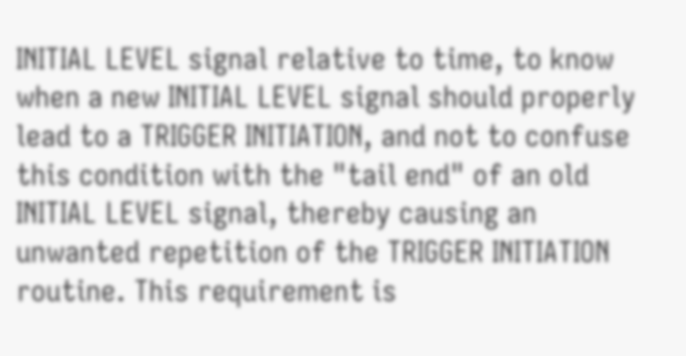INITIAL LEVEL signal relative to time, to know when a new INITIAL LEVEL signal should properly lead to a TRIGGER INITIATION, and not to confuse this condition with the "tail end" of an old INITIAL LEVEL signal, thereby causing an unwanted repetition of the TRIGGER INITIATION routine. This requirement is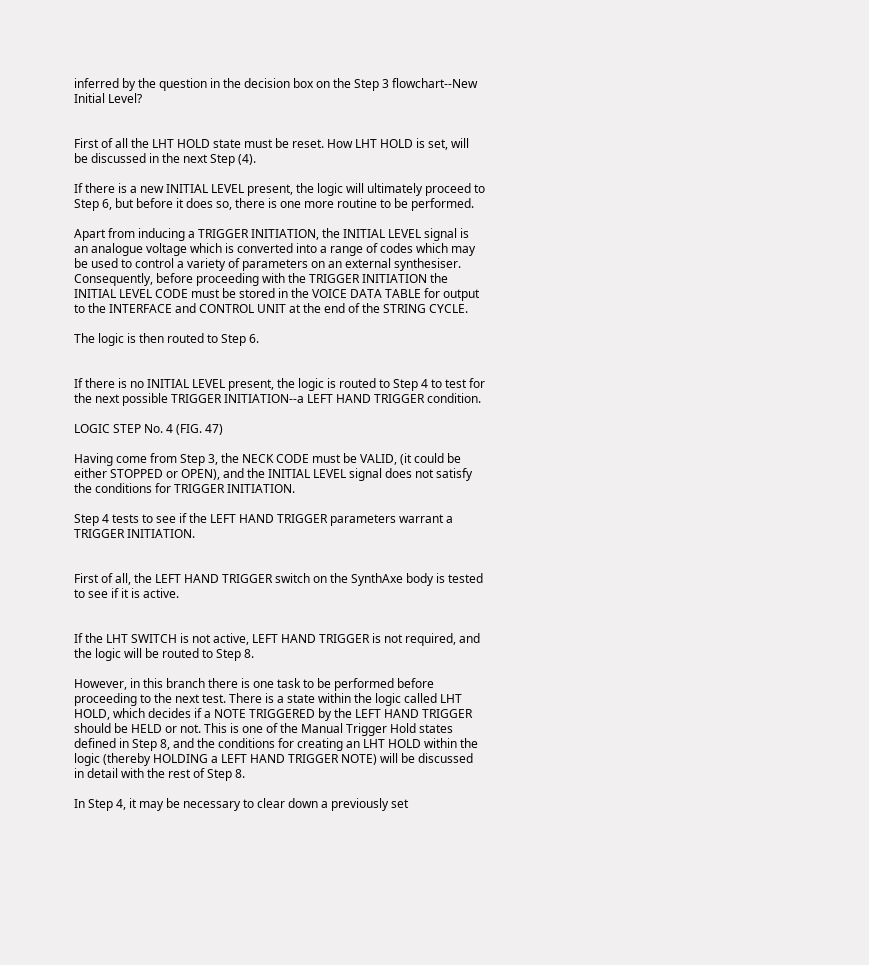inferred by the question in the decision box on the Step 3 flowchart--New Initial Level?


First of all the LHT HOLD state must be reset. How LHT HOLD is set, will be discussed in the next Step (4).

If there is a new INITIAL LEVEL present, the logic will ultimately proceed to Step 6, but before it does so, there is one more routine to be performed.

Apart from inducing a TRIGGER INITIATION, the INITIAL LEVEL signal is an analogue voltage which is converted into a range of codes which may be used to control a variety of parameters on an external synthesiser. Consequently, before proceeding with the TRIGGER INITIATION the INITIAL LEVEL CODE must be stored in the VOICE DATA TABLE for output to the INTERFACE and CONTROL UNIT at the end of the STRING CYCLE.

The logic is then routed to Step 6.


If there is no INITIAL LEVEL present, the logic is routed to Step 4 to test for the next possible TRIGGER INITIATION--a LEFT HAND TRIGGER condition.

LOGIC STEP No. 4 (FIG. 47)

Having come from Step 3, the NECK CODE must be VALID, (it could be either STOPPED or OPEN), and the INITIAL LEVEL signal does not satisfy the conditions for TRIGGER INITIATION.

Step 4 tests to see if the LEFT HAND TRIGGER parameters warrant a TRIGGER INITIATION.


First of all, the LEFT HAND TRIGGER switch on the SynthAxe body is tested to see if it is active.


If the LHT SWITCH is not active, LEFT HAND TRIGGER is not required, and the logic will be routed to Step 8.

However, in this branch there is one task to be performed before proceeding to the next test. There is a state within the logic called LHT HOLD, which decides if a NOTE TRIGGERED by the LEFT HAND TRIGGER should be HELD or not. This is one of the Manual Trigger Hold states defined in Step 8, and the conditions for creating an LHT HOLD within the logic (thereby HOLDING a LEFT HAND TRIGGER NOTE) will be discussed in detail with the rest of Step 8.

In Step 4, it may be necessary to clear down a previously set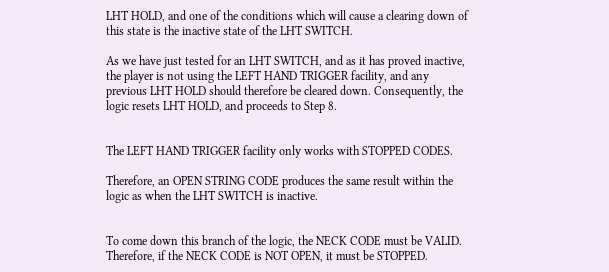LHT HOLD, and one of the conditions which will cause a clearing down of this state is the inactive state of the LHT SWITCH.

As we have just tested for an LHT SWITCH, and as it has proved inactive, the player is not using the LEFT HAND TRIGGER facility, and any previous LHT HOLD should therefore be cleared down. Consequently, the logic resets LHT HOLD, and proceeds to Step 8.


The LEFT HAND TRIGGER facility only works with STOPPED CODES.

Therefore, an OPEN STRING CODE produces the same result within the logic as when the LHT SWITCH is inactive.


To come down this branch of the logic, the NECK CODE must be VALID. Therefore, if the NECK CODE is NOT OPEN, it must be STOPPED.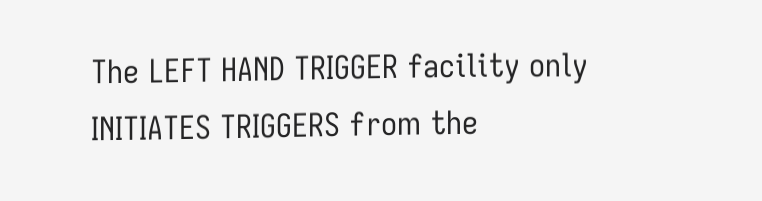The LEFT HAND TRIGGER facility only INITIATES TRIGGERS from the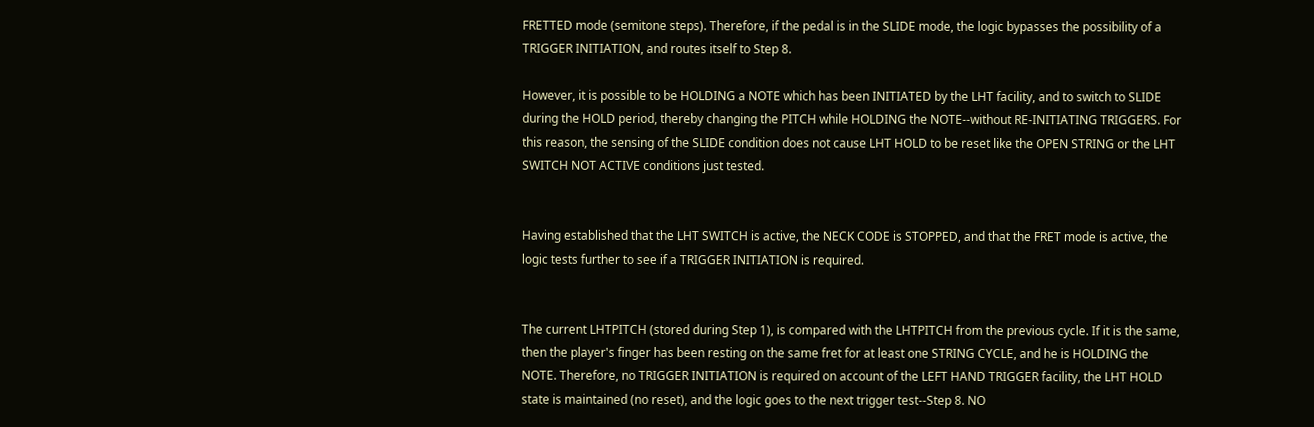FRETTED mode (semitone steps). Therefore, if the pedal is in the SLIDE mode, the logic bypasses the possibility of a TRIGGER INITIATION, and routes itself to Step 8.

However, it is possible to be HOLDING a NOTE which has been INITIATED by the LHT facility, and to switch to SLIDE during the HOLD period, thereby changing the PITCH while HOLDING the NOTE--without RE-INITIATING TRIGGERS. For this reason, the sensing of the SLIDE condition does not cause LHT HOLD to be reset like the OPEN STRING or the LHT SWITCH NOT ACTIVE conditions just tested.


Having established that the LHT SWITCH is active, the NECK CODE is STOPPED, and that the FRET mode is active, the logic tests further to see if a TRIGGER INITIATION is required.


The current LHTPITCH (stored during Step 1), is compared with the LHTPITCH from the previous cycle. If it is the same, then the player's finger has been resting on the same fret for at least one STRING CYCLE, and he is HOLDING the NOTE. Therefore, no TRIGGER INITIATION is required on account of the LEFT HAND TRIGGER facility, the LHT HOLD state is maintained (no reset), and the logic goes to the next trigger test--Step 8. NO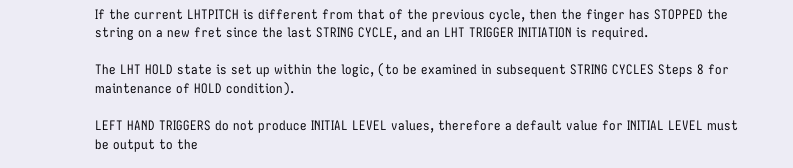If the current LHTPITCH is different from that of the previous cycle, then the finger has STOPPED the string on a new fret since the last STRING CYCLE, and an LHT TRIGGER INITIATION is required.

The LHT HOLD state is set up within the logic, (to be examined in subsequent STRING CYCLES Steps 8 for maintenance of HOLD condition).

LEFT HAND TRIGGERS do not produce INITIAL LEVEL values, therefore a default value for INITIAL LEVEL must be output to the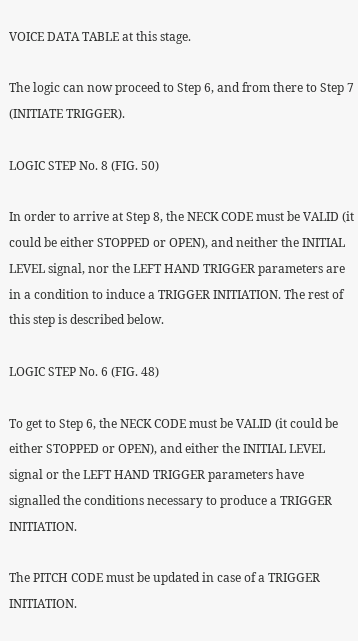VOICE DATA TABLE at this stage.

The logic can now proceed to Step 6, and from there to Step 7 (INITIATE TRIGGER).

LOGIC STEP No. 8 (FIG. 50)

In order to arrive at Step 8, the NECK CODE must be VALID (it could be either STOPPED or OPEN), and neither the INITIAL LEVEL signal, nor the LEFT HAND TRIGGER parameters are in a condition to induce a TRIGGER INITIATION. The rest of this step is described below.

LOGIC STEP No. 6 (FIG. 48)

To get to Step 6, the NECK CODE must be VALID (it could be either STOPPED or OPEN), and either the INITIAL LEVEL signal or the LEFT HAND TRIGGER parameters have signalled the conditions necessary to produce a TRIGGER INITIATION.

The PITCH CODE must be updated in case of a TRIGGER INITIATION.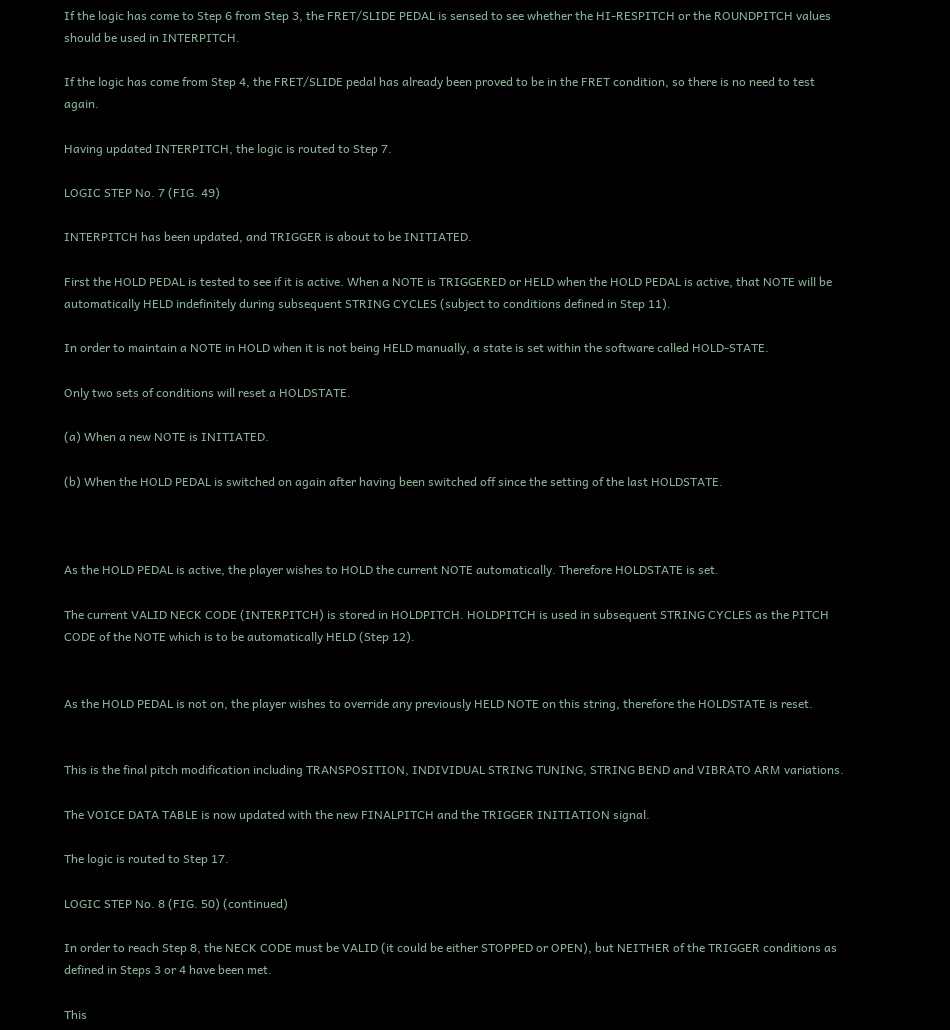If the logic has come to Step 6 from Step 3, the FRET/SLIDE PEDAL is sensed to see whether the HI-RESPITCH or the ROUNDPITCH values should be used in INTERPITCH.

If the logic has come from Step 4, the FRET/SLIDE pedal has already been proved to be in the FRET condition, so there is no need to test again.

Having updated INTERPITCH, the logic is routed to Step 7.

LOGIC STEP No. 7 (FIG. 49)

INTERPITCH has been updated, and TRIGGER is about to be INITIATED.

First the HOLD PEDAL is tested to see if it is active. When a NOTE is TRIGGERED or HELD when the HOLD PEDAL is active, that NOTE will be automatically HELD indefinitely during subsequent STRING CYCLES (subject to conditions defined in Step 11).

In order to maintain a NOTE in HOLD when it is not being HELD manually, a state is set within the software called HOLD-STATE.

Only two sets of conditions will reset a HOLDSTATE.

(a) When a new NOTE is INITIATED.

(b) When the HOLD PEDAL is switched on again after having been switched off since the setting of the last HOLDSTATE.



As the HOLD PEDAL is active, the player wishes to HOLD the current NOTE automatically. Therefore HOLDSTATE is set.

The current VALID NECK CODE (INTERPITCH) is stored in HOLDPITCH. HOLDPITCH is used in subsequent STRING CYCLES as the PITCH CODE of the NOTE which is to be automatically HELD (Step 12).


As the HOLD PEDAL is not on, the player wishes to override any previously HELD NOTE on this string, therefore the HOLDSTATE is reset.


This is the final pitch modification including TRANSPOSITION, INDIVIDUAL STRING TUNING, STRING BEND and VIBRATO ARM variations.

The VOICE DATA TABLE is now updated with the new FINALPITCH and the TRIGGER INITIATION signal.

The logic is routed to Step 17.

LOGIC STEP No. 8 (FIG. 50) (continued)

In order to reach Step 8, the NECK CODE must be VALID (it could be either STOPPED or OPEN), but NEITHER of the TRIGGER conditions as defined in Steps 3 or 4 have been met.

This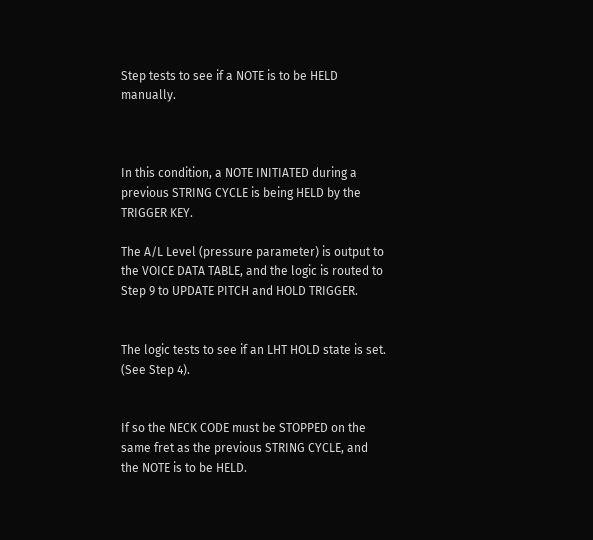Step tests to see if a NOTE is to be HELD manually.



In this condition, a NOTE INITIATED during a previous STRING CYCLE is being HELD by the TRIGGER KEY.

The A/L Level (pressure parameter) is output to the VOICE DATA TABLE, and the logic is routed to Step 9 to UPDATE PITCH and HOLD TRIGGER.


The logic tests to see if an LHT HOLD state is set. (See Step 4).


If so the NECK CODE must be STOPPED on the same fret as the previous STRING CYCLE, and the NOTE is to be HELD.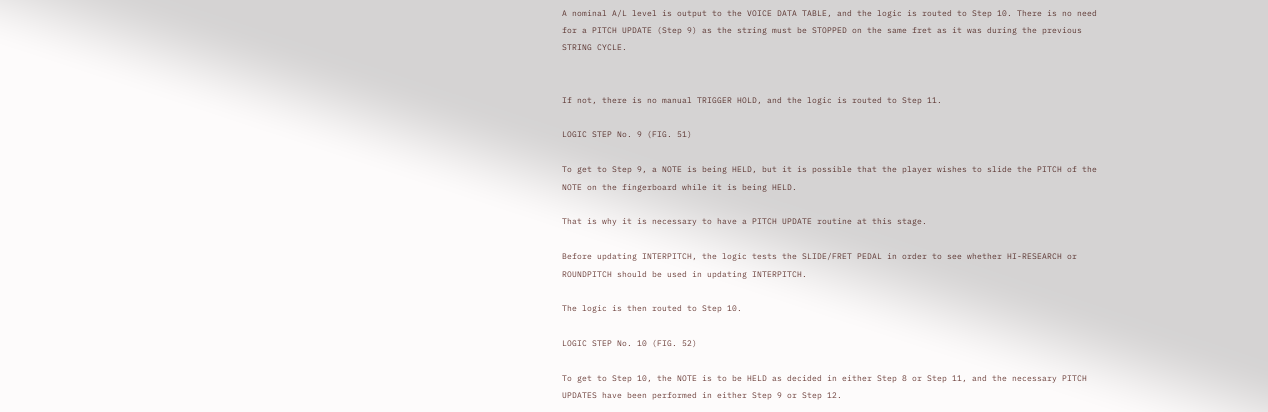A nominal A/L level is output to the VOICE DATA TABLE, and the logic is routed to Step 10. There is no need for a PITCH UPDATE (Step 9) as the string must be STOPPED on the same fret as it was during the previous STRING CYCLE.


If not, there is no manual TRIGGER HOLD, and the logic is routed to Step 11.

LOGIC STEP No. 9 (FIG. 51)

To get to Step 9, a NOTE is being HELD, but it is possible that the player wishes to slide the PITCH of the NOTE on the fingerboard while it is being HELD.

That is why it is necessary to have a PITCH UPDATE routine at this stage.

Before updating INTERPITCH, the logic tests the SLIDE/FRET PEDAL in order to see whether HI-RESEARCH or ROUNDPITCH should be used in updating INTERPITCH.

The logic is then routed to Step 10.

LOGIC STEP No. 10 (FIG. 52)

To get to Step 10, the NOTE is to be HELD as decided in either Step 8 or Step 11, and the necessary PITCH UPDATES have been performed in either Step 9 or Step 12.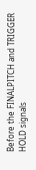Before the FINALPITCH and TRIGGER HOLD signals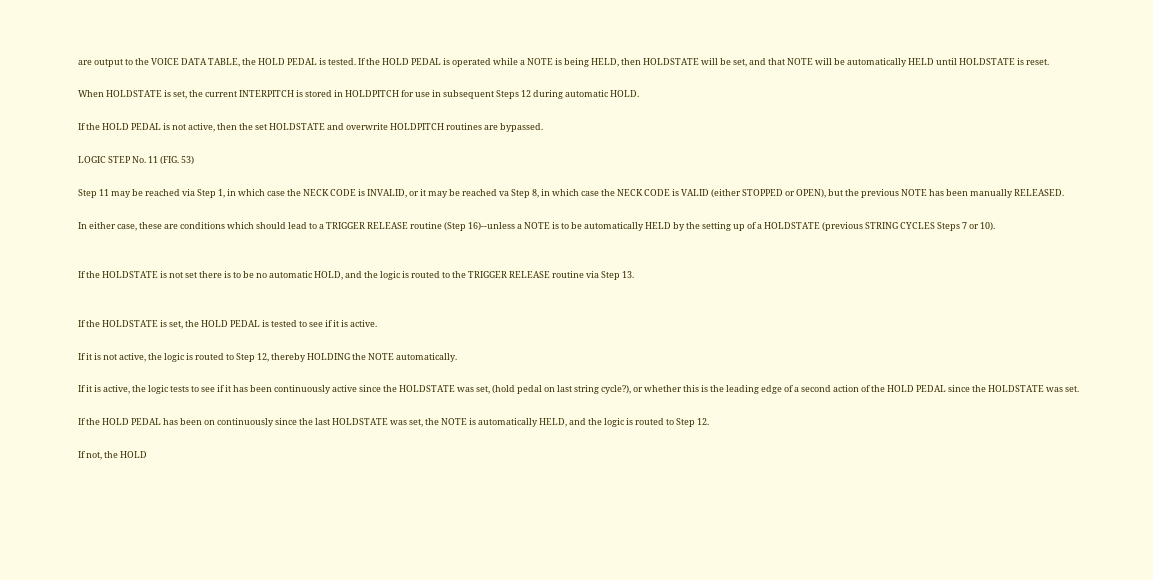are output to the VOICE DATA TABLE, the HOLD PEDAL is tested. If the HOLD PEDAL is operated while a NOTE is being HELD, then HOLDSTATE will be set, and that NOTE will be automatically HELD until HOLDSTATE is reset.

When HOLDSTATE is set, the current INTERPITCH is stored in HOLDPITCH for use in subsequent Steps 12 during automatic HOLD.

If the HOLD PEDAL is not active, then the set HOLDSTATE and overwrite HOLDPITCH routines are bypassed.

LOGIC STEP No. 11 (FIG. 53)

Step 11 may be reached via Step 1, in which case the NECK CODE is INVALID, or it may be reached va Step 8, in which case the NECK CODE is VALID (either STOPPED or OPEN), but the previous NOTE has been manually RELEASED.

In either case, these are conditions which should lead to a TRIGGER RELEASE routine (Step 16)--unless a NOTE is to be automatically HELD by the setting up of a HOLDSTATE (previous STRING CYCLES Steps 7 or 10).


If the HOLDSTATE is not set there is to be no automatic HOLD, and the logic is routed to the TRIGGER RELEASE routine via Step 13.


If the HOLDSTATE is set, the HOLD PEDAL is tested to see if it is active.

If it is not active, the logic is routed to Step 12, thereby HOLDING the NOTE automatically.

If it is active, the logic tests to see if it has been continuously active since the HOLDSTATE was set, (hold pedal on last string cycle?), or whether this is the leading edge of a second action of the HOLD PEDAL since the HOLDSTATE was set.

If the HOLD PEDAL has been on continuously since the last HOLDSTATE was set, the NOTE is automatically HELD, and the logic is routed to Step 12.

If not, the HOLD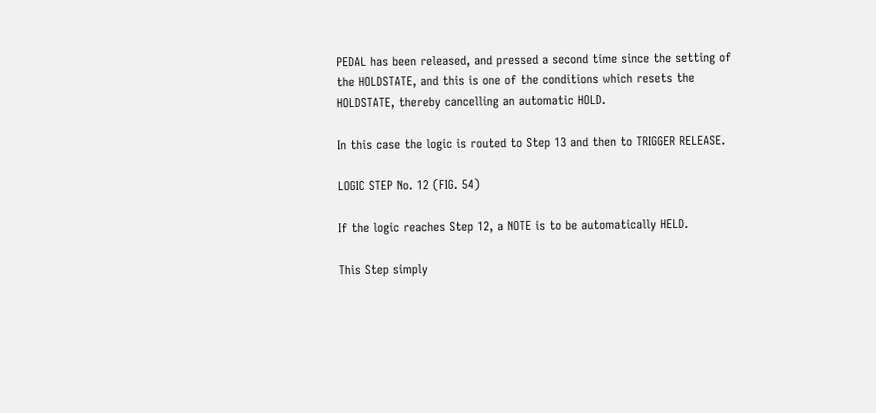PEDAL has been released, and pressed a second time since the setting of the HOLDSTATE, and this is one of the conditions which resets the HOLDSTATE, thereby cancelling an automatic HOLD.

In this case the logic is routed to Step 13 and then to TRIGGER RELEASE.

LOGIC STEP No. 12 (FIG. 54)

If the logic reaches Step 12, a NOTE is to be automatically HELD.

This Step simply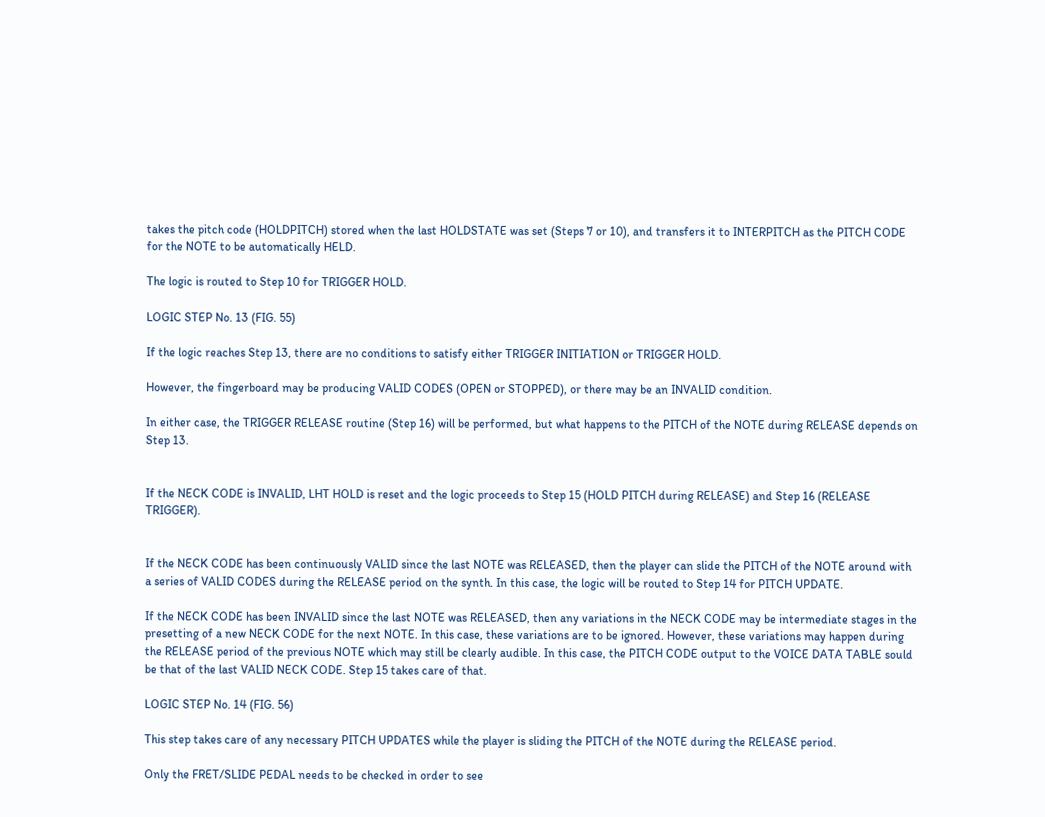takes the pitch code (HOLDPITCH) stored when the last HOLDSTATE was set (Steps 7 or 10), and transfers it to INTERPITCH as the PITCH CODE for the NOTE to be automatically HELD.

The logic is routed to Step 10 for TRIGGER HOLD.

LOGIC STEP No. 13 (FIG. 55)

If the logic reaches Step 13, there are no conditions to satisfy either TRIGGER INITIATION or TRIGGER HOLD.

However, the fingerboard may be producing VALID CODES (OPEN or STOPPED), or there may be an INVALID condition.

In either case, the TRIGGER RELEASE routine (Step 16) will be performed, but what happens to the PITCH of the NOTE during RELEASE depends on Step 13.


If the NECK CODE is INVALID, LHT HOLD is reset and the logic proceeds to Step 15 (HOLD PITCH during RELEASE) and Step 16 (RELEASE TRIGGER).


If the NECK CODE has been continuously VALID since the last NOTE was RELEASED, then the player can slide the PITCH of the NOTE around with a series of VALID CODES during the RELEASE period on the synth. In this case, the logic will be routed to Step 14 for PITCH UPDATE.

If the NECK CODE has been INVALID since the last NOTE was RELEASED, then any variations in the NECK CODE may be intermediate stages in the presetting of a new NECK CODE for the next NOTE. In this case, these variations are to be ignored. However, these variations may happen during the RELEASE period of the previous NOTE which may still be clearly audible. In this case, the PITCH CODE output to the VOICE DATA TABLE sould be that of the last VALID NECK CODE. Step 15 takes care of that.

LOGIC STEP No. 14 (FIG. 56)

This step takes care of any necessary PITCH UPDATES while the player is sliding the PITCH of the NOTE during the RELEASE period.

Only the FRET/SLIDE PEDAL needs to be checked in order to see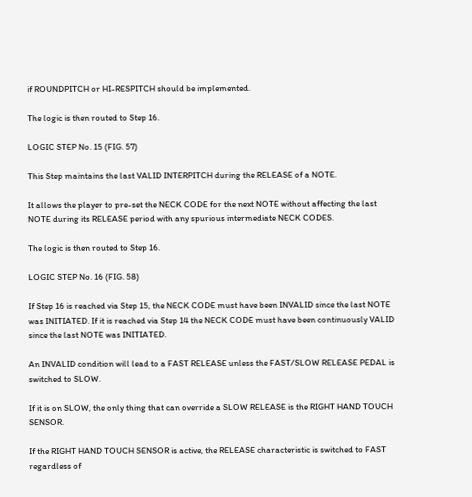if ROUNDPITCH or HI-RESPITCH should be implemented.

The logic is then routed to Step 16.

LOGIC STEP No. 15 (FIG. 57)

This Step maintains the last VALID INTERPITCH during the RELEASE of a NOTE.

It allows the player to pre-set the NECK CODE for the next NOTE without affecting the last NOTE during its RELEASE period with any spurious intermediate NECK CODES.

The logic is then routed to Step 16.

LOGIC STEP No. 16 (FIG. 58)

If Step 16 is reached via Step 15, the NECK CODE must have been INVALID since the last NOTE was INITIATED. If it is reached via Step 14 the NECK CODE must have been continuously VALID since the last NOTE was INITIATED.

An INVALID condition will lead to a FAST RELEASE unless the FAST/SLOW RELEASE PEDAL is switched to SLOW.

If it is on SLOW, the only thing that can override a SLOW RELEASE is the RIGHT HAND TOUCH SENSOR.

If the RIGHT HAND TOUCH SENSOR is active, the RELEASE characteristic is switched to FAST regardless of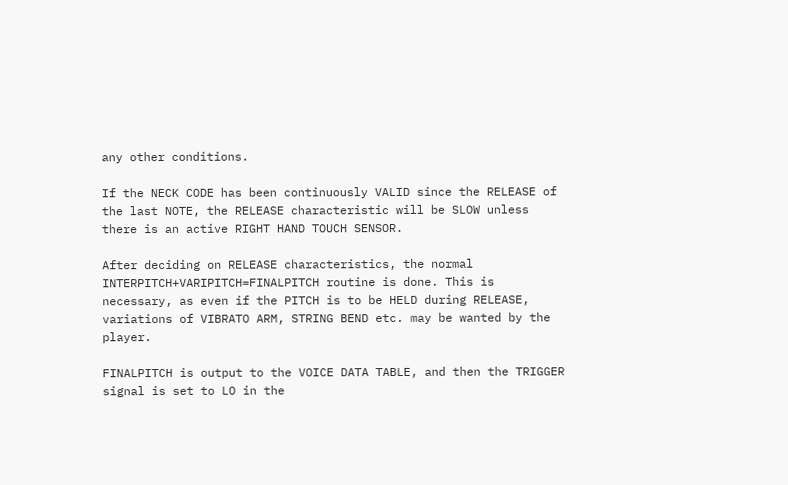any other conditions.

If the NECK CODE has been continuously VALID since the RELEASE of the last NOTE, the RELEASE characteristic will be SLOW unless there is an active RIGHT HAND TOUCH SENSOR.

After deciding on RELEASE characteristics, the normal INTERPITCH+VARIPITCH=FINALPITCH routine is done. This is necessary, as even if the PITCH is to be HELD during RELEASE, variations of VIBRATO ARM, STRING BEND etc. may be wanted by the player.

FINALPITCH is output to the VOICE DATA TABLE, and then the TRIGGER signal is set to LO in the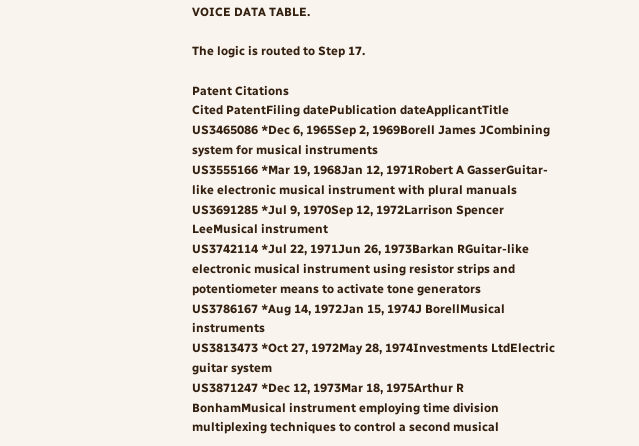VOICE DATA TABLE.

The logic is routed to Step 17.

Patent Citations
Cited PatentFiling datePublication dateApplicantTitle
US3465086 *Dec 6, 1965Sep 2, 1969Borell James JCombining system for musical instruments
US3555166 *Mar 19, 1968Jan 12, 1971Robert A GasserGuitar-like electronic musical instrument with plural manuals
US3691285 *Jul 9, 1970Sep 12, 1972Larrison Spencer LeeMusical instrument
US3742114 *Jul 22, 1971Jun 26, 1973Barkan RGuitar-like electronic musical instrument using resistor strips and potentiometer means to activate tone generators
US3786167 *Aug 14, 1972Jan 15, 1974J BorellMusical instruments
US3813473 *Oct 27, 1972May 28, 1974Investments LtdElectric guitar system
US3871247 *Dec 12, 1973Mar 18, 1975Arthur R BonhamMusical instrument employing time division multiplexing techniques to control a second musical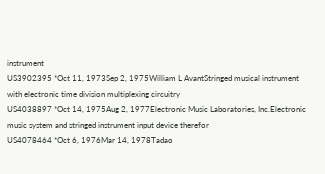instrument
US3902395 *Oct 11, 1973Sep 2, 1975William L AvantStringed musical instrument with electronic time division multiplexing circuitry
US4038897 *Oct 14, 1975Aug 2, 1977Electronic Music Laboratories, Inc.Electronic music system and stringed instrument input device therefor
US4078464 *Oct 6, 1976Mar 14, 1978Tadao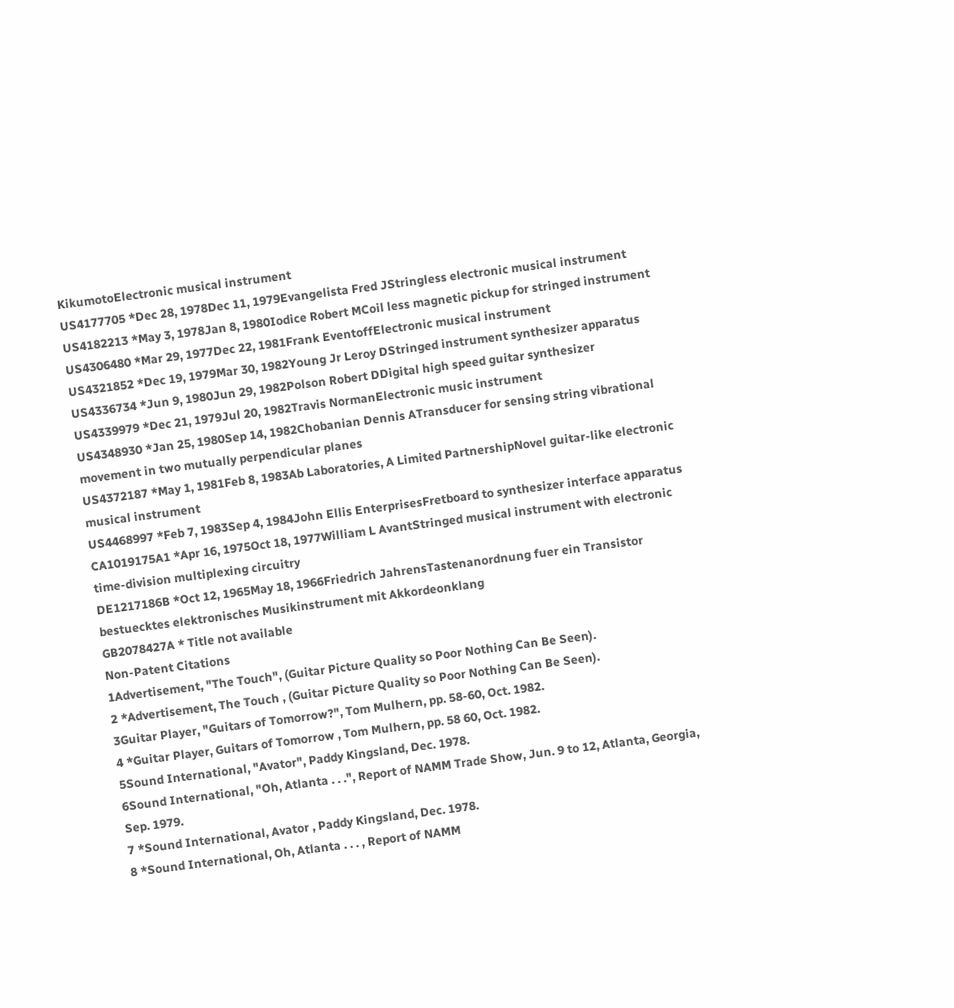KikumotoElectronic musical instrument
US4177705 *Dec 28, 1978Dec 11, 1979Evangelista Fred JStringless electronic musical instrument
US4182213 *May 3, 1978Jan 8, 1980Iodice Robert MCoil less magnetic pickup for stringed instrument
US4306480 *Mar 29, 1977Dec 22, 1981Frank EventoffElectronic musical instrument
US4321852 *Dec 19, 1979Mar 30, 1982Young Jr Leroy DStringed instrument synthesizer apparatus
US4336734 *Jun 9, 1980Jun 29, 1982Polson Robert DDigital high speed guitar synthesizer
US4339979 *Dec 21, 1979Jul 20, 1982Travis NormanElectronic music instrument
US4348930 *Jan 25, 1980Sep 14, 1982Chobanian Dennis ATransducer for sensing string vibrational movement in two mutually perpendicular planes
US4372187 *May 1, 1981Feb 8, 1983Ab Laboratories, A Limited PartnershipNovel guitar-like electronic musical instrument
US4468997 *Feb 7, 1983Sep 4, 1984John Ellis EnterprisesFretboard to synthesizer interface apparatus
CA1019175A1 *Apr 16, 1975Oct 18, 1977William L AvantStringed musical instrument with electronic time-division multiplexing circuitry
DE1217186B *Oct 12, 1965May 18, 1966Friedrich JahrensTastenanordnung fuer ein Transistor bestuecktes elektronisches Musikinstrument mit Akkordeonklang
GB2078427A * Title not available
Non-Patent Citations
1Advertisement, "The Touch", (Guitar Picture Quality so Poor Nothing Can Be Seen).
2 *Advertisement, The Touch , (Guitar Picture Quality so Poor Nothing Can Be Seen).
3Guitar Player, "Guitars of Tomorrow?", Tom Mulhern, pp. 58-60, Oct. 1982.
4 *Guitar Player, Guitars of Tomorrow , Tom Mulhern, pp. 58 60, Oct. 1982.
5Sound International, "Avator", Paddy Kingsland, Dec. 1978.
6Sound International, "Oh, Atlanta . . .", Report of NAMM Trade Show, Jun. 9 to 12, Atlanta, Georgia, Sep. 1979.
7 *Sound International, Avator , Paddy Kingsland, Dec. 1978.
8 *Sound International, Oh, Atlanta . . . , Report of NAMM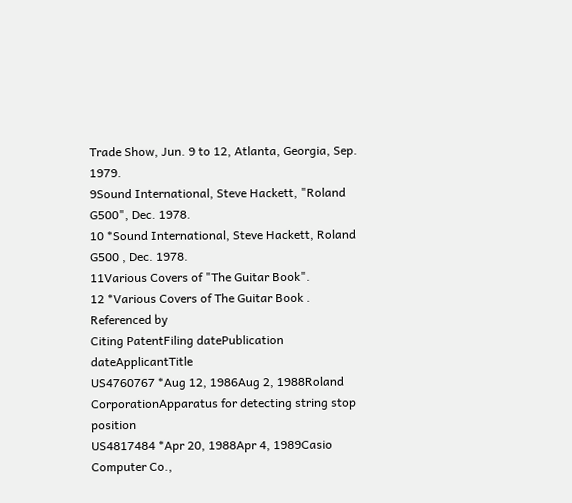Trade Show, Jun. 9 to 12, Atlanta, Georgia, Sep. 1979.
9Sound International, Steve Hackett, "Roland G500", Dec. 1978.
10 *Sound International, Steve Hackett, Roland G500 , Dec. 1978.
11Various Covers of "The Guitar Book".
12 *Various Covers of The Guitar Book .
Referenced by
Citing PatentFiling datePublication dateApplicantTitle
US4760767 *Aug 12, 1986Aug 2, 1988Roland CorporationApparatus for detecting string stop position
US4817484 *Apr 20, 1988Apr 4, 1989Casio Computer Co.,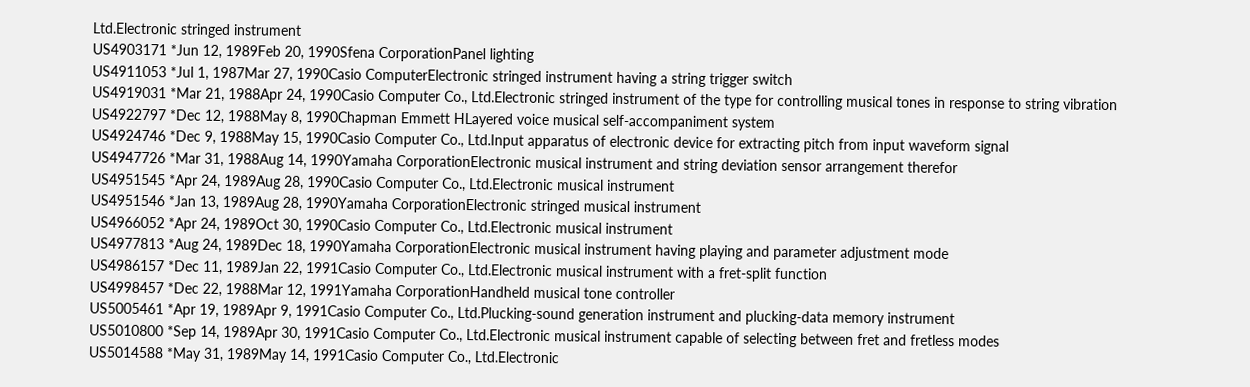Ltd.Electronic stringed instrument
US4903171 *Jun 12, 1989Feb 20, 1990Sfena CorporationPanel lighting
US4911053 *Jul 1, 1987Mar 27, 1990Casio ComputerElectronic stringed instrument having a string trigger switch
US4919031 *Mar 21, 1988Apr 24, 1990Casio Computer Co., Ltd.Electronic stringed instrument of the type for controlling musical tones in response to string vibration
US4922797 *Dec 12, 1988May 8, 1990Chapman Emmett HLayered voice musical self-accompaniment system
US4924746 *Dec 9, 1988May 15, 1990Casio Computer Co., Ltd.Input apparatus of electronic device for extracting pitch from input waveform signal
US4947726 *Mar 31, 1988Aug 14, 1990Yamaha CorporationElectronic musical instrument and string deviation sensor arrangement therefor
US4951545 *Apr 24, 1989Aug 28, 1990Casio Computer Co., Ltd.Electronic musical instrument
US4951546 *Jan 13, 1989Aug 28, 1990Yamaha CorporationElectronic stringed musical instrument
US4966052 *Apr 24, 1989Oct 30, 1990Casio Computer Co., Ltd.Electronic musical instrument
US4977813 *Aug 24, 1989Dec 18, 1990Yamaha CorporationElectronic musical instrument having playing and parameter adjustment mode
US4986157 *Dec 11, 1989Jan 22, 1991Casio Computer Co., Ltd.Electronic musical instrument with a fret-split function
US4998457 *Dec 22, 1988Mar 12, 1991Yamaha CorporationHandheld musical tone controller
US5005461 *Apr 19, 1989Apr 9, 1991Casio Computer Co., Ltd.Plucking-sound generation instrument and plucking-data memory instrument
US5010800 *Sep 14, 1989Apr 30, 1991Casio Computer Co., Ltd.Electronic musical instrument capable of selecting between fret and fretless modes
US5014588 *May 31, 1989May 14, 1991Casio Computer Co., Ltd.Electronic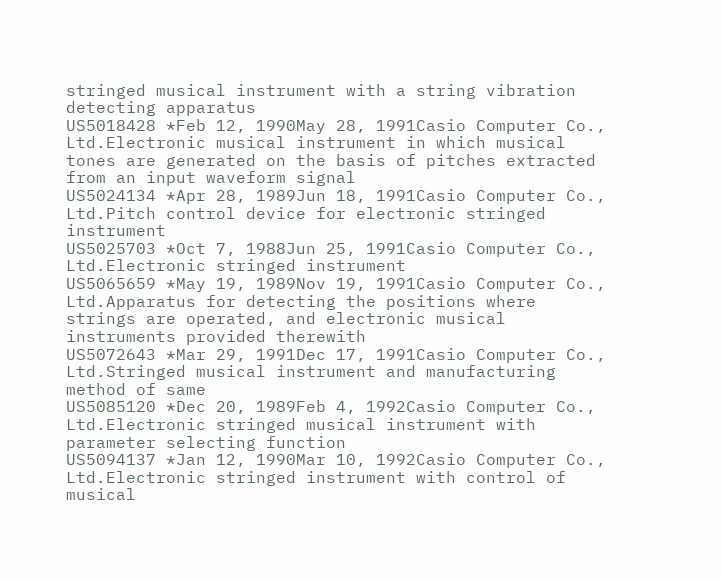stringed musical instrument with a string vibration detecting apparatus
US5018428 *Feb 12, 1990May 28, 1991Casio Computer Co., Ltd.Electronic musical instrument in which musical tones are generated on the basis of pitches extracted from an input waveform signal
US5024134 *Apr 28, 1989Jun 18, 1991Casio Computer Co., Ltd.Pitch control device for electronic stringed instrument
US5025703 *Oct 7, 1988Jun 25, 1991Casio Computer Co., Ltd.Electronic stringed instrument
US5065659 *May 19, 1989Nov 19, 1991Casio Computer Co., Ltd.Apparatus for detecting the positions where strings are operated, and electronic musical instruments provided therewith
US5072643 *Mar 29, 1991Dec 17, 1991Casio Computer Co., Ltd.Stringed musical instrument and manufacturing method of same
US5085120 *Dec 20, 1989Feb 4, 1992Casio Computer Co., Ltd.Electronic stringed musical instrument with parameter selecting function
US5094137 *Jan 12, 1990Mar 10, 1992Casio Computer Co., Ltd.Electronic stringed instrument with control of musical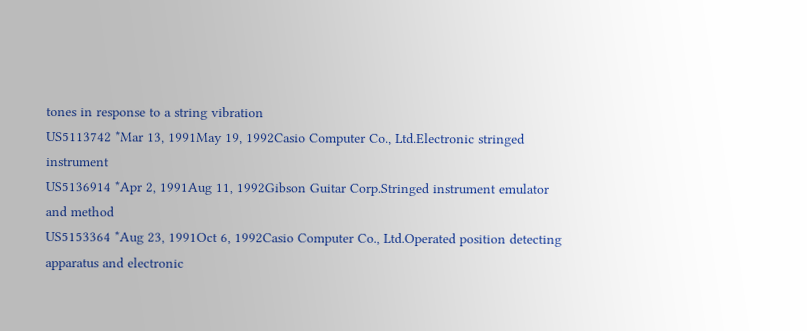tones in response to a string vibration
US5113742 *Mar 13, 1991May 19, 1992Casio Computer Co., Ltd.Electronic stringed instrument
US5136914 *Apr 2, 1991Aug 11, 1992Gibson Guitar Corp.Stringed instrument emulator and method
US5153364 *Aug 23, 1991Oct 6, 1992Casio Computer Co., Ltd.Operated position detecting apparatus and electronic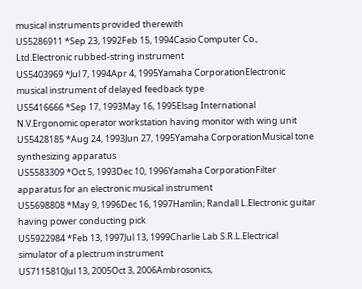musical instruments provided therewith
US5286911 *Sep 23, 1992Feb 15, 1994Casio Computer Co., Ltd.Electronic rubbed-string instrument
US5403969 *Jul 7, 1994Apr 4, 1995Yamaha CorporationElectronic musical instrument of delayed feedback type
US5416666 *Sep 17, 1993May 16, 1995Elsag International N.V.Ergonomic operator workstation having monitor with wing unit
US5428185 *Aug 24, 1993Jun 27, 1995Yamaha CorporationMusical tone synthesizing apparatus
US5583309 *Oct 5, 1993Dec 10, 1996Yamaha CorporationFilter apparatus for an electronic musical instrument
US5698808 *May 9, 1996Dec 16, 1997Hamlin; Randall L.Electronic guitar having power conducting pick
US5922984 *Feb 13, 1997Jul 13, 1999Charlie Lab S.R.L.Electrical simulator of a plectrum instrument
US7115810Jul 13, 2005Oct 3, 2006Ambrosonics,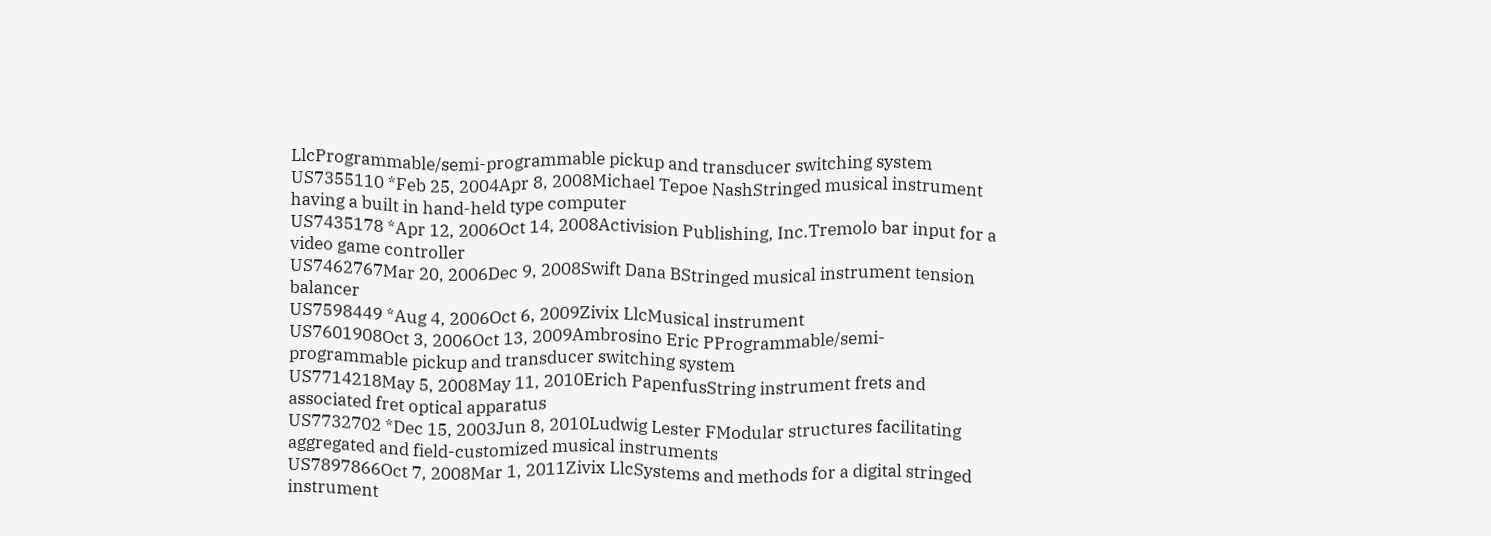LlcProgrammable/semi-programmable pickup and transducer switching system
US7355110 *Feb 25, 2004Apr 8, 2008Michael Tepoe NashStringed musical instrument having a built in hand-held type computer
US7435178 *Apr 12, 2006Oct 14, 2008Activision Publishing, Inc.Tremolo bar input for a video game controller
US7462767Mar 20, 2006Dec 9, 2008Swift Dana BStringed musical instrument tension balancer
US7598449 *Aug 4, 2006Oct 6, 2009Zivix LlcMusical instrument
US7601908Oct 3, 2006Oct 13, 2009Ambrosino Eric PProgrammable/semi-programmable pickup and transducer switching system
US7714218May 5, 2008May 11, 2010Erich PapenfusString instrument frets and associated fret optical apparatus
US7732702 *Dec 15, 2003Jun 8, 2010Ludwig Lester FModular structures facilitating aggregated and field-customized musical instruments
US7897866Oct 7, 2008Mar 1, 2011Zivix LlcSystems and methods for a digital stringed instrument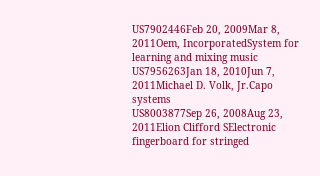US7902446Feb 20, 2009Mar 8, 2011Oem, IncorporatedSystem for learning and mixing music
US7956263Jan 18, 2010Jun 7, 2011Michael D. Volk, Jr.Capo systems
US8003877Sep 26, 2008Aug 23, 2011Elion Clifford SElectronic fingerboard for stringed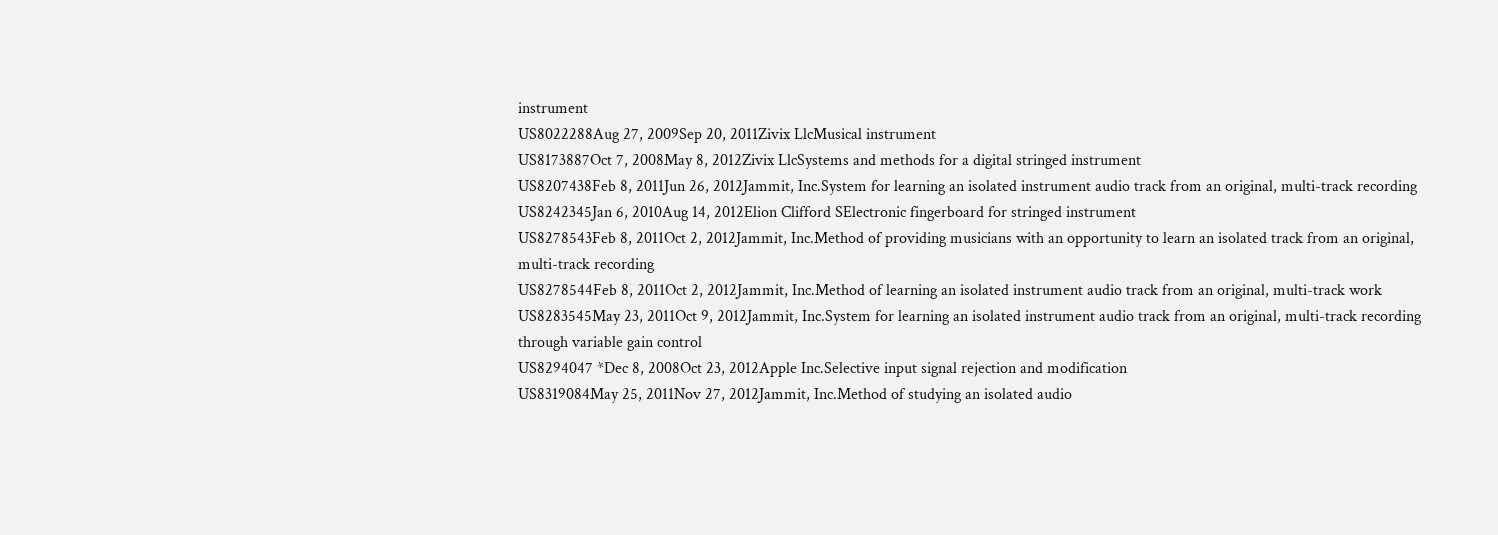instrument
US8022288Aug 27, 2009Sep 20, 2011Zivix LlcMusical instrument
US8173887Oct 7, 2008May 8, 2012Zivix LlcSystems and methods for a digital stringed instrument
US8207438Feb 8, 2011Jun 26, 2012Jammit, Inc.System for learning an isolated instrument audio track from an original, multi-track recording
US8242345Jan 6, 2010Aug 14, 2012Elion Clifford SElectronic fingerboard for stringed instrument
US8278543Feb 8, 2011Oct 2, 2012Jammit, Inc.Method of providing musicians with an opportunity to learn an isolated track from an original, multi-track recording
US8278544Feb 8, 2011Oct 2, 2012Jammit, Inc.Method of learning an isolated instrument audio track from an original, multi-track work
US8283545May 23, 2011Oct 9, 2012Jammit, Inc.System for learning an isolated instrument audio track from an original, multi-track recording through variable gain control
US8294047 *Dec 8, 2008Oct 23, 2012Apple Inc.Selective input signal rejection and modification
US8319084May 25, 2011Nov 27, 2012Jammit, Inc.Method of studying an isolated audio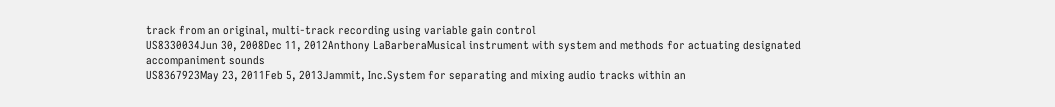track from an original, multi-track recording using variable gain control
US8330034Jun 30, 2008Dec 11, 2012Anthony LaBarberaMusical instrument with system and methods for actuating designated accompaniment sounds
US8367923May 23, 2011Feb 5, 2013Jammit, Inc.System for separating and mixing audio tracks within an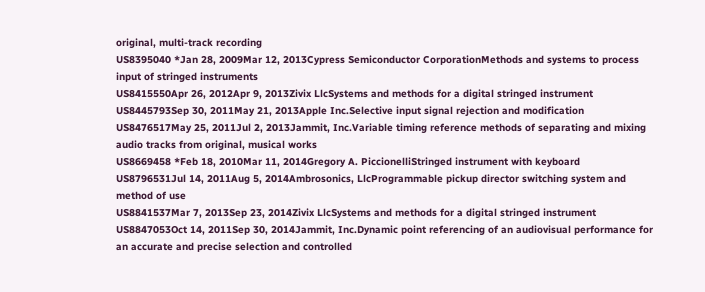original, multi-track recording
US8395040 *Jan 28, 2009Mar 12, 2013Cypress Semiconductor CorporationMethods and systems to process input of stringed instruments
US8415550Apr 26, 2012Apr 9, 2013Zivix LlcSystems and methods for a digital stringed instrument
US8445793Sep 30, 2011May 21, 2013Apple Inc.Selective input signal rejection and modification
US8476517May 25, 2011Jul 2, 2013Jammit, Inc.Variable timing reference methods of separating and mixing audio tracks from original, musical works
US8669458 *Feb 18, 2010Mar 11, 2014Gregory A. PiccionelliStringed instrument with keyboard
US8796531Jul 14, 2011Aug 5, 2014Ambrosonics, LlcProgrammable pickup director switching system and method of use
US8841537Mar 7, 2013Sep 23, 2014Zivix LlcSystems and methods for a digital stringed instrument
US8847053Oct 14, 2011Sep 30, 2014Jammit, Inc.Dynamic point referencing of an audiovisual performance for an accurate and precise selection and controlled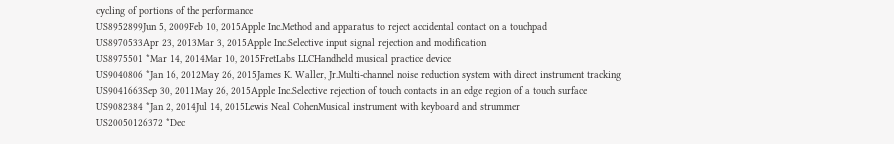cycling of portions of the performance
US8952899Jun 5, 2009Feb 10, 2015Apple Inc.Method and apparatus to reject accidental contact on a touchpad
US8970533Apr 23, 2013Mar 3, 2015Apple Inc.Selective input signal rejection and modification
US8975501 *Mar 14, 2014Mar 10, 2015FretLabs LLCHandheld musical practice device
US9040806 *Jan 16, 2012May 26, 2015James K. Waller, Jr.Multi-channel noise reduction system with direct instrument tracking
US9041663Sep 30, 2011May 26, 2015Apple Inc.Selective rejection of touch contacts in an edge region of a touch surface
US9082384 *Jan 2, 2014Jul 14, 2015Lewis Neal CohenMusical instrument with keyboard and strummer
US20050126372 *Dec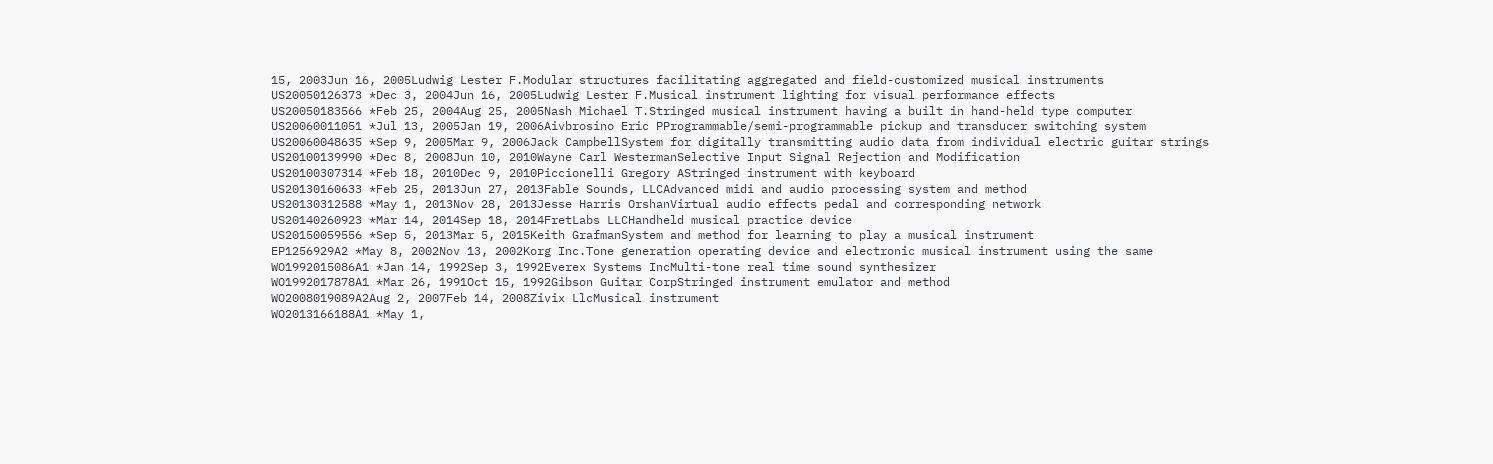15, 2003Jun 16, 2005Ludwig Lester F.Modular structures facilitating aggregated and field-customized musical instruments
US20050126373 *Dec 3, 2004Jun 16, 2005Ludwig Lester F.Musical instrument lighting for visual performance effects
US20050183566 *Feb 25, 2004Aug 25, 2005Nash Michael T.Stringed musical instrument having a built in hand-held type computer
US20060011051 *Jul 13, 2005Jan 19, 2006Aivbrosino Eric PProgrammable/semi-programmable pickup and transducer switching system
US20060048635 *Sep 9, 2005Mar 9, 2006Jack CampbellSystem for digitally transmitting audio data from individual electric guitar strings
US20100139990 *Dec 8, 2008Jun 10, 2010Wayne Carl WestermanSelective Input Signal Rejection and Modification
US20100307314 *Feb 18, 2010Dec 9, 2010Piccionelli Gregory AStringed instrument with keyboard
US20130160633 *Feb 25, 2013Jun 27, 2013Fable Sounds, LLCAdvanced midi and audio processing system and method
US20130312588 *May 1, 2013Nov 28, 2013Jesse Harris OrshanVirtual audio effects pedal and corresponding network
US20140260923 *Mar 14, 2014Sep 18, 2014FretLabs LLCHandheld musical practice device
US20150059556 *Sep 5, 2013Mar 5, 2015Keith GrafmanSystem and method for learning to play a musical instrument
EP1256929A2 *May 8, 2002Nov 13, 2002Korg Inc.Tone generation operating device and electronic musical instrument using the same
WO1992015086A1 *Jan 14, 1992Sep 3, 1992Everex Systems IncMulti-tone real time sound synthesizer
WO1992017878A1 *Mar 26, 1991Oct 15, 1992Gibson Guitar CorpStringed instrument emulator and method
WO2008019089A2Aug 2, 2007Feb 14, 2008Zivix LlcMusical instrument
WO2013166188A1 *May 1,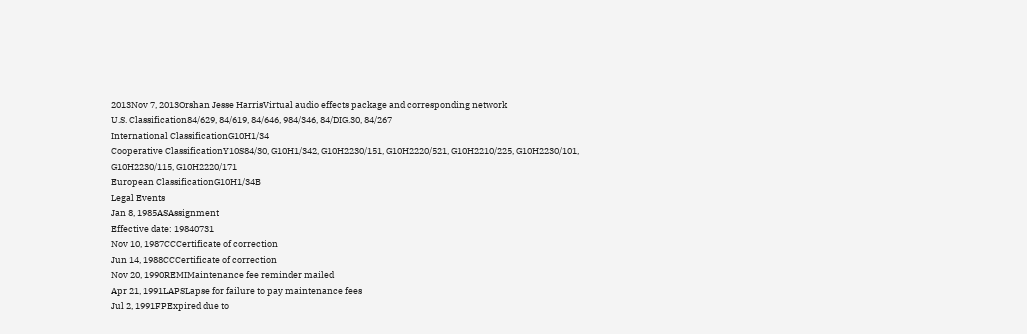2013Nov 7, 2013Orshan Jesse HarrisVirtual audio effects package and corresponding network
U.S. Classification84/629, 84/619, 84/646, 984/346, 84/DIG.30, 84/267
International ClassificationG10H1/34
Cooperative ClassificationY10S84/30, G10H1/342, G10H2230/151, G10H2220/521, G10H2210/225, G10H2230/101, G10H2230/115, G10H2220/171
European ClassificationG10H1/34B
Legal Events
Jan 8, 1985ASAssignment
Effective date: 19840731
Nov 10, 1987CCCertificate of correction
Jun 14, 1988CCCertificate of correction
Nov 20, 1990REMIMaintenance fee reminder mailed
Apr 21, 1991LAPSLapse for failure to pay maintenance fees
Jul 2, 1991FPExpired due to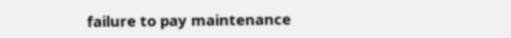failure to pay maintenance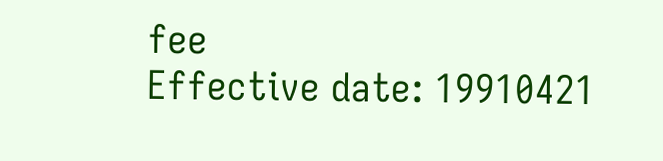fee
Effective date: 19910421